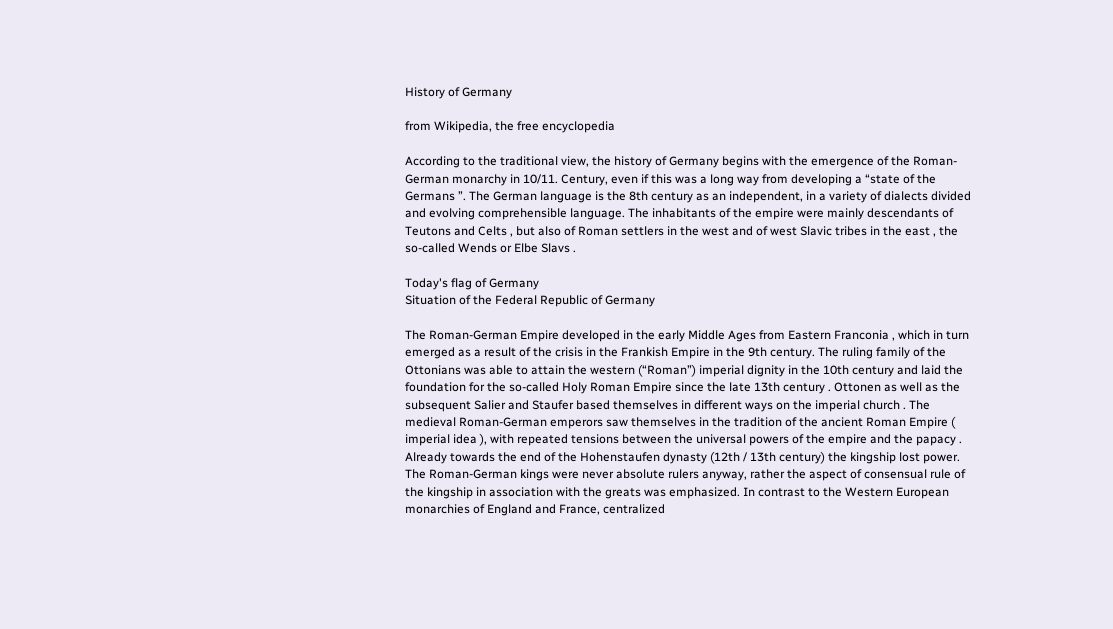History of Germany

from Wikipedia, the free encyclopedia

According to the traditional view, the history of Germany begins with the emergence of the Roman-German monarchy in 10/11. Century, even if this was a long way from developing a “state of the Germans ”. The German language is the 8th century as an independent, in a variety of dialects divided and evolving comprehensible language. The inhabitants of the empire were mainly descendants of Teutons and Celts , but also of Roman settlers in the west and of west Slavic tribes in the east , the so-called Wends or Elbe Slavs .

Today's flag of Germany
Situation of the Federal Republic of Germany

The Roman-German Empire developed in the early Middle Ages from Eastern Franconia , which in turn emerged as a result of the crisis in the Frankish Empire in the 9th century. The ruling family of the Ottonians was able to attain the western (“Roman”) imperial dignity in the 10th century and laid the foundation for the so-called Holy Roman Empire since the late 13th century . Ottonen as well as the subsequent Salier and Staufer based themselves in different ways on the imperial church . The medieval Roman-German emperors saw themselves in the tradition of the ancient Roman Empire ( imperial idea ), with repeated tensions between the universal powers of the empire and the papacy . Already towards the end of the Hohenstaufen dynasty (12th / 13th century) the kingship lost power. The Roman-German kings were never absolute rulers anyway, rather the aspect of consensual rule of the kingship in association with the greats was emphasized. In contrast to the Western European monarchies of England and France, centralized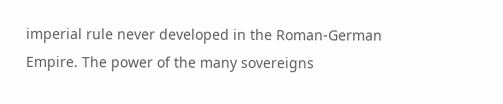imperial rule never developed in the Roman-German Empire. The power of the many sovereigns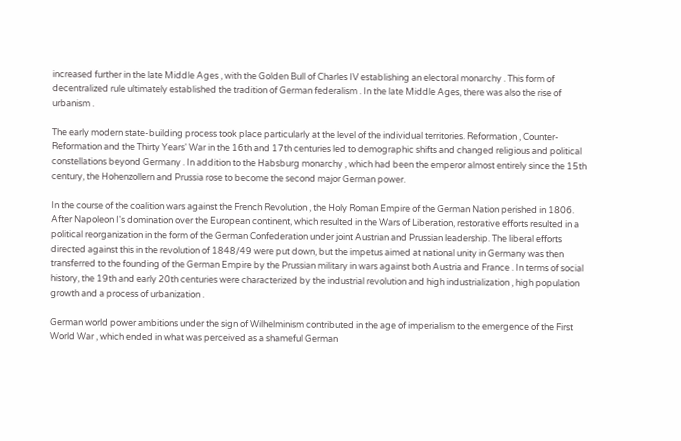increased further in the late Middle Ages , with the Golden Bull of Charles IV establishing an electoral monarchy . This form of decentralized rule ultimately established the tradition of German federalism . In the late Middle Ages, there was also the rise of urbanism .

The early modern state-building process took place particularly at the level of the individual territories. Reformation , Counter-Reformation and the Thirty Years' War in the 16th and 17th centuries led to demographic shifts and changed religious and political constellations beyond Germany . In addition to the Habsburg monarchy , which had been the emperor almost entirely since the 15th century, the Hohenzollern and Prussia rose to become the second major German power.

In the course of the coalition wars against the French Revolution , the Holy Roman Empire of the German Nation perished in 1806. After Napoleon I's domination over the European continent, which resulted in the Wars of Liberation, restorative efforts resulted in a political reorganization in the form of the German Confederation under joint Austrian and Prussian leadership. The liberal efforts directed against this in the revolution of 1848/49 were put down, but the impetus aimed at national unity in Germany was then transferred to the founding of the German Empire by the Prussian military in wars against both Austria and France . In terms of social history, the 19th and early 20th centuries were characterized by the industrial revolution and high industrialization , high population growth and a process of urbanization .

German world power ambitions under the sign of Wilhelminism contributed in the age of imperialism to the emergence of the First World War , which ended in what was perceived as a shameful German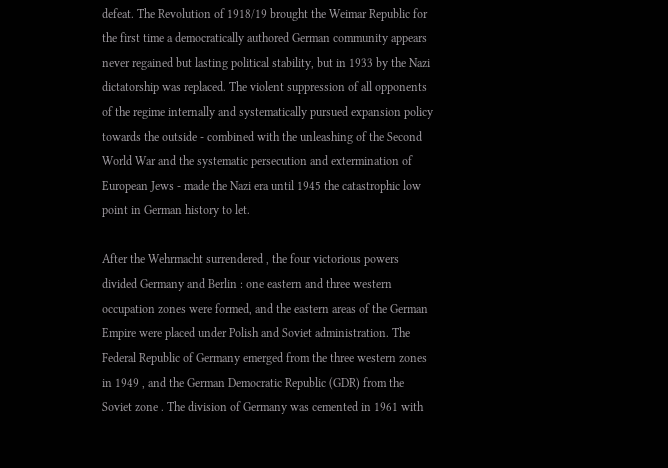defeat. The Revolution of 1918/19 brought the Weimar Republic for the first time a democratically authored German community appears never regained but lasting political stability, but in 1933 by the Nazi dictatorship was replaced. The violent suppression of all opponents of the regime internally and systematically pursued expansion policy towards the outside - combined with the unleashing of the Second World War and the systematic persecution and extermination of European Jews - made the Nazi era until 1945 the catastrophic low point in German history to let.

After the Wehrmacht surrendered , the four victorious powers divided Germany and Berlin : one eastern and three western occupation zones were formed, and the eastern areas of the German Empire were placed under Polish and Soviet administration. The Federal Republic of Germany emerged from the three western zones in 1949 , and the German Democratic Republic (GDR) from the Soviet zone . The division of Germany was cemented in 1961 with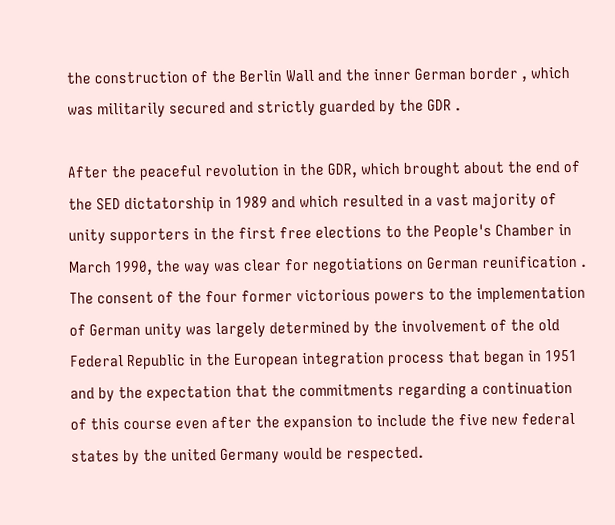the construction of the Berlin Wall and the inner German border , which was militarily secured and strictly guarded by the GDR .

After the peaceful revolution in the GDR, which brought about the end of the SED dictatorship in 1989 and which resulted in a vast majority of unity supporters in the first free elections to the People's Chamber in March 1990, the way was clear for negotiations on German reunification . The consent of the four former victorious powers to the implementation of German unity was largely determined by the involvement of the old Federal Republic in the European integration process that began in 1951 and by the expectation that the commitments regarding a continuation of this course even after the expansion to include the five new federal states by the united Germany would be respected.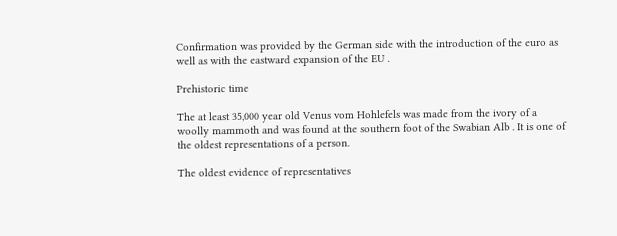Confirmation was provided by the German side with the introduction of the euro as well as with the eastward expansion of the EU .

Prehistoric time

The at least 35,000 year old Venus vom Hohlefels was made from the ivory of a woolly mammoth and was found at the southern foot of the Swabian Alb . It is one of the oldest representations of a person.

The oldest evidence of representatives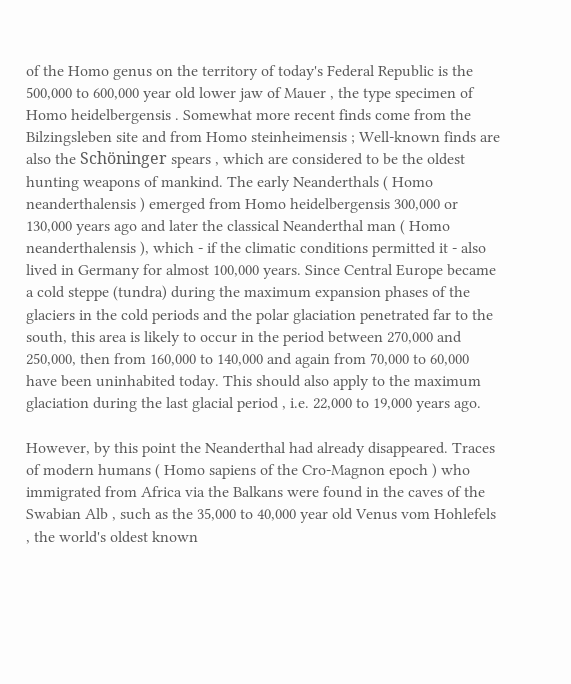of the Homo genus on the territory of today's Federal Republic is the 500,000 to 600,000 year old lower jaw of Mauer , the type specimen of Homo heidelbergensis . Somewhat more recent finds come from the Bilzingsleben site and from Homo steinheimensis ; Well-known finds are also the Schöninger spears , which are considered to be the oldest hunting weapons of mankind. The early Neanderthals ( Homo neanderthalensis ) emerged from Homo heidelbergensis 300,000 or 130,000 years ago and later the classical Neanderthal man ( Homo neanderthalensis ), which - if the climatic conditions permitted it - also lived in Germany for almost 100,000 years. Since Central Europe became a cold steppe (tundra) during the maximum expansion phases of the glaciers in the cold periods and the polar glaciation penetrated far to the south, this area is likely to occur in the period between 270,000 and 250,000, then from 160,000 to 140,000 and again from 70,000 to 60,000 have been uninhabited today. This should also apply to the maximum glaciation during the last glacial period , i.e. 22,000 to 19,000 years ago.

However, by this point the Neanderthal had already disappeared. Traces of modern humans ( Homo sapiens of the Cro-Magnon epoch ) who immigrated from Africa via the Balkans were found in the caves of the Swabian Alb , such as the 35,000 to 40,000 year old Venus vom Hohlefels , the world's oldest known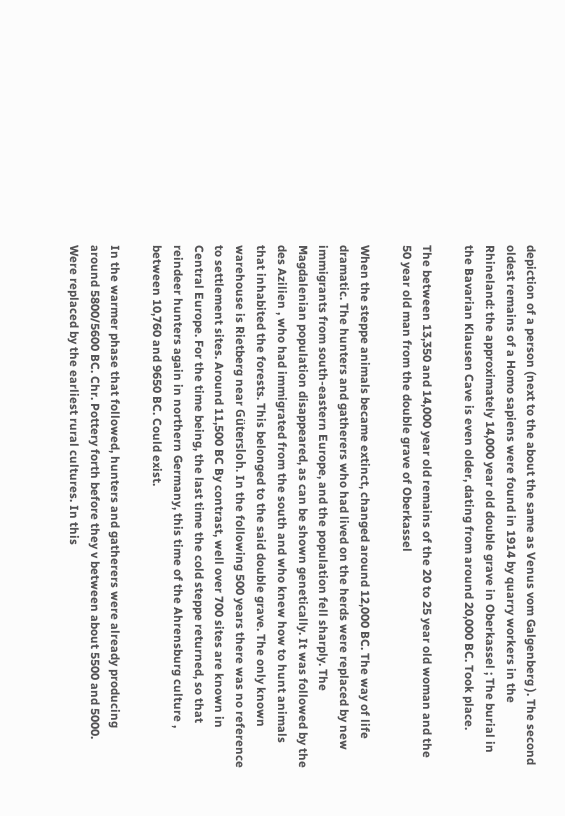depiction of a person (next to the about the same as Venus vom Galgenberg ). The second oldest remains of a Homo sapiens were found in 1914 by quarry workers in the Rhineland: the approximately 14,000 year old double grave in Oberkassel ; The burial in the Bavarian Klausen Cave is even older, dating from around 20,000 BC. Took place.

The between 13,350 and 14,000 year old remains of the 20 to 25 year old woman and the 50 year old man from the double grave of Oberkassel

When the steppe animals became extinct, changed around 12,000 BC. The way of life dramatic. The hunters and gatherers who had lived on the herds were replaced by new immigrants from south-eastern Europe, and the population fell sharply. The Magdalenian population disappeared, as can be shown genetically. It was followed by the des Azilien , who had immigrated from the south and who knew how to hunt animals that inhabited the forests. This belonged to the said double grave. The only known warehouse is Rietberg near Gütersloh. In the following 500 years there was no reference to settlement sites. Around 11,500 BC By contrast, well over 700 sites are known in Central Europe. For the time being, the last time the cold steppe returned, so that reindeer hunters again in northern Germany, this time of the Ahrensburg culture , between 10,760 and 9650 BC. Could exist.

In the warmer phase that followed, hunters and gatherers were already producing around 5800/5600 BC. Chr. Pottery forth before they v between about 5500 and 5000. Were replaced by the earliest rural cultures. In this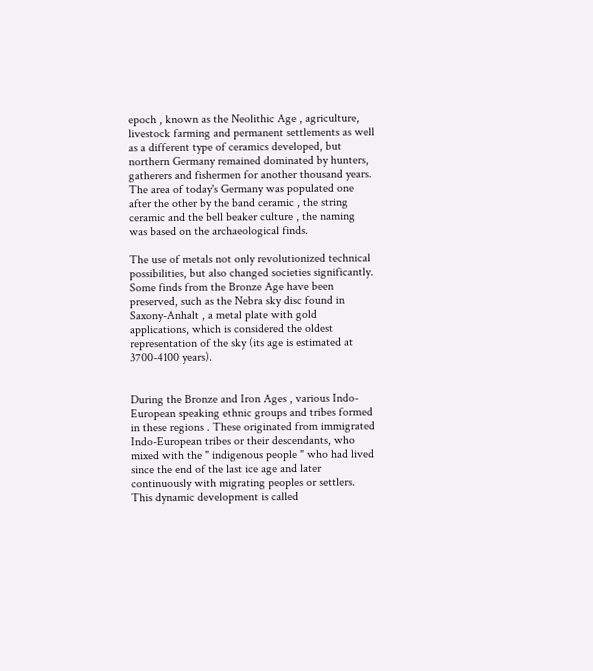epoch , known as the Neolithic Age , agriculture, livestock farming and permanent settlements as well as a different type of ceramics developed, but northern Germany remained dominated by hunters, gatherers and fishermen for another thousand years. The area of today's Germany was populated one after the other by the band ceramic , the string ceramic and the bell beaker culture , the naming was based on the archaeological finds.

The use of metals not only revolutionized technical possibilities, but also changed societies significantly. Some finds from the Bronze Age have been preserved, such as the Nebra sky disc found in Saxony-Anhalt , a metal plate with gold applications, which is considered the oldest representation of the sky (its age is estimated at 3700-4100 years).


During the Bronze and Iron Ages , various Indo-European speaking ethnic groups and tribes formed in these regions . These originated from immigrated Indo-European tribes or their descendants, who mixed with the " indigenous people " who had lived since the end of the last ice age and later continuously with migrating peoples or settlers. This dynamic development is called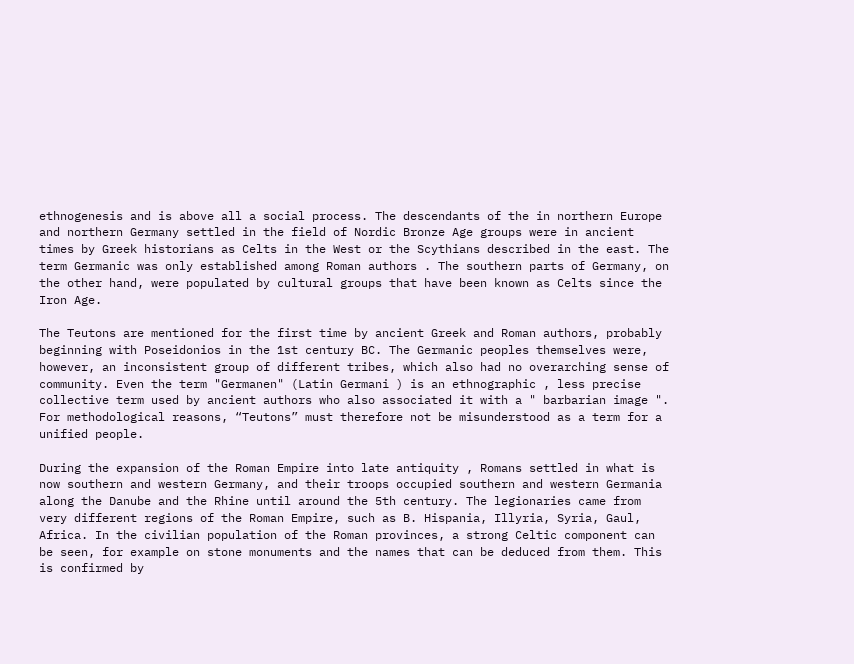ethnogenesis and is above all a social process. The descendants of the in northern Europe and northern Germany settled in the field of Nordic Bronze Age groups were in ancient times by Greek historians as Celts in the West or the Scythians described in the east. The term Germanic was only established among Roman authors . The southern parts of Germany, on the other hand, were populated by cultural groups that have been known as Celts since the Iron Age.

The Teutons are mentioned for the first time by ancient Greek and Roman authors, probably beginning with Poseidonios in the 1st century BC. The Germanic peoples themselves were, however, an inconsistent group of different tribes, which also had no overarching sense of community. Even the term "Germanen" (Latin Germani ) is an ethnographic , less precise collective term used by ancient authors who also associated it with a " barbarian image ". For methodological reasons, “Teutons” must therefore not be misunderstood as a term for a unified people.

During the expansion of the Roman Empire into late antiquity , Romans settled in what is now southern and western Germany, and their troops occupied southern and western Germania along the Danube and the Rhine until around the 5th century. The legionaries came from very different regions of the Roman Empire, such as B. Hispania, Illyria, Syria, Gaul, Africa. In the civilian population of the Roman provinces, a strong Celtic component can be seen, for example on stone monuments and the names that can be deduced from them. This is confirmed by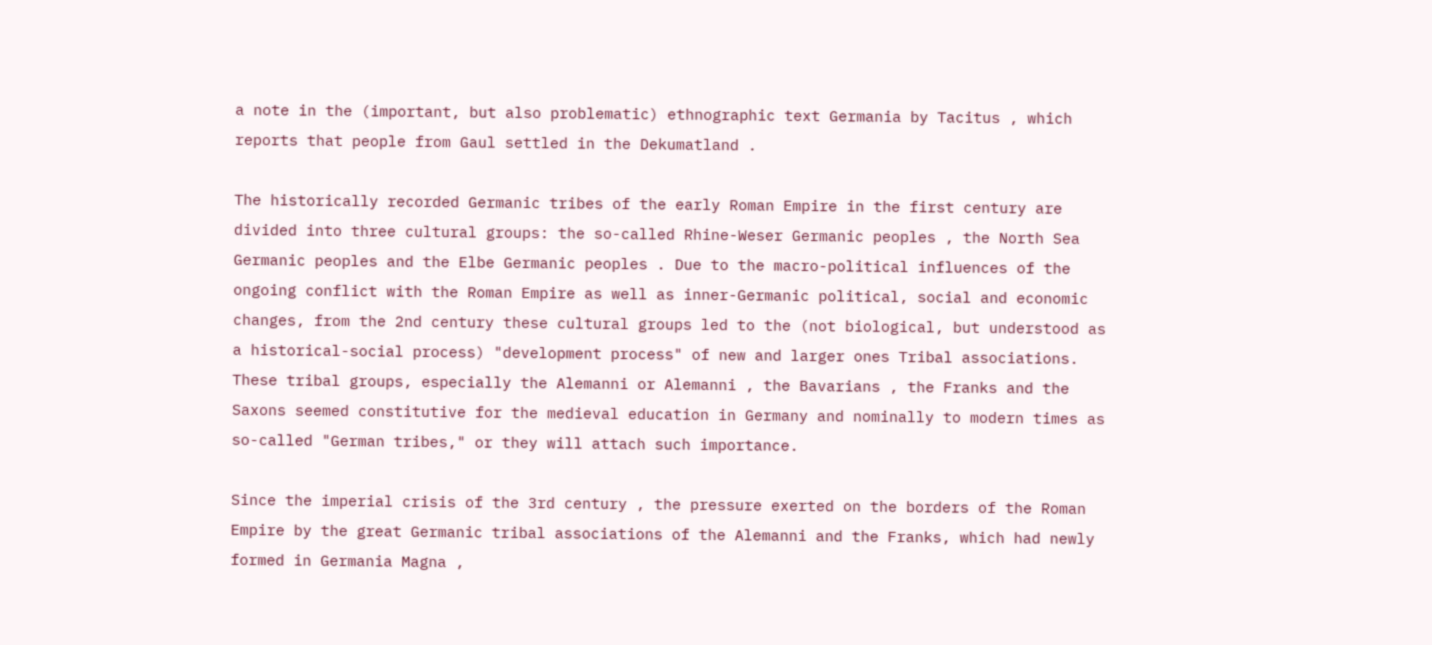a note in the (important, but also problematic) ethnographic text Germania by Tacitus , which reports that people from Gaul settled in the Dekumatland .

The historically recorded Germanic tribes of the early Roman Empire in the first century are divided into three cultural groups: the so-called Rhine-Weser Germanic peoples , the North Sea Germanic peoples and the Elbe Germanic peoples . Due to the macro-political influences of the ongoing conflict with the Roman Empire as well as inner-Germanic political, social and economic changes, from the 2nd century these cultural groups led to the (not biological, but understood as a historical-social process) "development process" of new and larger ones Tribal associations. These tribal groups, especially the Alemanni or Alemanni , the Bavarians , the Franks and the Saxons seemed constitutive for the medieval education in Germany and nominally to modern times as so-called "German tribes," or they will attach such importance.

Since the imperial crisis of the 3rd century , the pressure exerted on the borders of the Roman Empire by the great Germanic tribal associations of the Alemanni and the Franks, which had newly formed in Germania Magna ,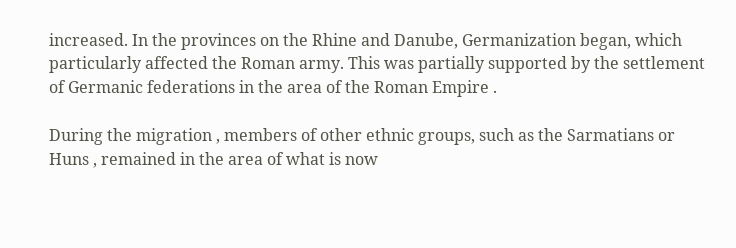increased. In the provinces on the Rhine and Danube, Germanization began, which particularly affected the Roman army. This was partially supported by the settlement of Germanic federations in the area of the Roman Empire .

During the migration , members of other ethnic groups, such as the Sarmatians or Huns , remained in the area of what is now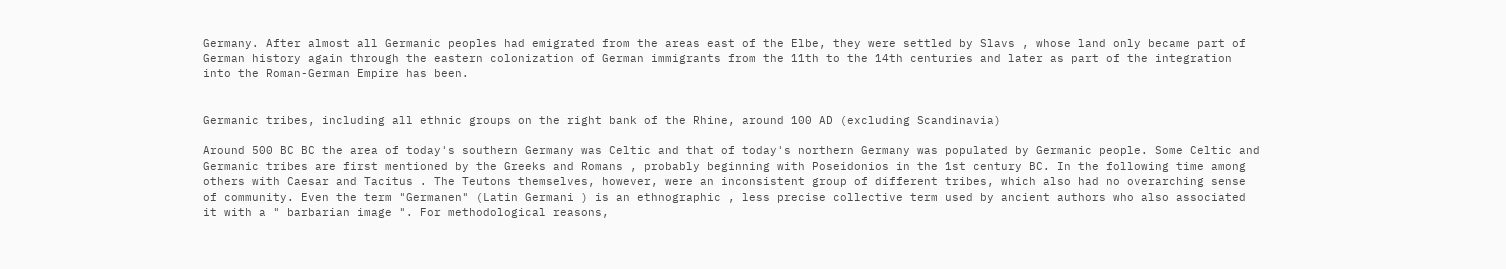Germany. After almost all Germanic peoples had emigrated from the areas east of the Elbe, they were settled by Slavs , whose land only became part of German history again through the eastern colonization of German immigrants from the 11th to the 14th centuries and later as part of the integration into the Roman-German Empire has been.


Germanic tribes, including all ethnic groups on the right bank of the Rhine, around 100 AD (excluding Scandinavia)

Around 500 BC BC the area of today's southern Germany was Celtic and that of today's northern Germany was populated by Germanic people. Some Celtic and Germanic tribes are first mentioned by the Greeks and Romans , probably beginning with Poseidonios in the 1st century BC. In the following time among others with Caesar and Tacitus . The Teutons themselves, however, were an inconsistent group of different tribes, which also had no overarching sense of community. Even the term "Germanen" (Latin Germani ) is an ethnographic , less precise collective term used by ancient authors who also associated it with a " barbarian image ". For methodological reasons,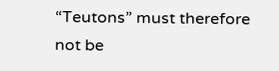“Teutons” must therefore not be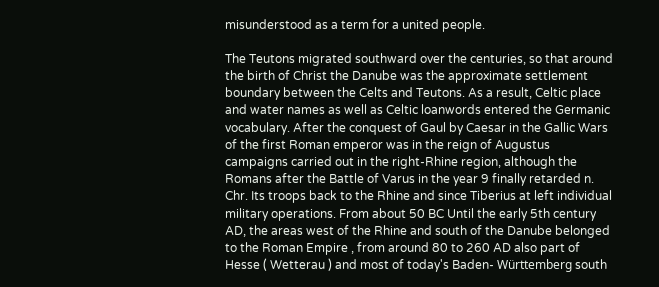misunderstood as a term for a united people.

The Teutons migrated southward over the centuries, so that around the birth of Christ the Danube was the approximate settlement boundary between the Celts and Teutons. As a result, Celtic place and water names as well as Celtic loanwords entered the Germanic vocabulary. After the conquest of Gaul by Caesar in the Gallic Wars of the first Roman emperor was in the reign of Augustus campaigns carried out in the right-Rhine region, although the Romans after the Battle of Varus in the year 9 finally retarded n. Chr. Its troops back to the Rhine and since Tiberius at left individual military operations. From about 50 BC Until the early 5th century AD, the areas west of the Rhine and south of the Danube belonged to the Roman Empire , from around 80 to 260 AD also part of Hesse ( Wetterau ) and most of today's Baden- Württemberg south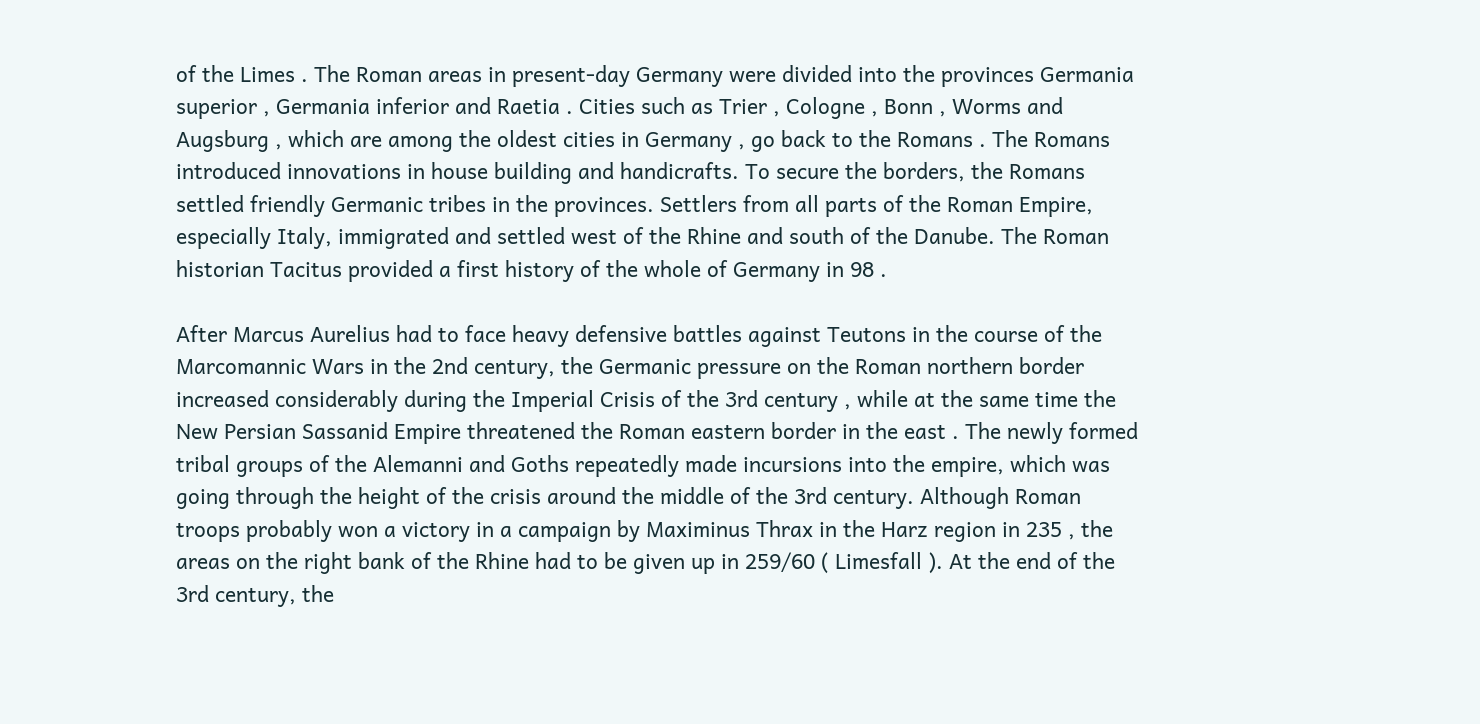of the Limes . The Roman areas in present-day Germany were divided into the provinces Germania superior , Germania inferior and Raetia . Cities such as Trier , Cologne , Bonn , Worms and Augsburg , which are among the oldest cities in Germany , go back to the Romans . The Romans introduced innovations in house building and handicrafts. To secure the borders, the Romans settled friendly Germanic tribes in the provinces. Settlers from all parts of the Roman Empire, especially Italy, immigrated and settled west of the Rhine and south of the Danube. The Roman historian Tacitus provided a first history of the whole of Germany in 98 .

After Marcus Aurelius had to face heavy defensive battles against Teutons in the course of the Marcomannic Wars in the 2nd century, the Germanic pressure on the Roman northern border increased considerably during the Imperial Crisis of the 3rd century , while at the same time the New Persian Sassanid Empire threatened the Roman eastern border in the east . The newly formed tribal groups of the Alemanni and Goths repeatedly made incursions into the empire, which was going through the height of the crisis around the middle of the 3rd century. Although Roman troops probably won a victory in a campaign by Maximinus Thrax in the Harz region in 235 , the areas on the right bank of the Rhine had to be given up in 259/60 ( Limesfall ). At the end of the 3rd century, the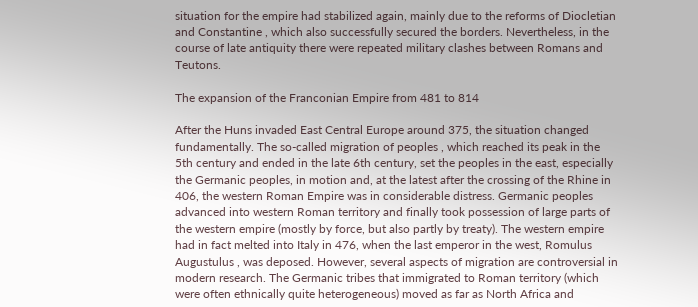situation for the empire had stabilized again, mainly due to the reforms of Diocletian and Constantine , which also successfully secured the borders. Nevertheless, in the course of late antiquity there were repeated military clashes between Romans and Teutons.

The expansion of the Franconian Empire from 481 to 814

After the Huns invaded East Central Europe around 375, the situation changed fundamentally. The so-called migration of peoples , which reached its peak in the 5th century and ended in the late 6th century, set the peoples in the east, especially the Germanic peoples, in motion and, at the latest after the crossing of the Rhine in 406, the western Roman Empire was in considerable distress. Germanic peoples advanced into western Roman territory and finally took possession of large parts of the western empire (mostly by force, but also partly by treaty). The western empire had in fact melted into Italy in 476, when the last emperor in the west, Romulus Augustulus , was deposed. However, several aspects of migration are controversial in modern research. The Germanic tribes that immigrated to Roman territory (which were often ethnically quite heterogeneous) moved as far as North Africa and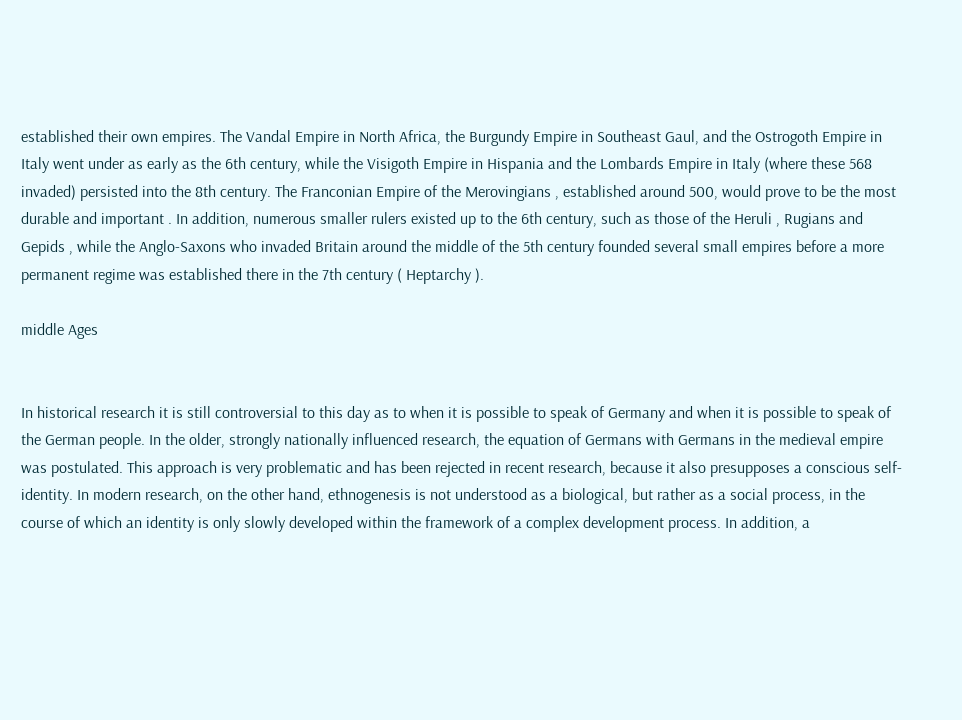established their own empires. The Vandal Empire in North Africa, the Burgundy Empire in Southeast Gaul, and the Ostrogoth Empire in Italy went under as early as the 6th century, while the Visigoth Empire in Hispania and the Lombards Empire in Italy (where these 568 invaded) persisted into the 8th century. The Franconian Empire of the Merovingians , established around 500, would prove to be the most durable and important . In addition, numerous smaller rulers existed up to the 6th century, such as those of the Heruli , Rugians and Gepids , while the Anglo-Saxons who invaded Britain around the middle of the 5th century founded several small empires before a more permanent regime was established there in the 7th century ( Heptarchy ).

middle Ages


In historical research it is still controversial to this day as to when it is possible to speak of Germany and when it is possible to speak of the German people. In the older, strongly nationally influenced research, the equation of Germans with Germans in the medieval empire was postulated. This approach is very problematic and has been rejected in recent research, because it also presupposes a conscious self-identity. In modern research, on the other hand, ethnogenesis is not understood as a biological, but rather as a social process, in the course of which an identity is only slowly developed within the framework of a complex development process. In addition, a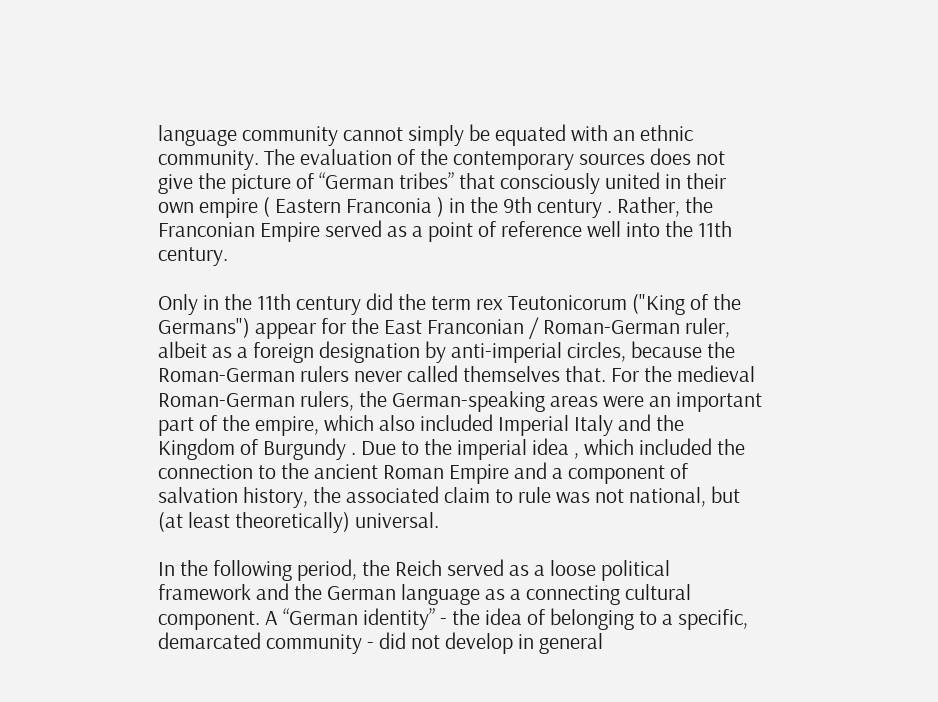language community cannot simply be equated with an ethnic community. The evaluation of the contemporary sources does not give the picture of “German tribes” that consciously united in their own empire ( Eastern Franconia ) in the 9th century . Rather, the Franconian Empire served as a point of reference well into the 11th century.

Only in the 11th century did the term rex Teutonicorum ("King of the Germans") appear for the East Franconian / Roman-German ruler, albeit as a foreign designation by anti-imperial circles, because the Roman-German rulers never called themselves that. For the medieval Roman-German rulers, the German-speaking areas were an important part of the empire, which also included Imperial Italy and the Kingdom of Burgundy . Due to the imperial idea , which included the connection to the ancient Roman Empire and a component of salvation history, the associated claim to rule was not national, but (at least theoretically) universal.

In the following period, the Reich served as a loose political framework and the German language as a connecting cultural component. A “German identity” - the idea of belonging to a specific, demarcated community - did not develop in general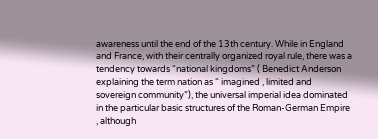awareness until the end of the 13th century. While in England and France, with their centrally organized royal rule, there was a tendency towards “national kingdoms” ( Benedict Anderson explaining the term nation as “ imagined , limited and sovereign community”), the universal imperial idea dominated in the particular basic structures of the Roman-German Empire , although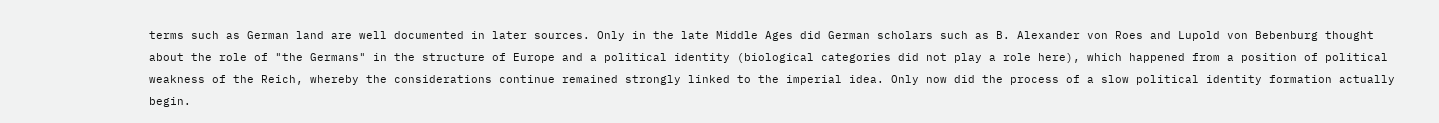terms such as German land are well documented in later sources. Only in the late Middle Ages did German scholars such as B. Alexander von Roes and Lupold von Bebenburg thought about the role of "the Germans" in the structure of Europe and a political identity (biological categories did not play a role here), which happened from a position of political weakness of the Reich, whereby the considerations continue remained strongly linked to the imperial idea. Only now did the process of a slow political identity formation actually begin.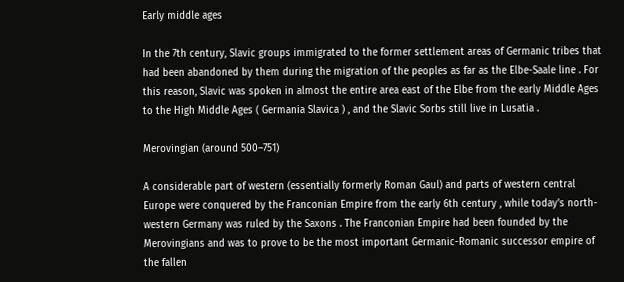Early middle ages

In the 7th century, Slavic groups immigrated to the former settlement areas of Germanic tribes that had been abandoned by them during the migration of the peoples as far as the Elbe-Saale line . For this reason, Slavic was spoken in almost the entire area east of the Elbe from the early Middle Ages to the High Middle Ages ( Germania Slavica ) , and the Slavic Sorbs still live in Lusatia .

Merovingian (around 500–751)

A considerable part of western (essentially formerly Roman Gaul) and parts of western central Europe were conquered by the Franconian Empire from the early 6th century , while today's north-western Germany was ruled by the Saxons . The Franconian Empire had been founded by the Merovingians and was to prove to be the most important Germanic-Romanic successor empire of the fallen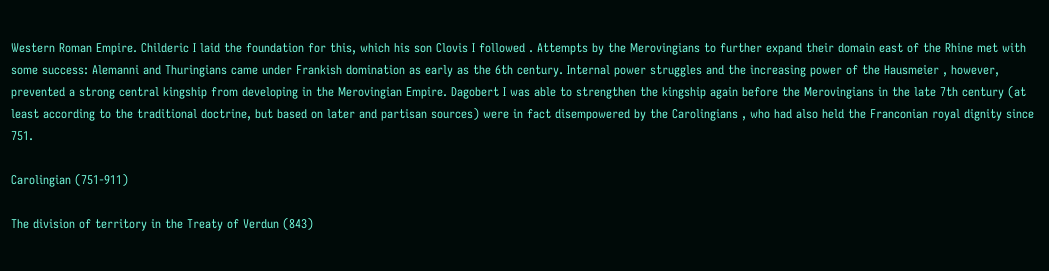Western Roman Empire. Childeric I laid the foundation for this, which his son Clovis I followed . Attempts by the Merovingians to further expand their domain east of the Rhine met with some success: Alemanni and Thuringians came under Frankish domination as early as the 6th century. Internal power struggles and the increasing power of the Hausmeier , however, prevented a strong central kingship from developing in the Merovingian Empire. Dagobert I was able to strengthen the kingship again before the Merovingians in the late 7th century (at least according to the traditional doctrine, but based on later and partisan sources) were in fact disempowered by the Carolingians , who had also held the Franconian royal dignity since 751.

Carolingian (751-911)

The division of territory in the Treaty of Verdun (843)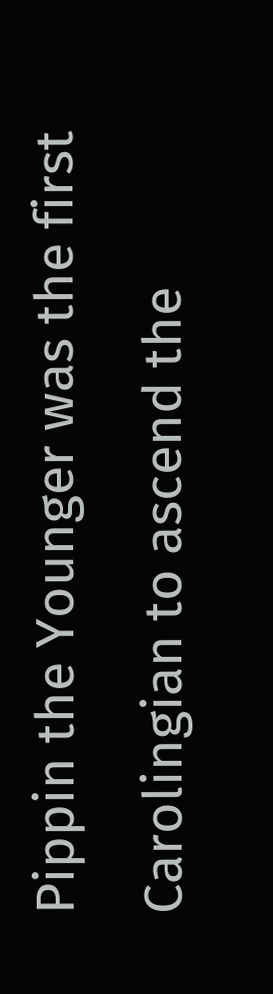Pippin the Younger was the first Carolingian to ascend the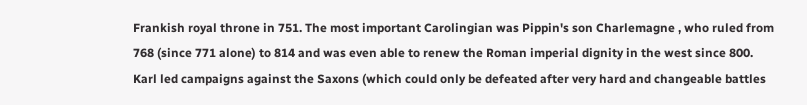Frankish royal throne in 751. The most important Carolingian was Pippin's son Charlemagne , who ruled from 768 (since 771 alone) to 814 and was even able to renew the Roman imperial dignity in the west since 800. Karl led campaigns against the Saxons (which could only be defeated after very hard and changeable battles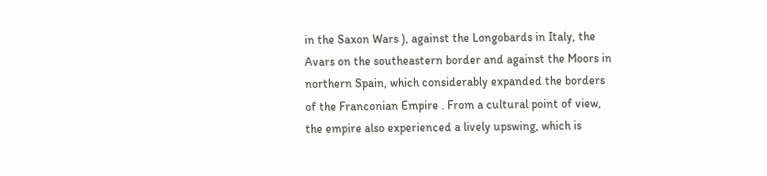in the Saxon Wars ), against the Longobards in Italy, the Avars on the southeastern border and against the Moors in northern Spain, which considerably expanded the borders of the Franconian Empire . From a cultural point of view, the empire also experienced a lively upswing, which is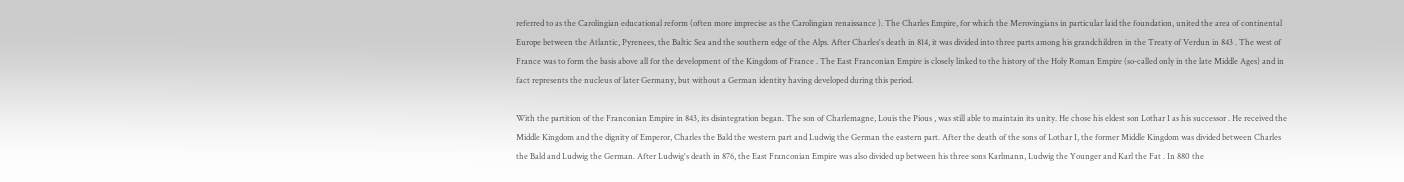referred to as the Carolingian educational reform (often more imprecise as the Carolingian renaissance ). The Charles Empire, for which the Merovingians in particular laid the foundation, united the area of continental Europe between the Atlantic, Pyrenees, the Baltic Sea and the southern edge of the Alps. After Charles's death in 814, it was divided into three parts among his grandchildren in the Treaty of Verdun in 843 . The west of France was to form the basis above all for the development of the Kingdom of France . The East Franconian Empire is closely linked to the history of the Holy Roman Empire (so-called only in the late Middle Ages) and in fact represents the nucleus of later Germany, but without a German identity having developed during this period.

With the partition of the Franconian Empire in 843, its disintegration began. The son of Charlemagne, Louis the Pious , was still able to maintain its unity. He chose his eldest son Lothar I as his successor . He received the Middle Kingdom and the dignity of Emperor, Charles the Bald the western part and Ludwig the German the eastern part. After the death of the sons of Lothar I, the former Middle Kingdom was divided between Charles the Bald and Ludwig the German. After Ludwig's death in 876, the East Franconian Empire was also divided up between his three sons Karlmann, Ludwig the Younger and Karl the Fat . In 880 the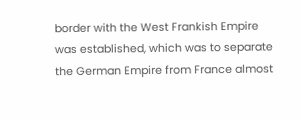border with the West Frankish Empire was established, which was to separate the German Empire from France almost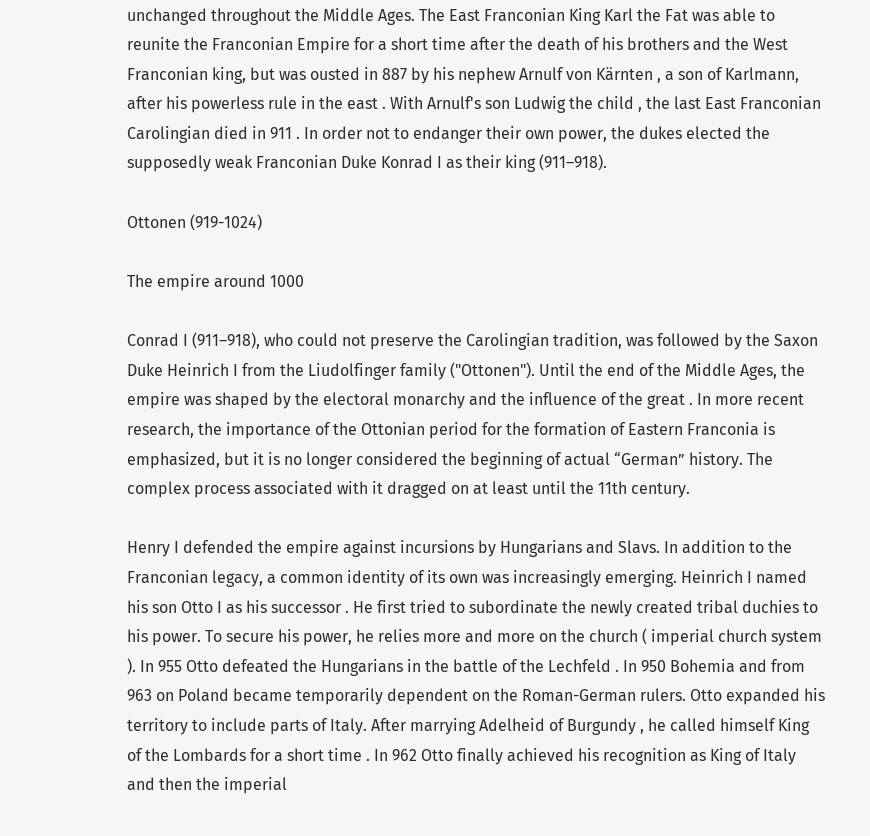unchanged throughout the Middle Ages. The East Franconian King Karl the Fat was able to reunite the Franconian Empire for a short time after the death of his brothers and the West Franconian king, but was ousted in 887 by his nephew Arnulf von Kärnten , a son of Karlmann, after his powerless rule in the east . With Arnulf's son Ludwig the child , the last East Franconian Carolingian died in 911 . In order not to endanger their own power, the dukes elected the supposedly weak Franconian Duke Konrad I as their king (911–918).

Ottonen (919-1024)

The empire around 1000

Conrad I (911–918), who could not preserve the Carolingian tradition, was followed by the Saxon Duke Heinrich I from the Liudolfinger family ("Ottonen"). Until the end of the Middle Ages, the empire was shaped by the electoral monarchy and the influence of the great . In more recent research, the importance of the Ottonian period for the formation of Eastern Franconia is emphasized, but it is no longer considered the beginning of actual “German” history. The complex process associated with it dragged on at least until the 11th century.

Henry I defended the empire against incursions by Hungarians and Slavs. In addition to the Franconian legacy, a common identity of its own was increasingly emerging. Heinrich I named his son Otto I as his successor . He first tried to subordinate the newly created tribal duchies to his power. To secure his power, he relies more and more on the church ( imperial church system ). In 955 Otto defeated the Hungarians in the battle of the Lechfeld . In 950 Bohemia and from 963 on Poland became temporarily dependent on the Roman-German rulers. Otto expanded his territory to include parts of Italy. After marrying Adelheid of Burgundy , he called himself King of the Lombards for a short time . In 962 Otto finally achieved his recognition as King of Italy and then the imperial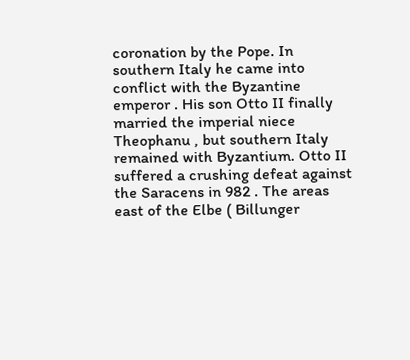coronation by the Pope. In southern Italy he came into conflict with the Byzantine emperor . His son Otto II finally married the imperial niece Theophanu , but southern Italy remained with Byzantium. Otto II suffered a crushing defeat against the Saracens in 982 . The areas east of the Elbe ( Billunger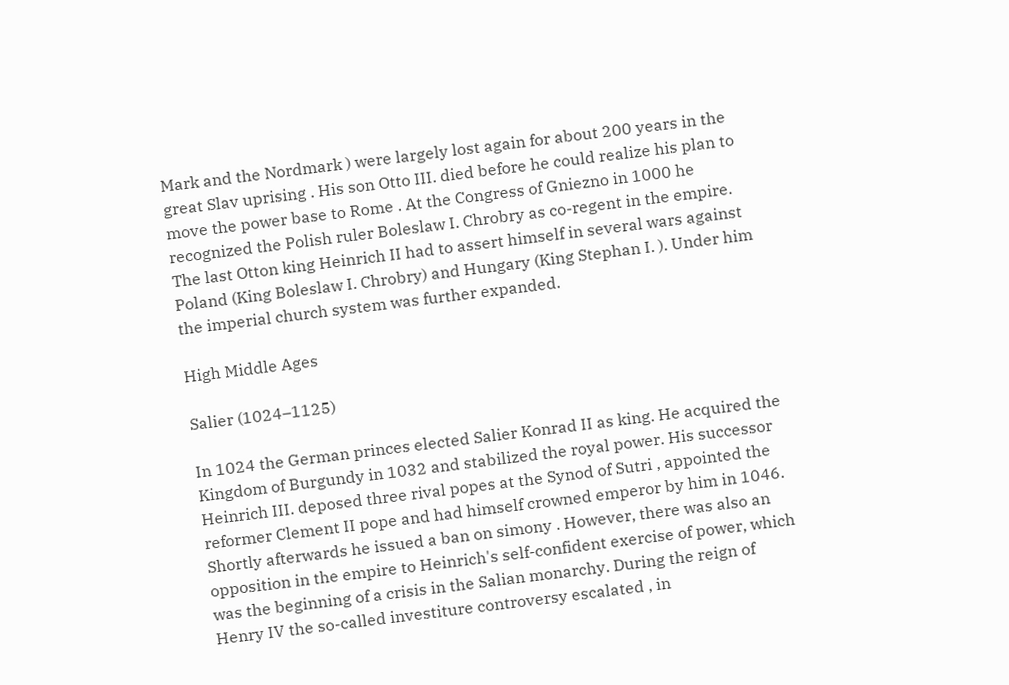Mark and the Nordmark ) were largely lost again for about 200 years in the great Slav uprising . His son Otto III. died before he could realize his plan to move the power base to Rome . At the Congress of Gniezno in 1000 he recognized the Polish ruler Boleslaw I. Chrobry as co-regent in the empire. The last Otton king Heinrich II had to assert himself in several wars against Poland (King Boleslaw I. Chrobry) and Hungary (King Stephan I. ). Under him the imperial church system was further expanded.

High Middle Ages

Salier (1024–1125)

In 1024 the German princes elected Salier Konrad II as king. He acquired the Kingdom of Burgundy in 1032 and stabilized the royal power. His successor Heinrich III. deposed three rival popes at the Synod of Sutri , appointed the reformer Clement II pope and had himself crowned emperor by him in 1046. Shortly afterwards he issued a ban on simony . However, there was also an opposition in the empire to Heinrich's self-confident exercise of power, which was the beginning of a crisis in the Salian monarchy. During the reign of Henry IV the so-called investiture controversy escalated , in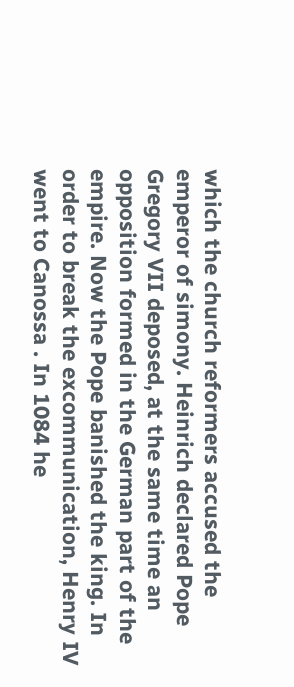which the church reformers accused the emperor of simony. Heinrich declared Pope Gregory VII deposed, at the same time an opposition formed in the German part of the empire. Now the Pope banished the king. In order to break the excommunication, Henry IV went to Canossa . In 1084 he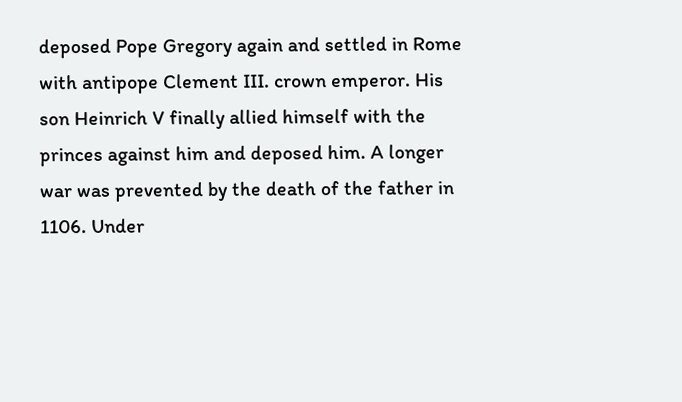deposed Pope Gregory again and settled in Rome with antipope Clement III. crown emperor. His son Heinrich V finally allied himself with the princes against him and deposed him. A longer war was prevented by the death of the father in 1106. Under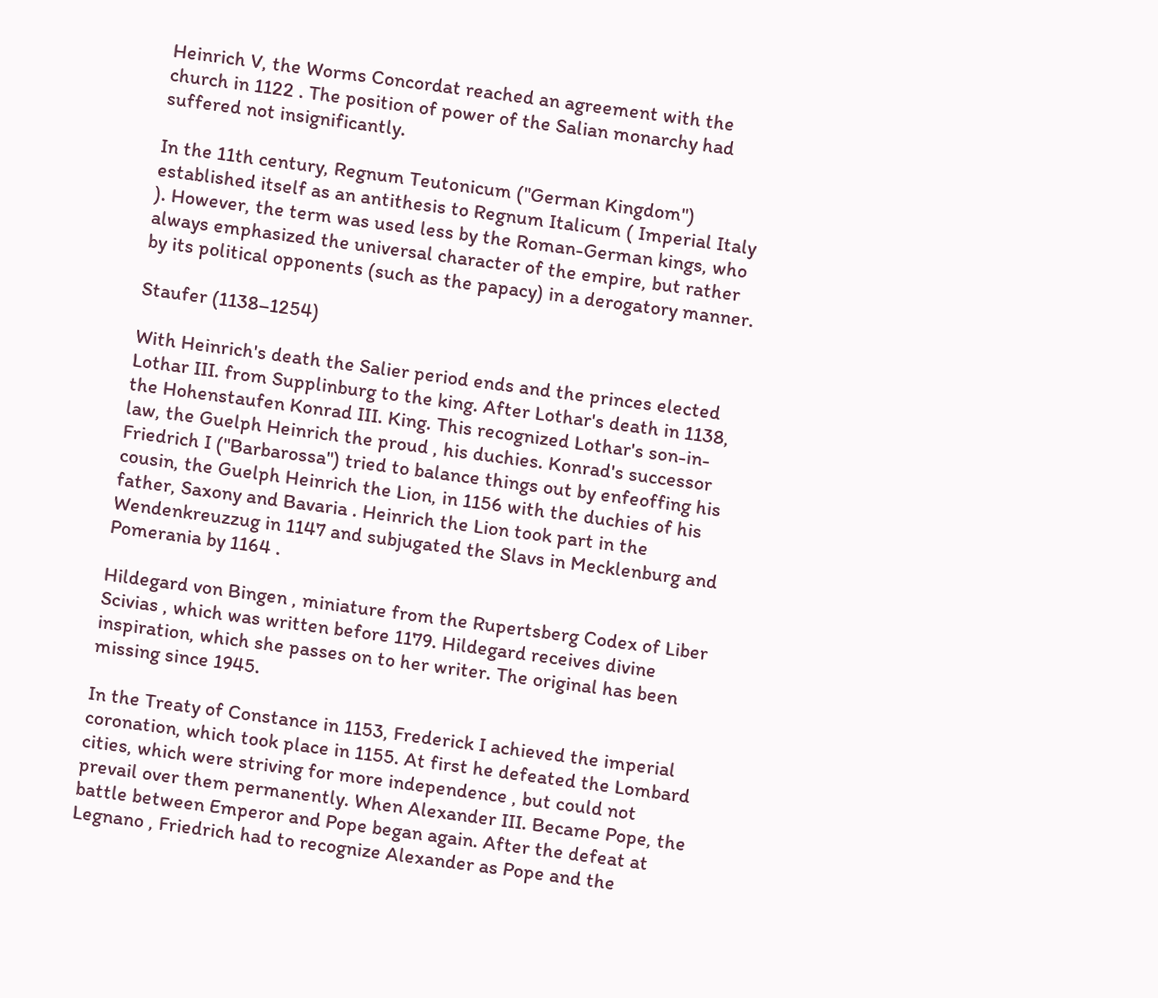Heinrich V, the Worms Concordat reached an agreement with the church in 1122 . The position of power of the Salian monarchy had suffered not insignificantly.

In the 11th century, Regnum Teutonicum ("German Kingdom") established itself as an antithesis to Regnum Italicum ( Imperial Italy ). However, the term was used less by the Roman-German kings, who always emphasized the universal character of the empire, but rather by its political opponents (such as the papacy) in a derogatory manner.

Staufer (1138–1254)

With Heinrich's death the Salier period ends and the princes elected Lothar III. from Supplinburg to the king. After Lothar's death in 1138, the Hohenstaufen Konrad III. King. This recognized Lothar's son-in-law, the Guelph Heinrich the proud , his duchies. Konrad's successor Friedrich I ("Barbarossa") tried to balance things out by enfeoffing his cousin, the Guelph Heinrich the Lion, in 1156 with the duchies of his father, Saxony and Bavaria . Heinrich the Lion took part in the Wendenkreuzzug in 1147 and subjugated the Slavs in Mecklenburg and Pomerania by 1164 .

Hildegard von Bingen , miniature from the Rupertsberg Codex of Liber Scivias , which was written before 1179. Hildegard receives divine inspiration, which she passes on to her writer. The original has been missing since 1945.

In the Treaty of Constance in 1153, Frederick I achieved the imperial coronation, which took place in 1155. At first he defeated the Lombard cities, which were striving for more independence , but could not prevail over them permanently. When Alexander III. Became Pope, the battle between Emperor and Pope began again. After the defeat at Legnano , Friedrich had to recognize Alexander as Pope and the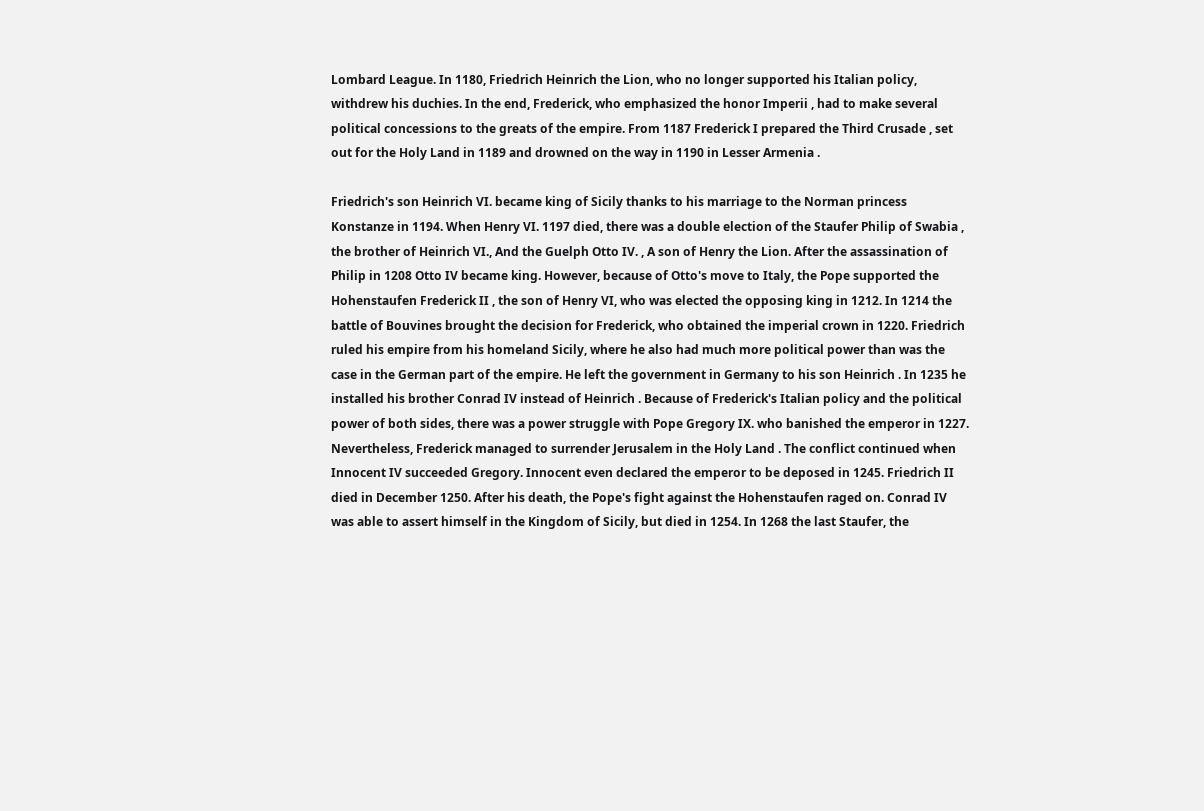Lombard League. In 1180, Friedrich Heinrich the Lion, who no longer supported his Italian policy, withdrew his duchies. In the end, Frederick, who emphasized the honor Imperii , had to make several political concessions to the greats of the empire. From 1187 Frederick I prepared the Third Crusade , set out for the Holy Land in 1189 and drowned on the way in 1190 in Lesser Armenia .

Friedrich's son Heinrich VI. became king of Sicily thanks to his marriage to the Norman princess Konstanze in 1194. When Henry VI. 1197 died, there was a double election of the Staufer Philip of Swabia , the brother of Heinrich VI., And the Guelph Otto IV. , A son of Henry the Lion. After the assassination of Philip in 1208 Otto IV became king. However, because of Otto's move to Italy, the Pope supported the Hohenstaufen Frederick II , the son of Henry VI, who was elected the opposing king in 1212. In 1214 the battle of Bouvines brought the decision for Frederick, who obtained the imperial crown in 1220. Friedrich ruled his empire from his homeland Sicily, where he also had much more political power than was the case in the German part of the empire. He left the government in Germany to his son Heinrich . In 1235 he installed his brother Conrad IV instead of Heinrich . Because of Frederick's Italian policy and the political power of both sides, there was a power struggle with Pope Gregory IX. who banished the emperor in 1227. Nevertheless, Frederick managed to surrender Jerusalem in the Holy Land . The conflict continued when Innocent IV succeeded Gregory. Innocent even declared the emperor to be deposed in 1245. Friedrich II died in December 1250. After his death, the Pope's fight against the Hohenstaufen raged on. Conrad IV was able to assert himself in the Kingdom of Sicily, but died in 1254. In 1268 the last Staufer, the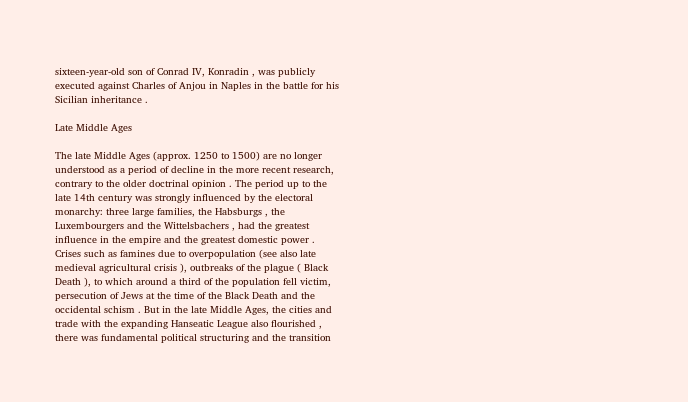sixteen-year-old son of Conrad IV, Konradin , was publicly executed against Charles of Anjou in Naples in the battle for his Sicilian inheritance .

Late Middle Ages

The late Middle Ages (approx. 1250 to 1500) are no longer understood as a period of decline in the more recent research, contrary to the older doctrinal opinion . The period up to the late 14th century was strongly influenced by the electoral monarchy: three large families, the Habsburgs , the Luxembourgers and the Wittelsbachers , had the greatest influence in the empire and the greatest domestic power . Crises such as famines due to overpopulation (see also late medieval agricultural crisis ), outbreaks of the plague ( Black Death ), to which around a third of the population fell victim, persecution of Jews at the time of the Black Death and the occidental schism . But in the late Middle Ages, the cities and trade with the expanding Hanseatic League also flourished , there was fundamental political structuring and the transition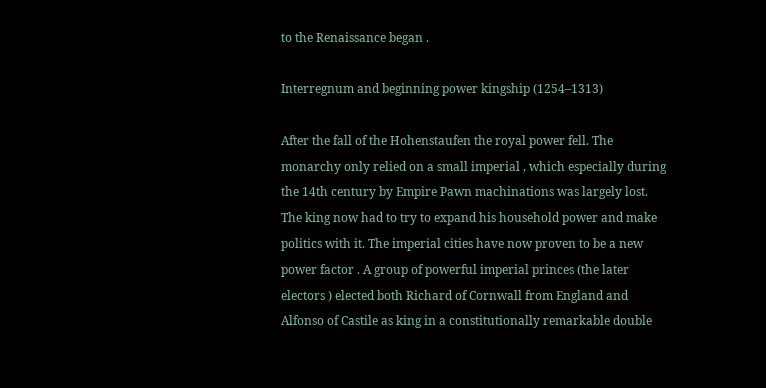to the Renaissance began .

Interregnum and beginning power kingship (1254–1313)

After the fall of the Hohenstaufen the royal power fell. The monarchy only relied on a small imperial , which especially during the 14th century by Empire Pawn machinations was largely lost. The king now had to try to expand his household power and make politics with it. The imperial cities have now proven to be a new power factor . A group of powerful imperial princes (the later electors ) elected both Richard of Cornwall from England and Alfonso of Castile as king in a constitutionally remarkable double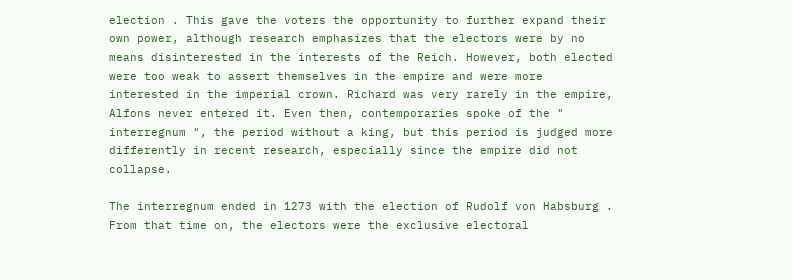election . This gave the voters the opportunity to further expand their own power, although research emphasizes that the electors were by no means disinterested in the interests of the Reich. However, both elected were too weak to assert themselves in the empire and were more interested in the imperial crown. Richard was very rarely in the empire, Alfons never entered it. Even then, contemporaries spoke of the " interregnum ", the period without a king, but this period is judged more differently in recent research, especially since the empire did not collapse.

The interregnum ended in 1273 with the election of Rudolf von Habsburg . From that time on, the electors were the exclusive electoral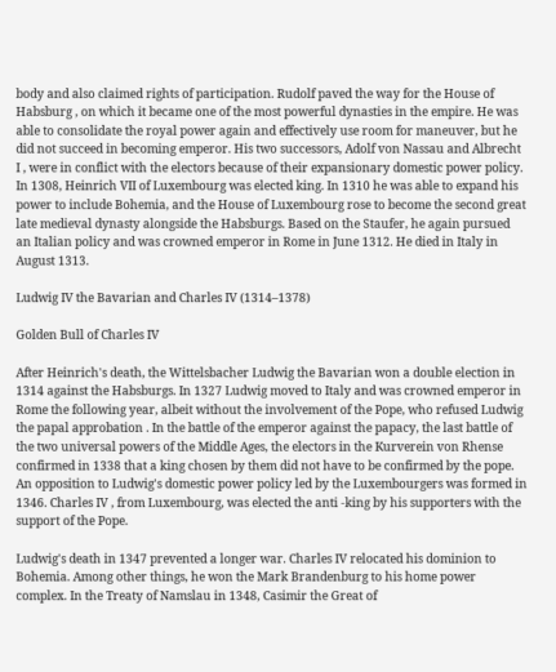body and also claimed rights of participation. Rudolf paved the way for the House of Habsburg , on which it became one of the most powerful dynasties in the empire. He was able to consolidate the royal power again and effectively use room for maneuver, but he did not succeed in becoming emperor. His two successors, Adolf von Nassau and Albrecht I , were in conflict with the electors because of their expansionary domestic power policy. In 1308, Heinrich VII of Luxembourg was elected king. In 1310 he was able to expand his power to include Bohemia, and the House of Luxembourg rose to become the second great late medieval dynasty alongside the Habsburgs. Based on the Staufer, he again pursued an Italian policy and was crowned emperor in Rome in June 1312. He died in Italy in August 1313.

Ludwig IV the Bavarian and Charles IV (1314–1378)

Golden Bull of Charles IV

After Heinrich's death, the Wittelsbacher Ludwig the Bavarian won a double election in 1314 against the Habsburgs. In 1327 Ludwig moved to Italy and was crowned emperor in Rome the following year, albeit without the involvement of the Pope, who refused Ludwig the papal approbation . In the battle of the emperor against the papacy, the last battle of the two universal powers of the Middle Ages, the electors in the Kurverein von Rhense confirmed in 1338 that a king chosen by them did not have to be confirmed by the pope. An opposition to Ludwig's domestic power policy led by the Luxembourgers was formed in 1346. Charles IV , from Luxembourg, was elected the anti -king by his supporters with the support of the Pope.

Ludwig's death in 1347 prevented a longer war. Charles IV relocated his dominion to Bohemia. Among other things, he won the Mark Brandenburg to his home power complex. In the Treaty of Namslau in 1348, Casimir the Great of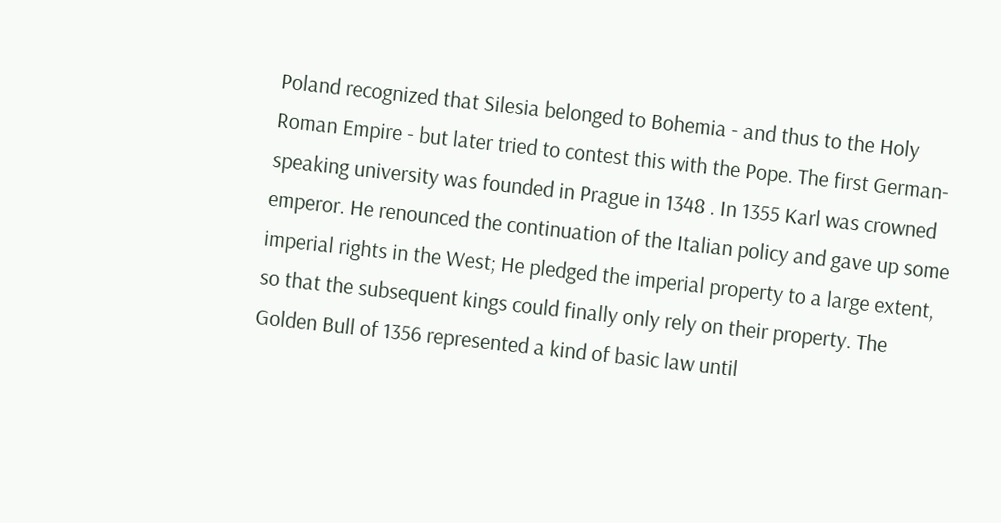Poland recognized that Silesia belonged to Bohemia - and thus to the Holy Roman Empire - but later tried to contest this with the Pope. The first German-speaking university was founded in Prague in 1348 . In 1355 Karl was crowned emperor. He renounced the continuation of the Italian policy and gave up some imperial rights in the West; He pledged the imperial property to a large extent, so that the subsequent kings could finally only rely on their property. The Golden Bull of 1356 represented a kind of basic law until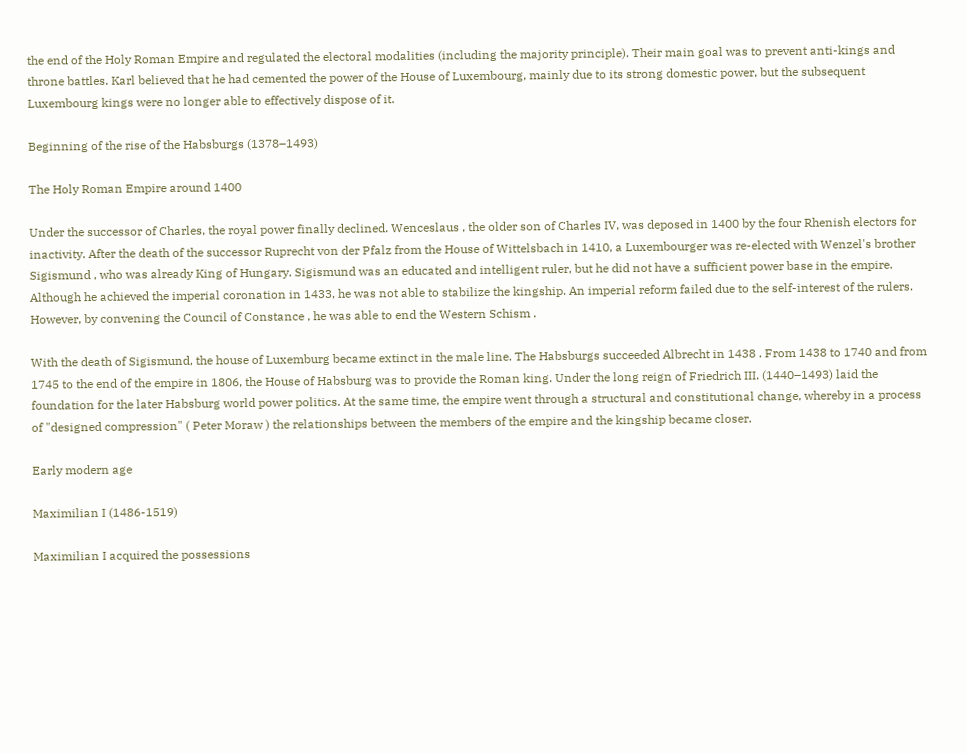the end of the Holy Roman Empire and regulated the electoral modalities (including the majority principle). Their main goal was to prevent anti-kings and throne battles. Karl believed that he had cemented the power of the House of Luxembourg, mainly due to its strong domestic power, but the subsequent Luxembourg kings were no longer able to effectively dispose of it.

Beginning of the rise of the Habsburgs (1378–1493)

The Holy Roman Empire around 1400

Under the successor of Charles, the royal power finally declined. Wenceslaus , the older son of Charles IV, was deposed in 1400 by the four Rhenish electors for inactivity. After the death of the successor Ruprecht von der Pfalz from the House of Wittelsbach in 1410, a Luxembourger was re-elected with Wenzel's brother Sigismund , who was already King of Hungary. Sigismund was an educated and intelligent ruler, but he did not have a sufficient power base in the empire. Although he achieved the imperial coronation in 1433, he was not able to stabilize the kingship. An imperial reform failed due to the self-interest of the rulers. However, by convening the Council of Constance , he was able to end the Western Schism .

With the death of Sigismund, the house of Luxemburg became extinct in the male line. The Habsburgs succeeded Albrecht in 1438 . From 1438 to 1740 and from 1745 to the end of the empire in 1806, the House of Habsburg was to provide the Roman king. Under the long reign of Friedrich III. (1440–1493) laid the foundation for the later Habsburg world power politics. At the same time, the empire went through a structural and constitutional change, whereby in a process of "designed compression" ( Peter Moraw ) the relationships between the members of the empire and the kingship became closer.

Early modern age

Maximilian I (1486-1519)

Maximilian I acquired the possessions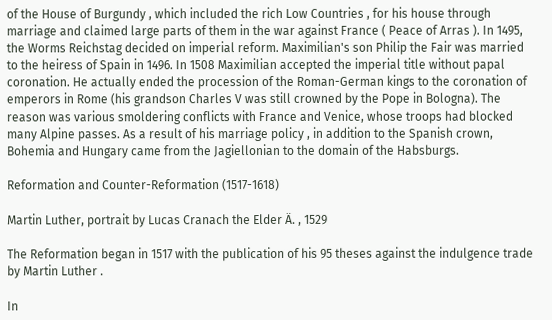of the House of Burgundy , which included the rich Low Countries , for his house through marriage and claimed large parts of them in the war against France ( Peace of Arras ). In 1495, the Worms Reichstag decided on imperial reform. Maximilian's son Philip the Fair was married to the heiress of Spain in 1496. In 1508 Maximilian accepted the imperial title without papal coronation. He actually ended the procession of the Roman-German kings to the coronation of emperors in Rome (his grandson Charles V was still crowned by the Pope in Bologna). The reason was various smoldering conflicts with France and Venice, whose troops had blocked many Alpine passes. As a result of his marriage policy , in addition to the Spanish crown, Bohemia and Hungary came from the Jagiellonian to the domain of the Habsburgs.

Reformation and Counter-Reformation (1517-1618)

Martin Luther, portrait by Lucas Cranach the Elder Ä. , 1529

The Reformation began in 1517 with the publication of his 95 theses against the indulgence trade by Martin Luther .

In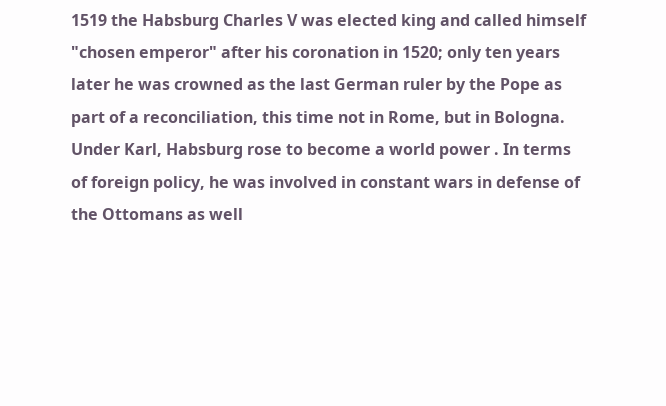1519 the Habsburg Charles V was elected king and called himself "chosen emperor" after his coronation in 1520; only ten years later he was crowned as the last German ruler by the Pope as part of a reconciliation, this time not in Rome, but in Bologna. Under Karl, Habsburg rose to become a world power . In terms of foreign policy, he was involved in constant wars in defense of the Ottomans as well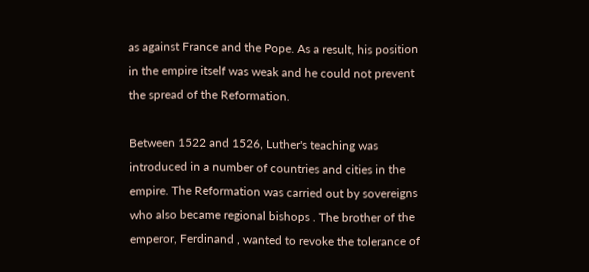as against France and the Pope. As a result, his position in the empire itself was weak and he could not prevent the spread of the Reformation.

Between 1522 and 1526, Luther's teaching was introduced in a number of countries and cities in the empire. The Reformation was carried out by sovereigns who also became regional bishops . The brother of the emperor, Ferdinand , wanted to revoke the tolerance of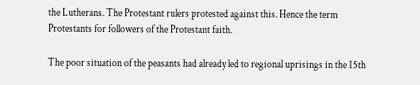the Lutherans. The Protestant rulers protested against this. Hence the term Protestants for followers of the Protestant faith.

The poor situation of the peasants had already led to regional uprisings in the 15th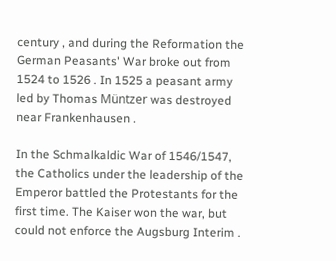century , and during the Reformation the German Peasants' War broke out from 1524 to 1526 . In 1525 a peasant army led by Thomas Müntzer was destroyed near Frankenhausen .

In the Schmalkaldic War of 1546/1547, the Catholics under the leadership of the Emperor battled the Protestants for the first time. The Kaiser won the war, but could not enforce the Augsburg Interim .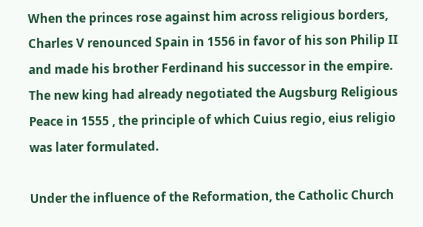When the princes rose against him across religious borders, Charles V renounced Spain in 1556 in favor of his son Philip II and made his brother Ferdinand his successor in the empire. The new king had already negotiated the Augsburg Religious Peace in 1555 , the principle of which Cuius regio, eius religio was later formulated.

Under the influence of the Reformation, the Catholic Church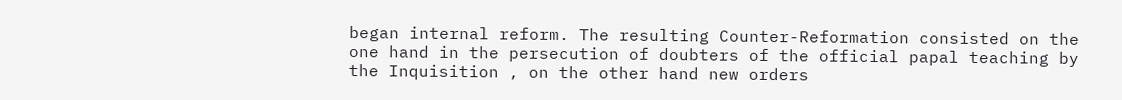began internal reform. The resulting Counter-Reformation consisted on the one hand in the persecution of doubters of the official papal teaching by the Inquisition , on the other hand new orders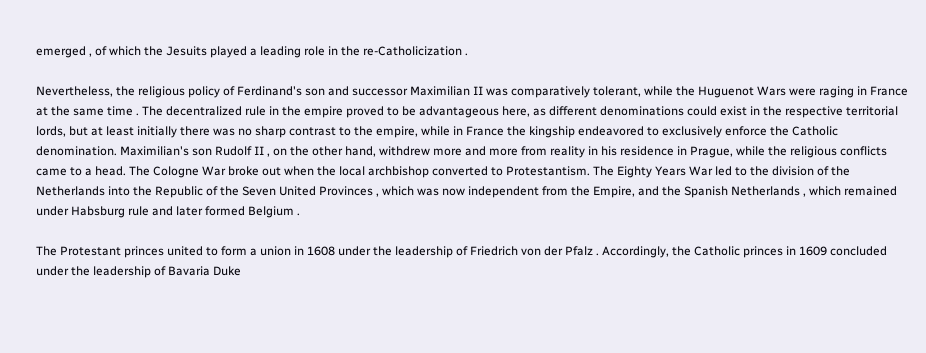emerged , of which the Jesuits played a leading role in the re-Catholicization .

Nevertheless, the religious policy of Ferdinand's son and successor Maximilian II was comparatively tolerant, while the Huguenot Wars were raging in France at the same time . The decentralized rule in the empire proved to be advantageous here, as different denominations could exist in the respective territorial lords, but at least initially there was no sharp contrast to the empire, while in France the kingship endeavored to exclusively enforce the Catholic denomination. Maximilian's son Rudolf II , on the other hand, withdrew more and more from reality in his residence in Prague, while the religious conflicts came to a head. The Cologne War broke out when the local archbishop converted to Protestantism. The Eighty Years War led to the division of the Netherlands into the Republic of the Seven United Provinces , which was now independent from the Empire, and the Spanish Netherlands , which remained under Habsburg rule and later formed Belgium .

The Protestant princes united to form a union in 1608 under the leadership of Friedrich von der Pfalz . Accordingly, the Catholic princes in 1609 concluded under the leadership of Bavaria Duke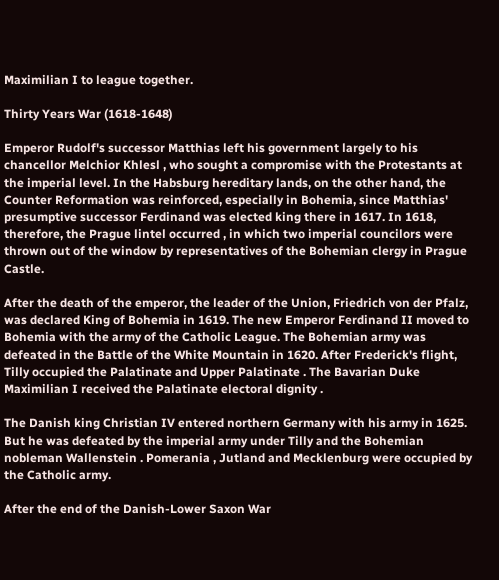Maximilian I to league together.

Thirty Years War (1618-1648)

Emperor Rudolf's successor Matthias left his government largely to his chancellor Melchior Khlesl , who sought a compromise with the Protestants at the imperial level. In the Habsburg hereditary lands, on the other hand, the Counter Reformation was reinforced, especially in Bohemia, since Matthias' presumptive successor Ferdinand was elected king there in 1617. In 1618, therefore, the Prague lintel occurred , in which two imperial councilors were thrown out of the window by representatives of the Bohemian clergy in Prague Castle.

After the death of the emperor, the leader of the Union, Friedrich von der Pfalz, was declared King of Bohemia in 1619. The new Emperor Ferdinand II moved to Bohemia with the army of the Catholic League. The Bohemian army was defeated in the Battle of the White Mountain in 1620. After Frederick's flight, Tilly occupied the Palatinate and Upper Palatinate . The Bavarian Duke Maximilian I received the Palatinate electoral dignity .

The Danish king Christian IV entered northern Germany with his army in 1625. But he was defeated by the imperial army under Tilly and the Bohemian nobleman Wallenstein . Pomerania , Jutland and Mecklenburg were occupied by the Catholic army.

After the end of the Danish-Lower Saxon War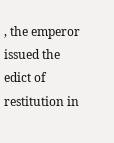, the emperor issued the edict of restitution in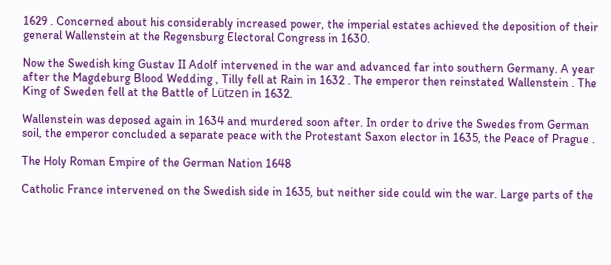1629 . Concerned about his considerably increased power, the imperial estates achieved the deposition of their general Wallenstein at the Regensburg Electoral Congress in 1630.

Now the Swedish king Gustav II Adolf intervened in the war and advanced far into southern Germany. A year after the Magdeburg Blood Wedding , Tilly fell at Rain in 1632 . The emperor then reinstated Wallenstein . The King of Sweden fell at the Battle of Lützen in 1632.

Wallenstein was deposed again in 1634 and murdered soon after. In order to drive the Swedes from German soil, the emperor concluded a separate peace with the Protestant Saxon elector in 1635, the Peace of Prague .

The Holy Roman Empire of the German Nation 1648

Catholic France intervened on the Swedish side in 1635, but neither side could win the war. Large parts of the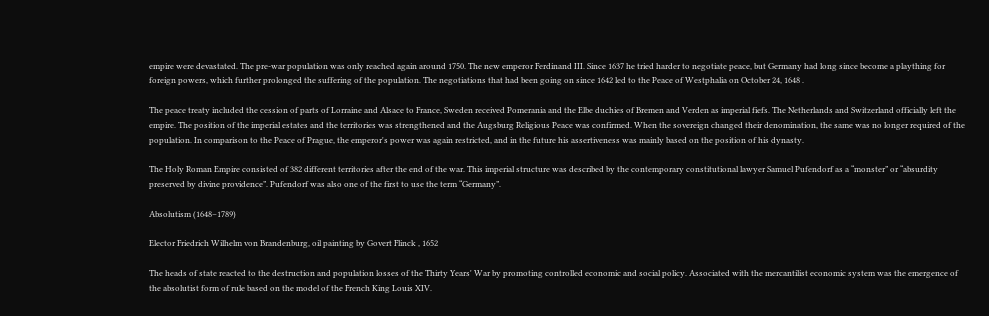empire were devastated. The pre-war population was only reached again around 1750. The new emperor Ferdinand III. Since 1637 he tried harder to negotiate peace, but Germany had long since become a plaything for foreign powers, which further prolonged the suffering of the population. The negotiations that had been going on since 1642 led to the Peace of Westphalia on October 24, 1648 .

The peace treaty included the cession of parts of Lorraine and Alsace to France, Sweden received Pomerania and the Elbe duchies of Bremen and Verden as imperial fiefs. The Netherlands and Switzerland officially left the empire. The position of the imperial estates and the territories was strengthened and the Augsburg Religious Peace was confirmed. When the sovereign changed their denomination, the same was no longer required of the population. In comparison to the Peace of Prague, the emperor's power was again restricted, and in the future his assertiveness was mainly based on the position of his dynasty.

The Holy Roman Empire consisted of 382 different territories after the end of the war. This imperial structure was described by the contemporary constitutional lawyer Samuel Pufendorf as a “monster” or “absurdity preserved by divine providence”. Pufendorf was also one of the first to use the term “Germany”.

Absolutism (1648–1789)

Elector Friedrich Wilhelm von Brandenburg, oil painting by Govert Flinck , 1652

The heads of state reacted to the destruction and population losses of the Thirty Years' War by promoting controlled economic and social policy. Associated with the mercantilist economic system was the emergence of the absolutist form of rule based on the model of the French King Louis XIV.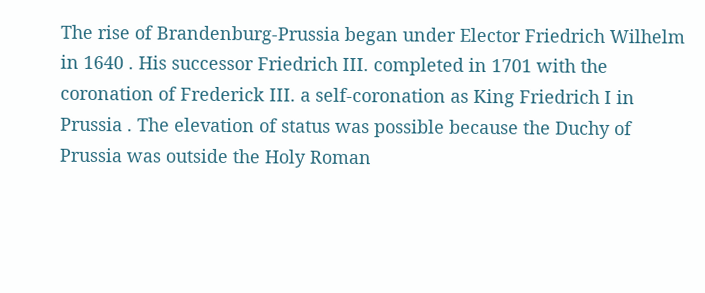The rise of Brandenburg-Prussia began under Elector Friedrich Wilhelm in 1640 . His successor Friedrich III. completed in 1701 with the coronation of Frederick III. a self-coronation as King Friedrich I in Prussia . The elevation of status was possible because the Duchy of Prussia was outside the Holy Roman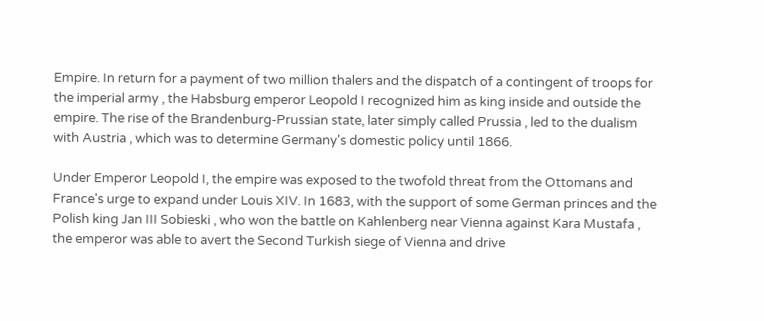Empire. In return for a payment of two million thalers and the dispatch of a contingent of troops for the imperial army , the Habsburg emperor Leopold I recognized him as king inside and outside the empire. The rise of the Brandenburg-Prussian state, later simply called Prussia , led to the dualism with Austria , which was to determine Germany's domestic policy until 1866.

Under Emperor Leopold I, the empire was exposed to the twofold threat from the Ottomans and France's urge to expand under Louis XIV. In 1683, with the support of some German princes and the Polish king Jan III Sobieski , who won the battle on Kahlenberg near Vienna against Kara Mustafa , the emperor was able to avert the Second Turkish siege of Vienna and drive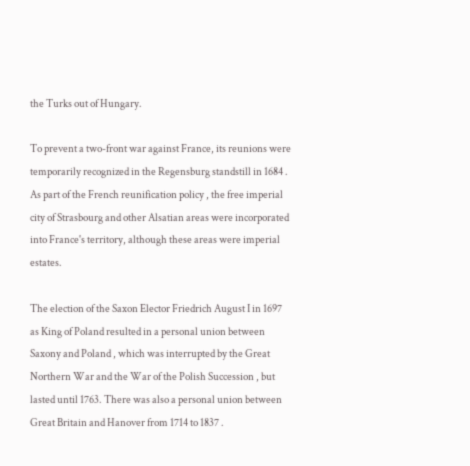the Turks out of Hungary.

To prevent a two-front war against France, its reunions were temporarily recognized in the Regensburg standstill in 1684 . As part of the French reunification policy , the free imperial city of Strasbourg and other Alsatian areas were incorporated into France's territory, although these areas were imperial estates.

The election of the Saxon Elector Friedrich August I in 1697 as King of Poland resulted in a personal union between Saxony and Poland , which was interrupted by the Great Northern War and the War of the Polish Succession , but lasted until 1763. There was also a personal union between Great Britain and Hanover from 1714 to 1837 .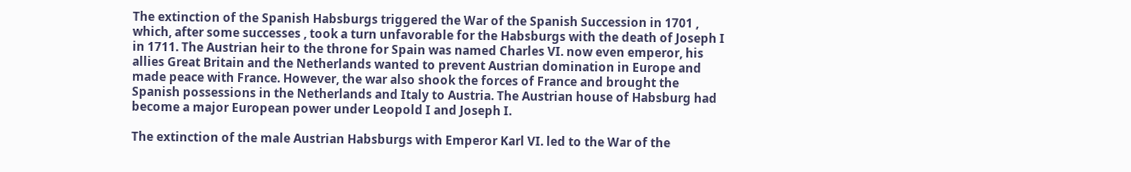The extinction of the Spanish Habsburgs triggered the War of the Spanish Succession in 1701 , which, after some successes , took a turn unfavorable for the Habsburgs with the death of Joseph I in 1711. The Austrian heir to the throne for Spain was named Charles VI. now even emperor, his allies Great Britain and the Netherlands wanted to prevent Austrian domination in Europe and made peace with France. However, the war also shook the forces of France and brought the Spanish possessions in the Netherlands and Italy to Austria. The Austrian house of Habsburg had become a major European power under Leopold I and Joseph I.

The extinction of the male Austrian Habsburgs with Emperor Karl VI. led to the War of the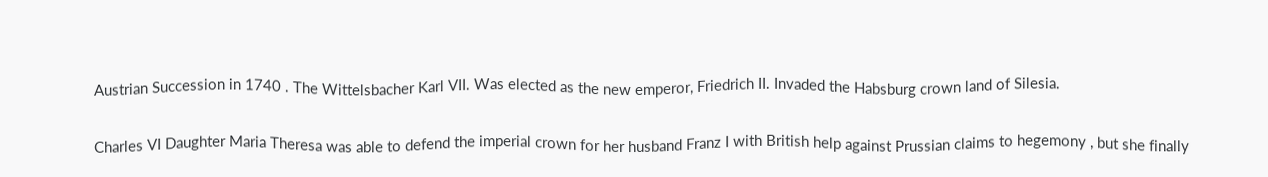Austrian Succession in 1740 . The Wittelsbacher Karl VII. Was elected as the new emperor, Friedrich II. Invaded the Habsburg crown land of Silesia.

Charles VI Daughter Maria Theresa was able to defend the imperial crown for her husband Franz I with British help against Prussian claims to hegemony , but she finally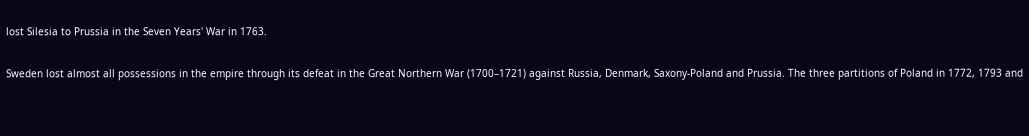lost Silesia to Prussia in the Seven Years' War in 1763.

Sweden lost almost all possessions in the empire through its defeat in the Great Northern War (1700–1721) against Russia, Denmark, Saxony-Poland and Prussia. The three partitions of Poland in 1772, 1793 and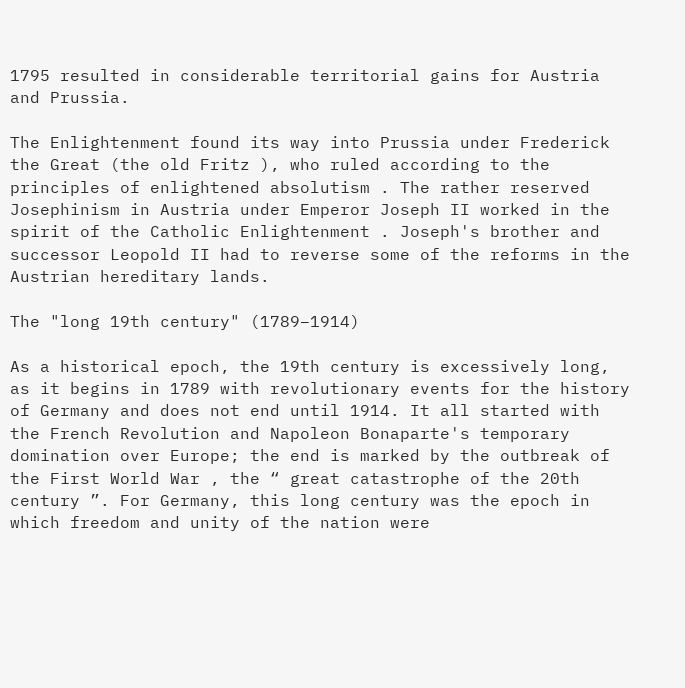1795 resulted in considerable territorial gains for Austria and Prussia.

The Enlightenment found its way into Prussia under Frederick the Great (the old Fritz ), who ruled according to the principles of enlightened absolutism . The rather reserved Josephinism in Austria under Emperor Joseph II worked in the spirit of the Catholic Enlightenment . Joseph's brother and successor Leopold II had to reverse some of the reforms in the Austrian hereditary lands.

The "long 19th century" (1789–1914)

As a historical epoch, the 19th century is excessively long, as it begins in 1789 with revolutionary events for the history of Germany and does not end until 1914. It all started with the French Revolution and Napoleon Bonaparte's temporary domination over Europe; the end is marked by the outbreak of the First World War , the “ great catastrophe of the 20th century ”. For Germany, this long century was the epoch in which freedom and unity of the nation were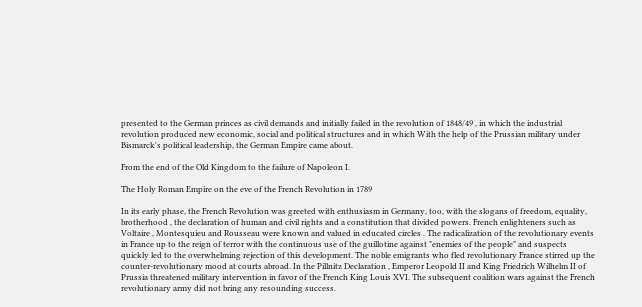presented to the German princes as civil demands and initially failed in the revolution of 1848/49 , in which the industrial revolution produced new economic, social and political structures and in which With the help of the Prussian military under Bismarck's political leadership, the German Empire came about.

From the end of the Old Kingdom to the failure of Napoleon I.

The Holy Roman Empire on the eve of the French Revolution in 1789

In its early phase, the French Revolution was greeted with enthusiasm in Germany, too, with the slogans of freedom, equality, brotherhood , the declaration of human and civil rights and a constitution that divided powers. French enlighteners such as Voltaire , Montesquieu and Rousseau were known and valued in educated circles . The radicalization of the revolutionary events in France up to the reign of terror with the continuous use of the guillotine against "enemies of the people" and suspects quickly led to the overwhelming rejection of this development. The noble emigrants who fled revolutionary France stirred up the counter-revolutionary mood at courts abroad. In the Pillnitz Declaration , Emperor Leopold II and King Friedrich Wilhelm II of Prussia threatened military intervention in favor of the French King Louis XVI. The subsequent coalition wars against the French revolutionary army did not bring any resounding success.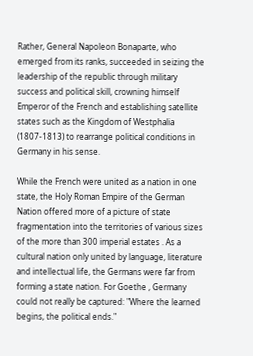Rather, General Napoleon Bonaparte, who emerged from its ranks, succeeded in seizing the leadership of the republic through military success and political skill, crowning himself Emperor of the French and establishing satellite states such as the Kingdom of Westphalia (1807-1813) to rearrange political conditions in Germany in his sense.

While the French were united as a nation in one state, the Holy Roman Empire of the German Nation offered more of a picture of state fragmentation into the territories of various sizes of the more than 300 imperial estates . As a cultural nation only united by language, literature and intellectual life, the Germans were far from forming a state nation. For Goethe , Germany could not really be captured: "Where the learned begins, the political ends."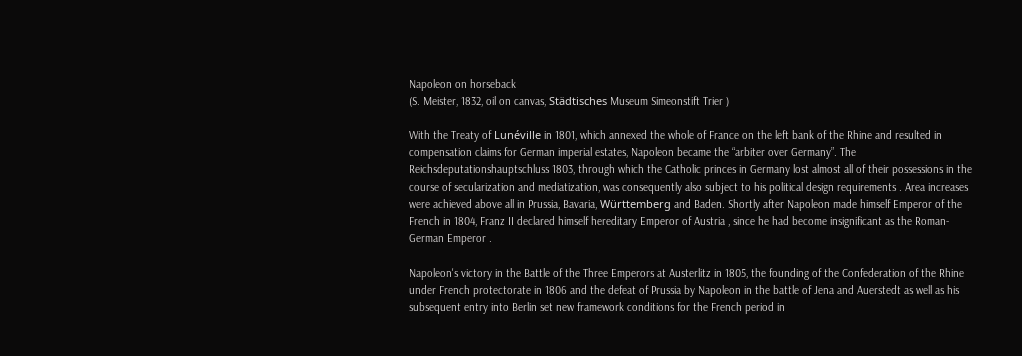Napoleon on horseback
(S. Meister, 1832, oil on canvas, Städtisches Museum Simeonstift Trier )

With the Treaty of Lunéville in 1801, which annexed the whole of France on the left bank of the Rhine and resulted in compensation claims for German imperial estates, Napoleon became the “arbiter over Germany”. The Reichsdeputationshauptschluss 1803, through which the Catholic princes in Germany lost almost all of their possessions in the course of secularization and mediatization, was consequently also subject to his political design requirements . Area increases were achieved above all in Prussia, Bavaria, Württemberg and Baden. Shortly after Napoleon made himself Emperor of the French in 1804, Franz II declared himself hereditary Emperor of Austria , since he had become insignificant as the Roman-German Emperor .

Napoleon's victory in the Battle of the Three Emperors at Austerlitz in 1805, the founding of the Confederation of the Rhine under French protectorate in 1806 and the defeat of Prussia by Napoleon in the battle of Jena and Auerstedt as well as his subsequent entry into Berlin set new framework conditions for the French period in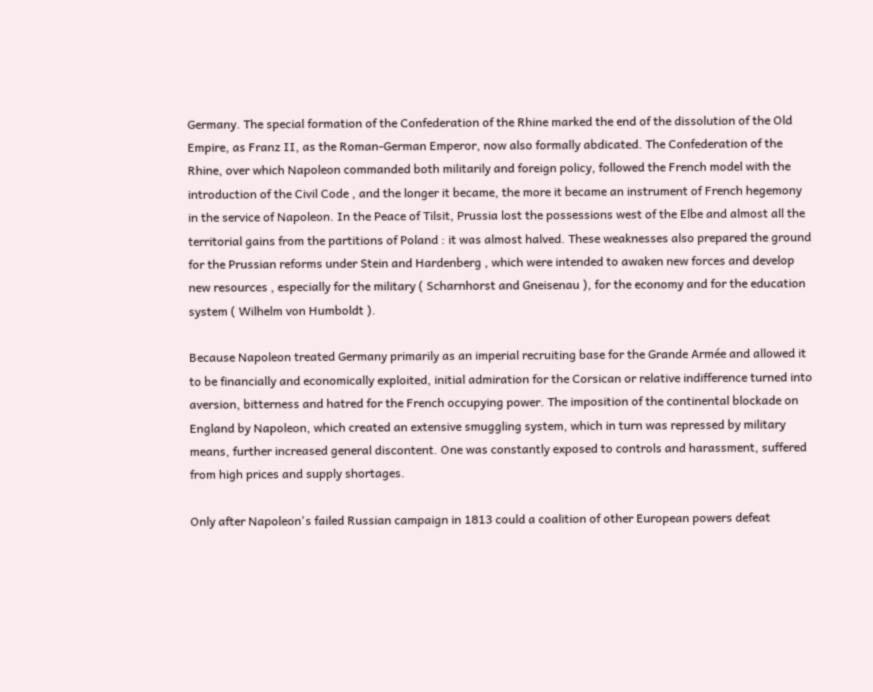Germany. The special formation of the Confederation of the Rhine marked the end of the dissolution of the Old Empire, as Franz II, as the Roman-German Emperor, now also formally abdicated. The Confederation of the Rhine, over which Napoleon commanded both militarily and foreign policy, followed the French model with the introduction of the Civil Code , and the longer it became, the more it became an instrument of French hegemony in the service of Napoleon. In the Peace of Tilsit, Prussia lost the possessions west of the Elbe and almost all the territorial gains from the partitions of Poland : it was almost halved. These weaknesses also prepared the ground for the Prussian reforms under Stein and Hardenberg , which were intended to awaken new forces and develop new resources , especially for the military ( Scharnhorst and Gneisenau ), for the economy and for the education system ( Wilhelm von Humboldt ).

Because Napoleon treated Germany primarily as an imperial recruiting base for the Grande Armée and allowed it to be financially and economically exploited, initial admiration for the Corsican or relative indifference turned into aversion, bitterness and hatred for the French occupying power. The imposition of the continental blockade on England by Napoleon, which created an extensive smuggling system, which in turn was repressed by military means, further increased general discontent. One was constantly exposed to controls and harassment, suffered from high prices and supply shortages.

Only after Napoleon's failed Russian campaign in 1813 could a coalition of other European powers defeat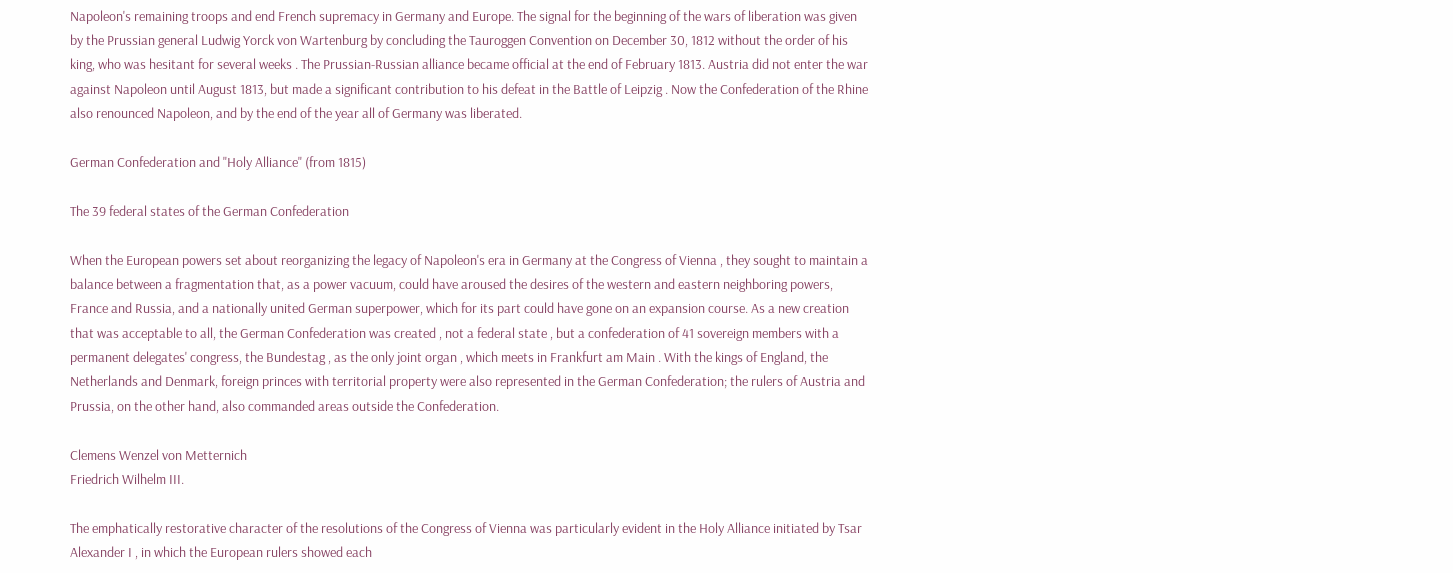Napoleon's remaining troops and end French supremacy in Germany and Europe. The signal for the beginning of the wars of liberation was given by the Prussian general Ludwig Yorck von Wartenburg by concluding the Tauroggen Convention on December 30, 1812 without the order of his king, who was hesitant for several weeks . The Prussian-Russian alliance became official at the end of February 1813. Austria did not enter the war against Napoleon until August 1813, but made a significant contribution to his defeat in the Battle of Leipzig . Now the Confederation of the Rhine also renounced Napoleon, and by the end of the year all of Germany was liberated.

German Confederation and "Holy Alliance" (from 1815)

The 39 federal states of the German Confederation

When the European powers set about reorganizing the legacy of Napoleon's era in Germany at the Congress of Vienna , they sought to maintain a balance between a fragmentation that, as a power vacuum, could have aroused the desires of the western and eastern neighboring powers, France and Russia, and a nationally united German superpower, which for its part could have gone on an expansion course. As a new creation that was acceptable to all, the German Confederation was created , not a federal state , but a confederation of 41 sovereign members with a permanent delegates' congress, the Bundestag , as the only joint organ , which meets in Frankfurt am Main . With the kings of England, the Netherlands and Denmark, foreign princes with territorial property were also represented in the German Confederation; the rulers of Austria and Prussia, on the other hand, also commanded areas outside the Confederation.

Clemens Wenzel von Metternich
Friedrich Wilhelm III.

The emphatically restorative character of the resolutions of the Congress of Vienna was particularly evident in the Holy Alliance initiated by Tsar Alexander I , in which the European rulers showed each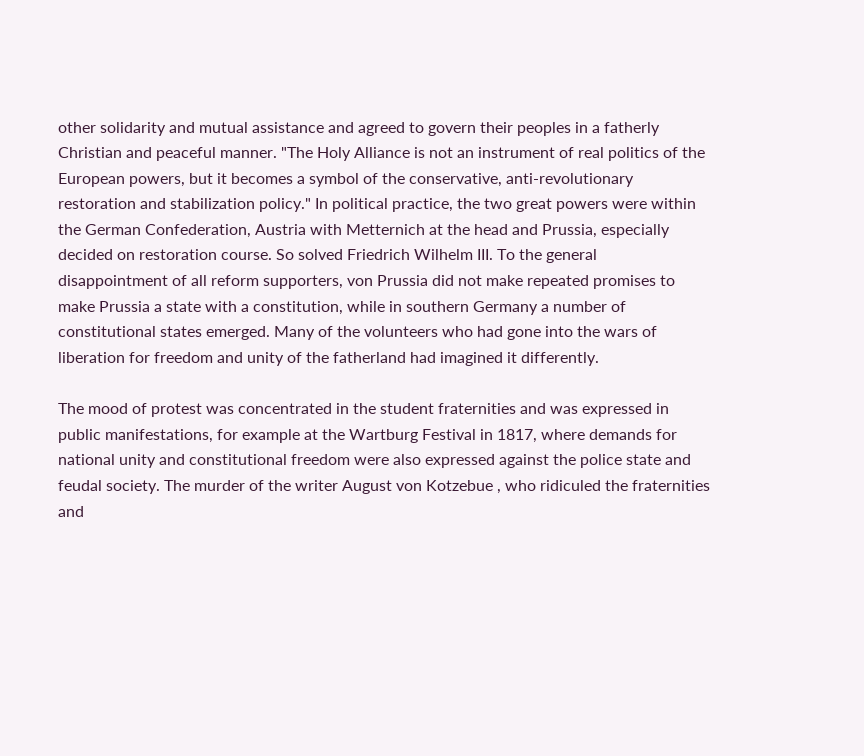other solidarity and mutual assistance and agreed to govern their peoples in a fatherly Christian and peaceful manner. "The Holy Alliance is not an instrument of real politics of the European powers, but it becomes a symbol of the conservative, anti-revolutionary restoration and stabilization policy." In political practice, the two great powers were within the German Confederation, Austria with Metternich at the head and Prussia, especially decided on restoration course. So solved Friedrich Wilhelm III. To the general disappointment of all reform supporters, von Prussia did not make repeated promises to make Prussia a state with a constitution, while in southern Germany a number of constitutional states emerged. Many of the volunteers who had gone into the wars of liberation for freedom and unity of the fatherland had imagined it differently.

The mood of protest was concentrated in the student fraternities and was expressed in public manifestations, for example at the Wartburg Festival in 1817, where demands for national unity and constitutional freedom were also expressed against the police state and feudal society. The murder of the writer August von Kotzebue , who ridiculed the fraternities and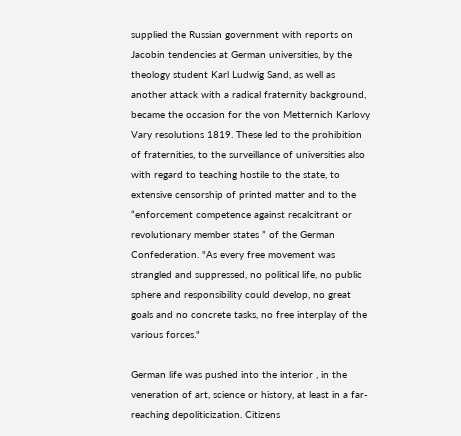supplied the Russian government with reports on Jacobin tendencies at German universities, by the theology student Karl Ludwig Sand, as well as another attack with a radical fraternity background, became the occasion for the von Metternich Karlovy Vary resolutions 1819. These led to the prohibition of fraternities, to the surveillance of universities also with regard to teaching hostile to the state, to extensive censorship of printed matter and to the “enforcement competence against recalcitrant or revolutionary member states ” of the German Confederation. "As every free movement was strangled and suppressed, no political life, no public sphere and responsibility could develop, no great goals and no concrete tasks, no free interplay of the various forces."

German life was pushed into the interior , in the veneration of art, science or history, at least in a far-reaching depoliticization. Citizens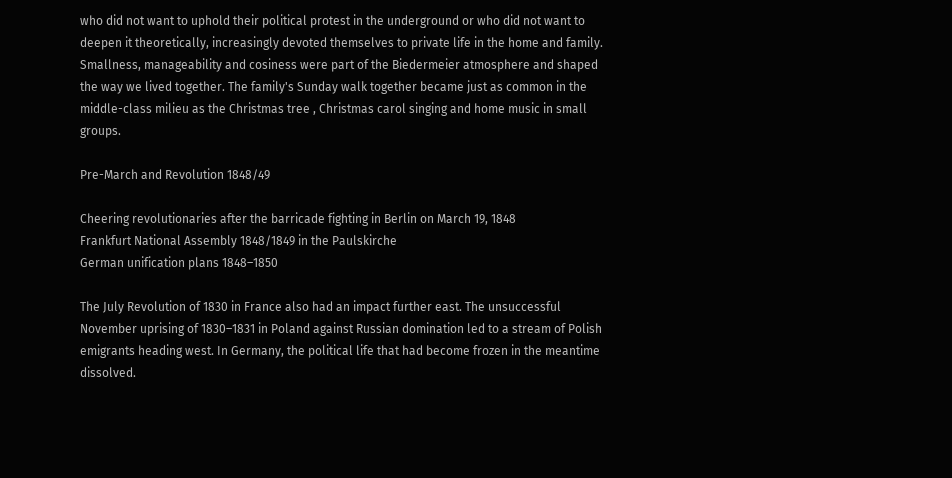who did not want to uphold their political protest in the underground or who did not want to deepen it theoretically, increasingly devoted themselves to private life in the home and family. Smallness, manageability and cosiness were part of the Biedermeier atmosphere and shaped the way we lived together. The family's Sunday walk together became just as common in the middle-class milieu as the Christmas tree , Christmas carol singing and home music in small groups.

Pre-March and Revolution 1848/49

Cheering revolutionaries after the barricade fighting in Berlin on March 19, 1848
Frankfurt National Assembly 1848/1849 in the Paulskirche
German unification plans 1848–1850

The July Revolution of 1830 in France also had an impact further east. The unsuccessful November uprising of 1830–1831 in Poland against Russian domination led to a stream of Polish emigrants heading west. In Germany, the political life that had become frozen in the meantime dissolved.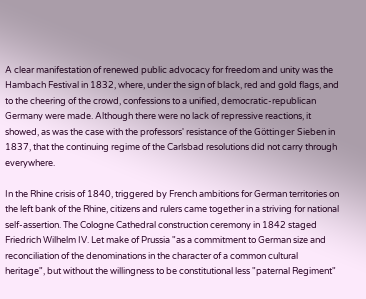A clear manifestation of renewed public advocacy for freedom and unity was the Hambach Festival in 1832, where, under the sign of black, red and gold flags, and to the cheering of the crowd, confessions to a unified, democratic-republican Germany were made. Although there were no lack of repressive reactions, it showed, as was the case with the professors' resistance of the Göttinger Sieben in 1837, that the continuing regime of the Carlsbad resolutions did not carry through everywhere.

In the Rhine crisis of 1840, triggered by French ambitions for German territories on the left bank of the Rhine, citizens and rulers came together in a striving for national self-assertion. The Cologne Cathedral construction ceremony in 1842 staged Friedrich Wilhelm IV. Let make of Prussia "as a commitment to German size and reconciliation of the denominations in the character of a common cultural heritage", but without the willingness to be constitutional less "paternal Regiment"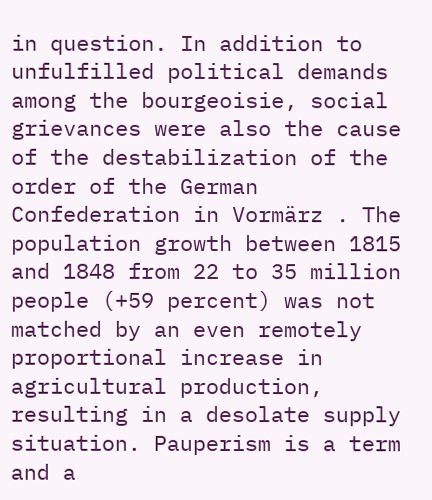in question. In addition to unfulfilled political demands among the bourgeoisie, social grievances were also the cause of the destabilization of the order of the German Confederation in Vormärz . The population growth between 1815 and 1848 from 22 to 35 million people (+59 percent) was not matched by an even remotely proportional increase in agricultural production, resulting in a desolate supply situation. Pauperism is a term and a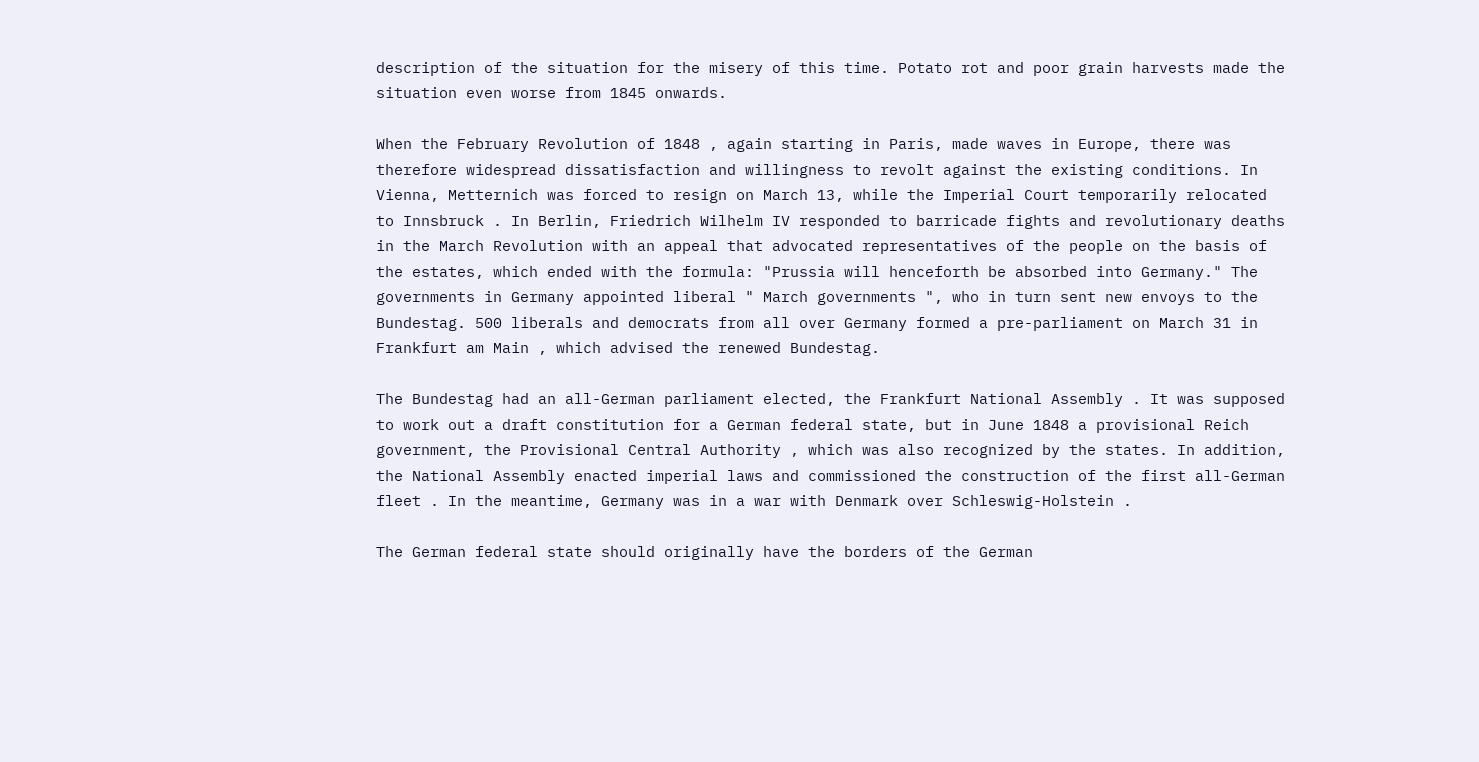description of the situation for the misery of this time. Potato rot and poor grain harvests made the situation even worse from 1845 onwards.

When the February Revolution of 1848 , again starting in Paris, made waves in Europe, there was therefore widespread dissatisfaction and willingness to revolt against the existing conditions. In Vienna, Metternich was forced to resign on March 13, while the Imperial Court temporarily relocated to Innsbruck . In Berlin, Friedrich Wilhelm IV responded to barricade fights and revolutionary deaths in the March Revolution with an appeal that advocated representatives of the people on the basis of the estates, which ended with the formula: "Prussia will henceforth be absorbed into Germany." The governments in Germany appointed liberal " March governments ", who in turn sent new envoys to the Bundestag. 500 liberals and democrats from all over Germany formed a pre-parliament on March 31 in Frankfurt am Main , which advised the renewed Bundestag.

The Bundestag had an all-German parliament elected, the Frankfurt National Assembly . It was supposed to work out a draft constitution for a German federal state, but in June 1848 a provisional Reich government, the Provisional Central Authority , which was also recognized by the states. In addition, the National Assembly enacted imperial laws and commissioned the construction of the first all-German fleet . In the meantime, Germany was in a war with Denmark over Schleswig-Holstein .

The German federal state should originally have the borders of the German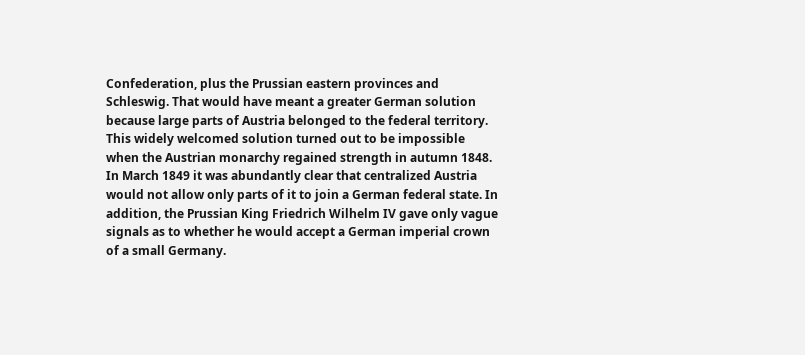Confederation, plus the Prussian eastern provinces and Schleswig. That would have meant a greater German solution because large parts of Austria belonged to the federal territory. This widely welcomed solution turned out to be impossible when the Austrian monarchy regained strength in autumn 1848. In March 1849 it was abundantly clear that centralized Austria would not allow only parts of it to join a German federal state. In addition, the Prussian King Friedrich Wilhelm IV gave only vague signals as to whether he would accept a German imperial crown of a small Germany.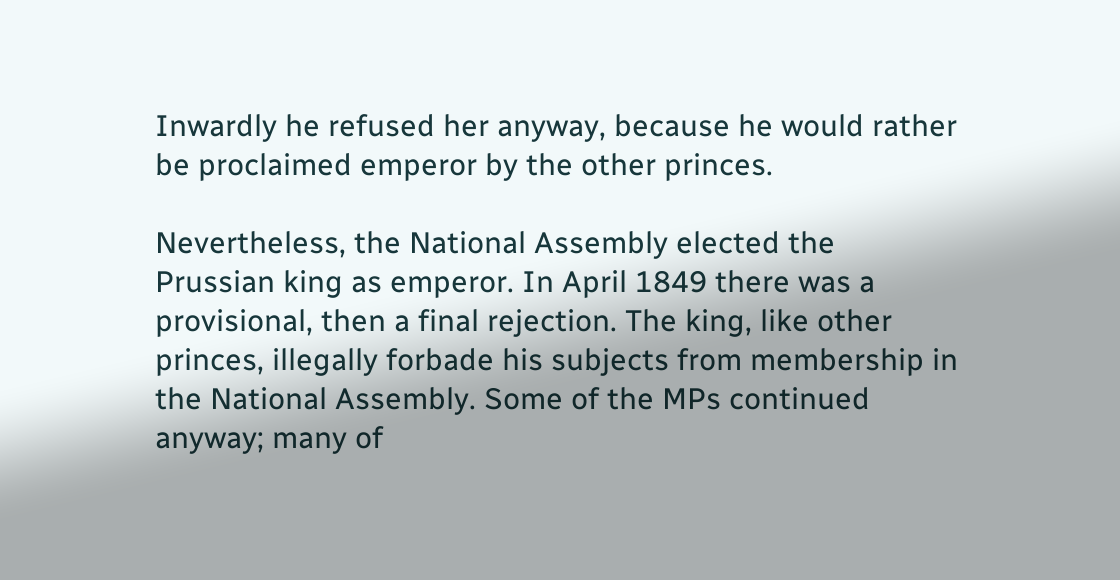Inwardly he refused her anyway, because he would rather be proclaimed emperor by the other princes.

Nevertheless, the National Assembly elected the Prussian king as emperor. In April 1849 there was a provisional, then a final rejection. The king, like other princes, illegally forbade his subjects from membership in the National Assembly. Some of the MPs continued anyway; many of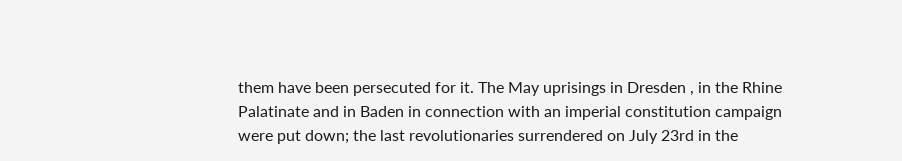them have been persecuted for it. The May uprisings in Dresden , in the Rhine Palatinate and in Baden in connection with an imperial constitution campaign were put down; the last revolutionaries surrendered on July 23rd in the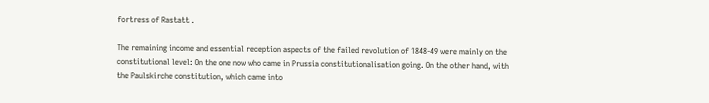fortress of Rastatt .

The remaining income and essential reception aspects of the failed revolution of 1848-49 were mainly on the constitutional level: On the one now who came in Prussia constitutionalisation going. On the other hand, with the Paulskirche constitution, which came into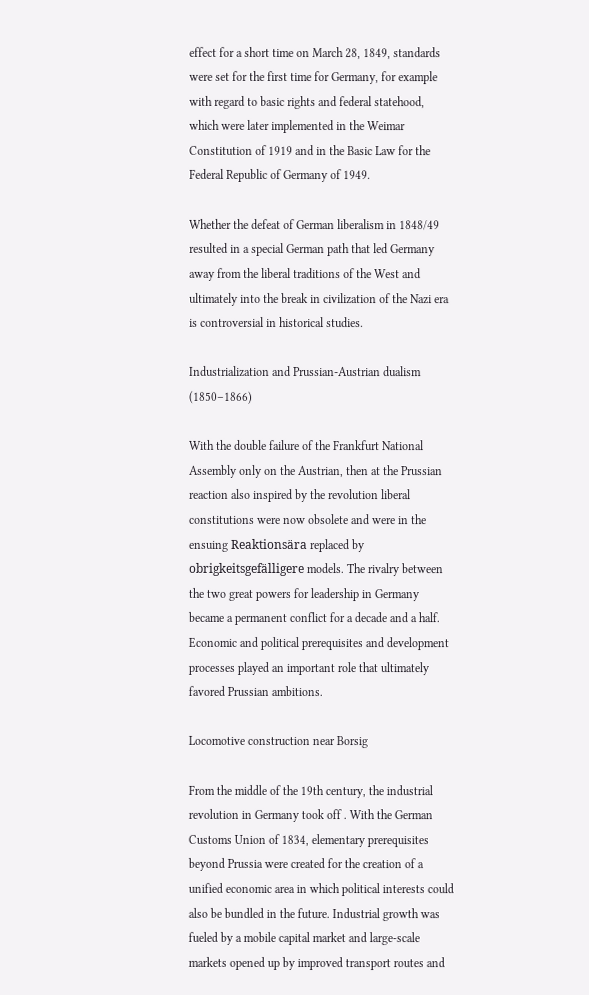effect for a short time on March 28, 1849, standards were set for the first time for Germany, for example with regard to basic rights and federal statehood, which were later implemented in the Weimar Constitution of 1919 and in the Basic Law for the Federal Republic of Germany of 1949.

Whether the defeat of German liberalism in 1848/49 resulted in a special German path that led Germany away from the liberal traditions of the West and ultimately into the break in civilization of the Nazi era is controversial in historical studies.

Industrialization and Prussian-Austrian dualism (1850–1866)

With the double failure of the Frankfurt National Assembly only on the Austrian, then at the Prussian reaction also inspired by the revolution liberal constitutions were now obsolete and were in the ensuing Reaktionsära replaced by obrigkeitsgefälligere models. The rivalry between the two great powers for leadership in Germany became a permanent conflict for a decade and a half. Economic and political prerequisites and development processes played an important role that ultimately favored Prussian ambitions.

Locomotive construction near Borsig

From the middle of the 19th century, the industrial revolution in Germany took off . With the German Customs Union of 1834, elementary prerequisites beyond Prussia were created for the creation of a unified economic area in which political interests could also be bundled in the future. Industrial growth was fueled by a mobile capital market and large-scale markets opened up by improved transport routes and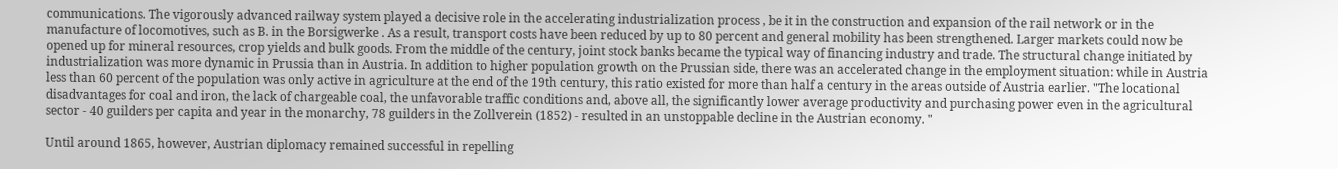communications. The vigorously advanced railway system played a decisive role in the accelerating industrialization process , be it in the construction and expansion of the rail network or in the manufacture of locomotives, such as B. in the Borsigwerke . As a result, transport costs have been reduced by up to 80 percent and general mobility has been strengthened. Larger markets could now be opened up for mineral resources, crop yields and bulk goods. From the middle of the century, joint stock banks became the typical way of financing industry and trade. The structural change initiated by industrialization was more dynamic in Prussia than in Austria. In addition to higher population growth on the Prussian side, there was an accelerated change in the employment situation: while in Austria less than 60 percent of the population was only active in agriculture at the end of the 19th century, this ratio existed for more than half a century in the areas outside of Austria earlier. "The locational disadvantages for coal and iron, the lack of chargeable coal, the unfavorable traffic conditions and, above all, the significantly lower average productivity and purchasing power even in the agricultural sector - 40 guilders per capita and year in the monarchy, 78 guilders in the Zollverein (1852) - resulted in an unstoppable decline in the Austrian economy. "

Until around 1865, however, Austrian diplomacy remained successful in repelling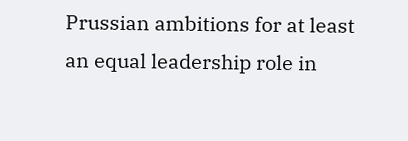Prussian ambitions for at least an equal leadership role in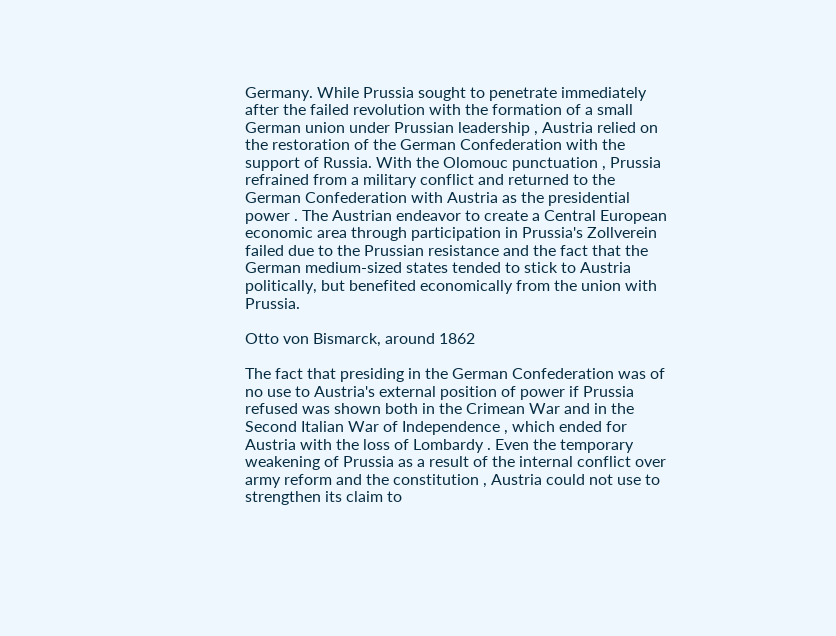Germany. While Prussia sought to penetrate immediately after the failed revolution with the formation of a small German union under Prussian leadership , Austria relied on the restoration of the German Confederation with the support of Russia. With the Olomouc punctuation , Prussia refrained from a military conflict and returned to the German Confederation with Austria as the presidential power . The Austrian endeavor to create a Central European economic area through participation in Prussia's Zollverein failed due to the Prussian resistance and the fact that the German medium-sized states tended to stick to Austria politically, but benefited economically from the union with Prussia.

Otto von Bismarck, around 1862

The fact that presiding in the German Confederation was of no use to Austria's external position of power if Prussia refused was shown both in the Crimean War and in the Second Italian War of Independence , which ended for Austria with the loss of Lombardy . Even the temporary weakening of Prussia as a result of the internal conflict over army reform and the constitution , Austria could not use to strengthen its claim to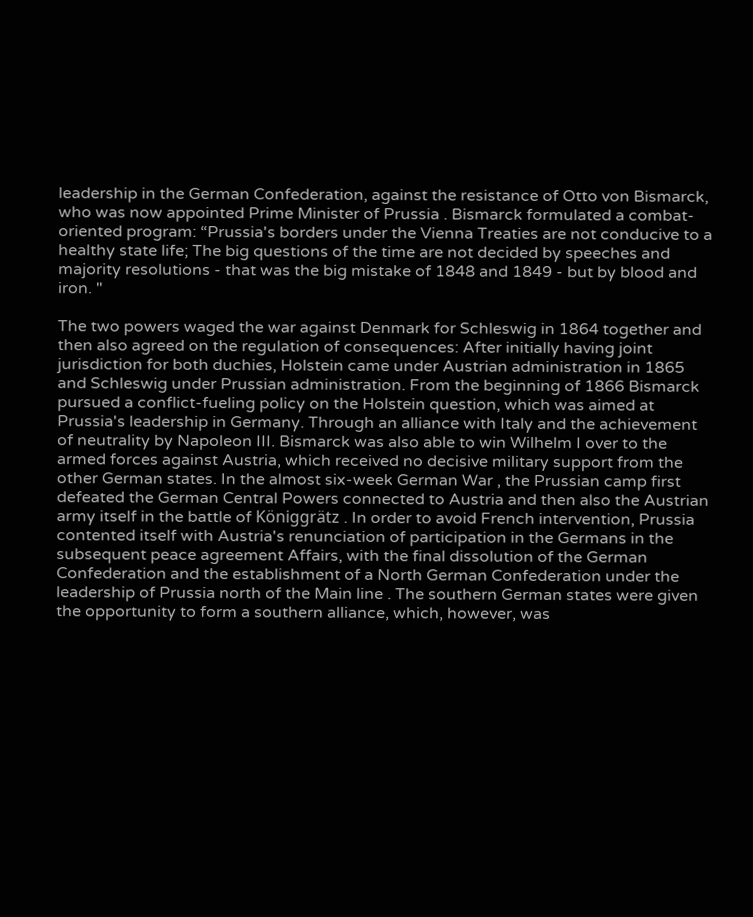leadership in the German Confederation, against the resistance of Otto von Bismarck, who was now appointed Prime Minister of Prussia . Bismarck formulated a combat-oriented program: “Prussia's borders under the Vienna Treaties are not conducive to a healthy state life; The big questions of the time are not decided by speeches and majority resolutions - that was the big mistake of 1848 and 1849 - but by blood and iron. "

The two powers waged the war against Denmark for Schleswig in 1864 together and then also agreed on the regulation of consequences: After initially having joint jurisdiction for both duchies, Holstein came under Austrian administration in 1865 and Schleswig under Prussian administration. From the beginning of 1866 Bismarck pursued a conflict-fueling policy on the Holstein question, which was aimed at Prussia's leadership in Germany. Through an alliance with Italy and the achievement of neutrality by Napoleon III. Bismarck was also able to win Wilhelm I over to the armed forces against Austria, which received no decisive military support from the other German states. In the almost six-week German War , the Prussian camp first defeated the German Central Powers connected to Austria and then also the Austrian army itself in the battle of Königgrätz . In order to avoid French intervention, Prussia contented itself with Austria's renunciation of participation in the Germans in the subsequent peace agreement Affairs, with the final dissolution of the German Confederation and the establishment of a North German Confederation under the leadership of Prussia north of the Main line . The southern German states were given the opportunity to form a southern alliance, which, however, was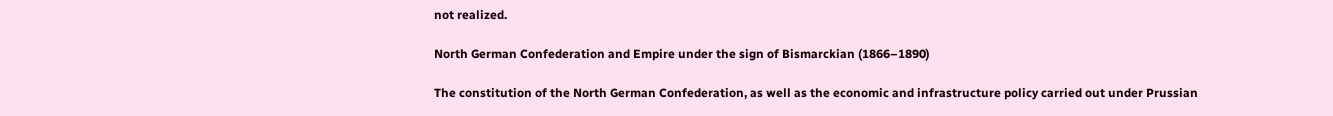not realized.

North German Confederation and Empire under the sign of Bismarckian (1866–1890)

The constitution of the North German Confederation, as well as the economic and infrastructure policy carried out under Prussian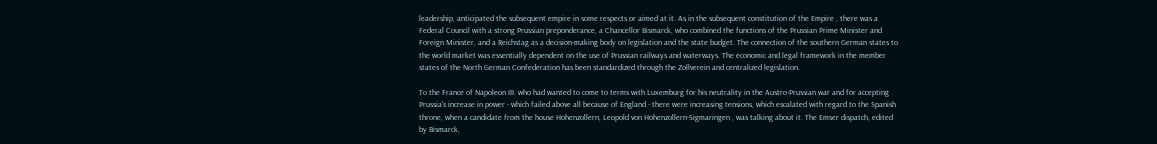leadership, anticipated the subsequent empire in some respects or aimed at it. As in the subsequent constitution of the Empire , there was a Federal Council with a strong Prussian preponderance, a Chancellor Bismarck, who combined the functions of the Prussian Prime Minister and Foreign Minister, and a Reichstag as a decision-making body on legislation and the state budget. The connection of the southern German states to the world market was essentially dependent on the use of Prussian railways and waterways. The economic and legal framework in the member states of the North German Confederation has been standardized through the Zollverein and centralized legislation.

To the France of Napoleon III. who had wanted to come to terms with Luxemburg for his neutrality in the Austro-Prussian war and for accepting Prussia's increase in power - which failed above all because of England - there were increasing tensions, which escalated with regard to the Spanish throne, when a candidate from the house Hohenzollern, Leopold von Hohenzollern-Sigmaringen , was talking about it. The Emser dispatch, edited by Bismarck,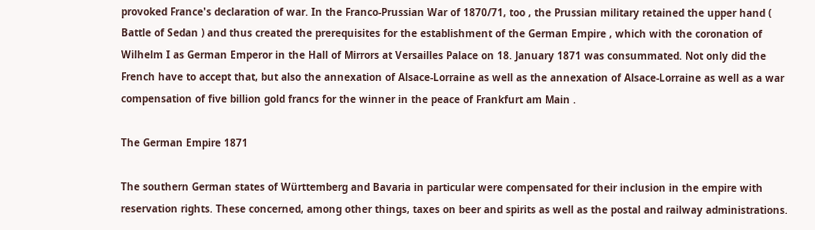provoked France's declaration of war. In the Franco-Prussian War of 1870/71, too , the Prussian military retained the upper hand ( Battle of Sedan ) and thus created the prerequisites for the establishment of the German Empire , which with the coronation of Wilhelm I as German Emperor in the Hall of Mirrors at Versailles Palace on 18. January 1871 was consummated. Not only did the French have to accept that, but also the annexation of Alsace-Lorraine as well as the annexation of Alsace-Lorraine as well as a war compensation of five billion gold francs for the winner in the peace of Frankfurt am Main .

The German Empire 1871

The southern German states of Württemberg and Bavaria in particular were compensated for their inclusion in the empire with reservation rights. These concerned, among other things, taxes on beer and spirits as well as the postal and railway administrations.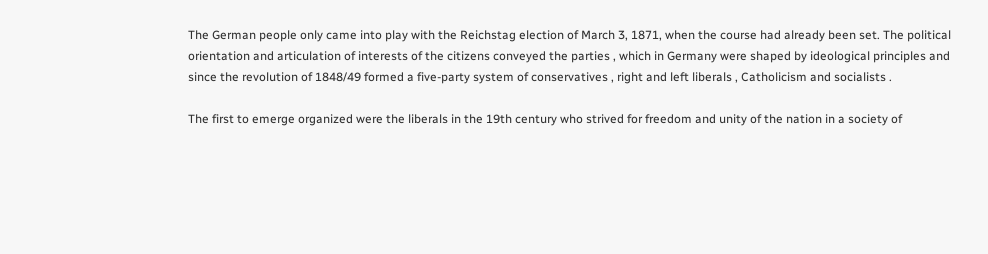The German people only came into play with the Reichstag election of March 3, 1871, when the course had already been set. The political orientation and articulation of interests of the citizens conveyed the parties , which in Germany were shaped by ideological principles and since the revolution of 1848/49 formed a five-party system of conservatives , right and left liberals , Catholicism and socialists .

The first to emerge organized were the liberals in the 19th century who strived for freedom and unity of the nation in a society of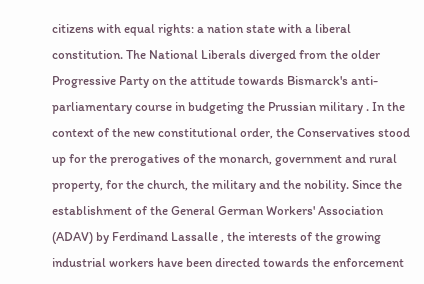citizens with equal rights: a nation state with a liberal constitution. The National Liberals diverged from the older Progressive Party on the attitude towards Bismarck's anti-parliamentary course in budgeting the Prussian military . In the context of the new constitutional order, the Conservatives stood up for the prerogatives of the monarch, government and rural property, for the church, the military and the nobility. Since the establishment of the General German Workers' Association (ADAV) by Ferdinand Lassalle , the interests of the growing industrial workers have been directed towards the enforcement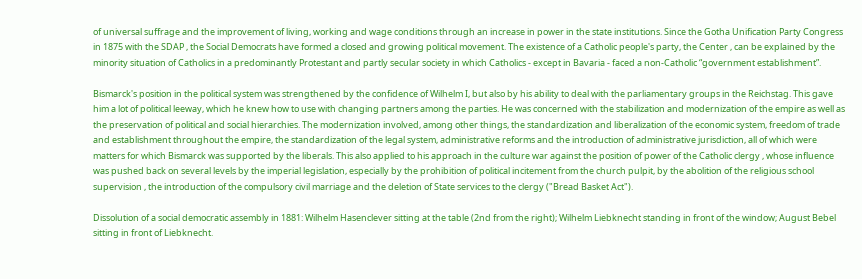of universal suffrage and the improvement of living, working and wage conditions through an increase in power in the state institutions. Since the Gotha Unification Party Congress in 1875 with the SDAP , the Social Democrats have formed a closed and growing political movement. The existence of a Catholic people's party, the Center , can be explained by the minority situation of Catholics in a predominantly Protestant and partly secular society in which Catholics - except in Bavaria - faced a non-Catholic “government establishment”.

Bismarck's position in the political system was strengthened by the confidence of Wilhelm I, but also by his ability to deal with the parliamentary groups in the Reichstag. This gave him a lot of political leeway, which he knew how to use with changing partners among the parties. He was concerned with the stabilization and modernization of the empire as well as the preservation of political and social hierarchies. The modernization involved, among other things, the standardization and liberalization of the economic system, freedom of trade and establishment throughout the empire, the standardization of the legal system, administrative reforms and the introduction of administrative jurisdiction, all of which were matters for which Bismarck was supported by the liberals. This also applied to his approach in the culture war against the position of power of the Catholic clergy , whose influence was pushed back on several levels by the imperial legislation, especially by the prohibition of political incitement from the church pulpit, by the abolition of the religious school supervision , the introduction of the compulsory civil marriage and the deletion of State services to the clergy ("Bread Basket Act").

Dissolution of a social democratic assembly in 1881: Wilhelm Hasenclever sitting at the table (2nd from the right); Wilhelm Liebknecht standing in front of the window; August Bebel sitting in front of Liebknecht.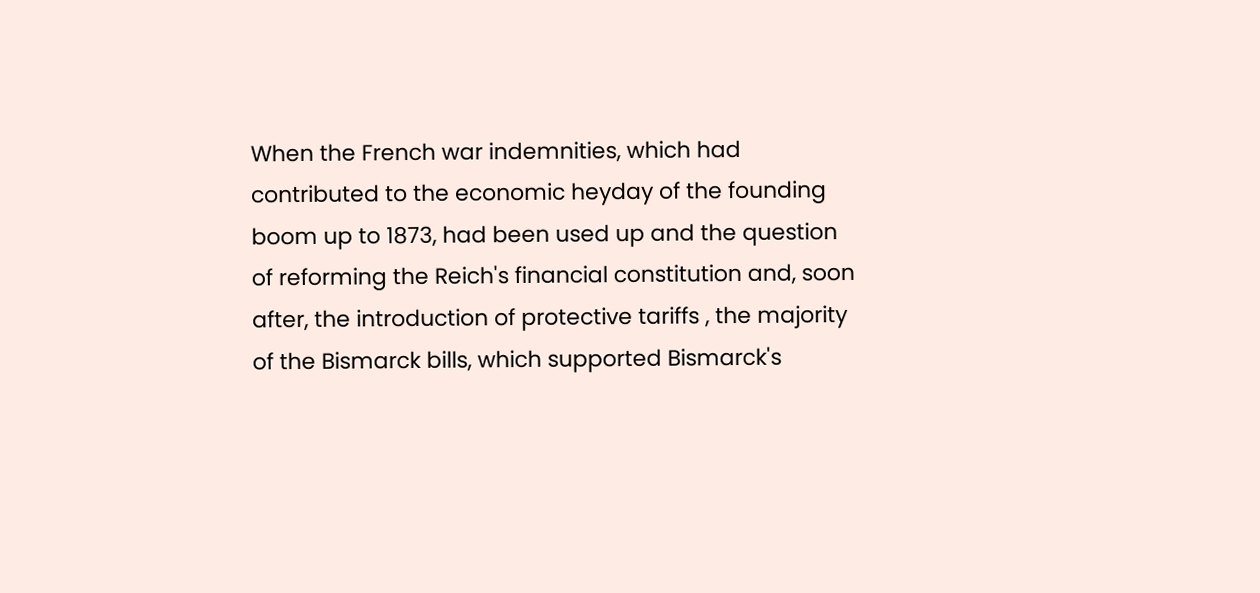When the French war indemnities, which had contributed to the economic heyday of the founding boom up to 1873, had been used up and the question of reforming the Reich's financial constitution and, soon after, the introduction of protective tariffs , the majority of the Bismarck bills, which supported Bismarck's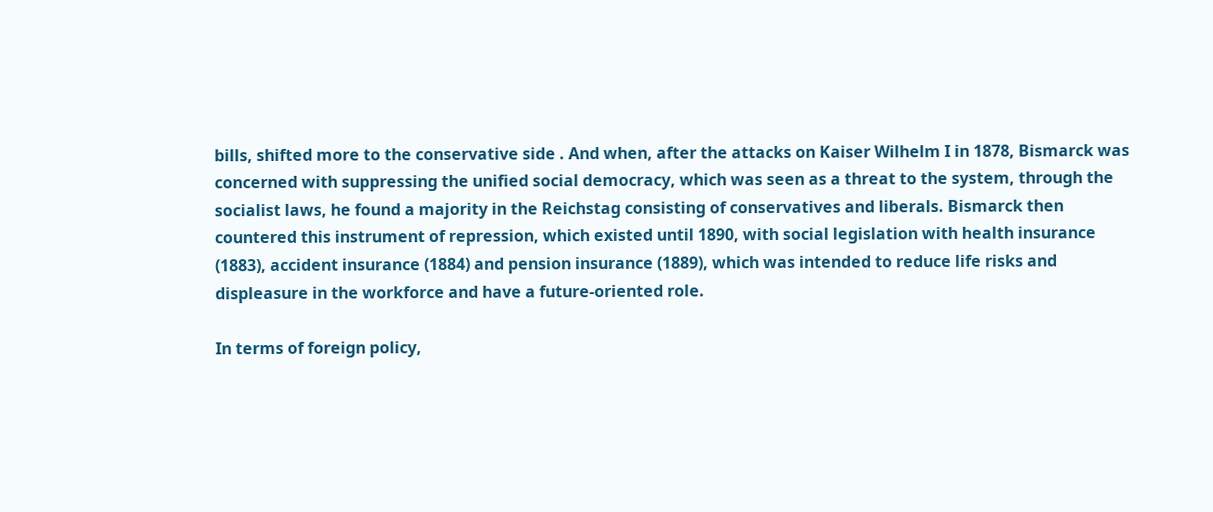bills, shifted more to the conservative side . And when, after the attacks on Kaiser Wilhelm I in 1878, Bismarck was concerned with suppressing the unified social democracy, which was seen as a threat to the system, through the socialist laws, he found a majority in the Reichstag consisting of conservatives and liberals. Bismarck then countered this instrument of repression, which existed until 1890, with social legislation with health insurance (1883), accident insurance (1884) and pension insurance (1889), which was intended to reduce life risks and displeasure in the workforce and have a future-oriented role.

In terms of foreign policy,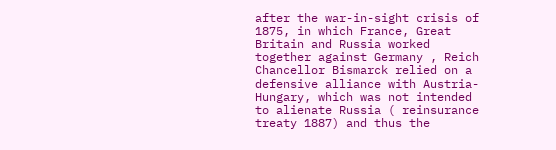after the war-in-sight crisis of 1875, in which France, Great Britain and Russia worked together against Germany , Reich Chancellor Bismarck relied on a defensive alliance with Austria-Hungary, which was not intended to alienate Russia ( reinsurance treaty 1887) and thus the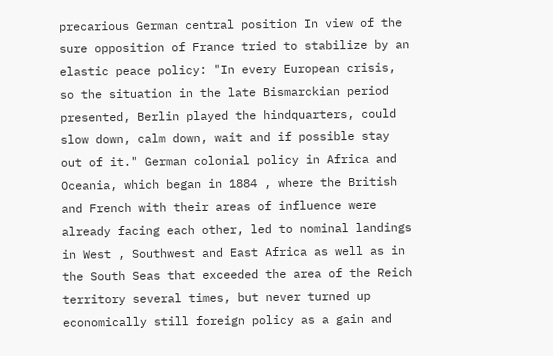precarious German central position In view of the sure opposition of France tried to stabilize by an elastic peace policy: "In every European crisis, so the situation in the late Bismarckian period presented, Berlin played the hindquarters, could slow down, calm down, wait and if possible stay out of it." German colonial policy in Africa and Oceania, which began in 1884 , where the British and French with their areas of influence were already facing each other, led to nominal landings in West , Southwest and East Africa as well as in the South Seas that exceeded the area of the Reich territory several times, but never turned up economically still foreign policy as a gain and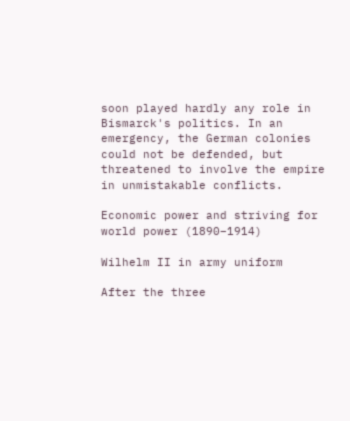soon played hardly any role in Bismarck's politics. In an emergency, the German colonies could not be defended, but threatened to involve the empire in unmistakable conflicts.

Economic power and striving for world power (1890–1914)

Wilhelm II in army uniform

After the three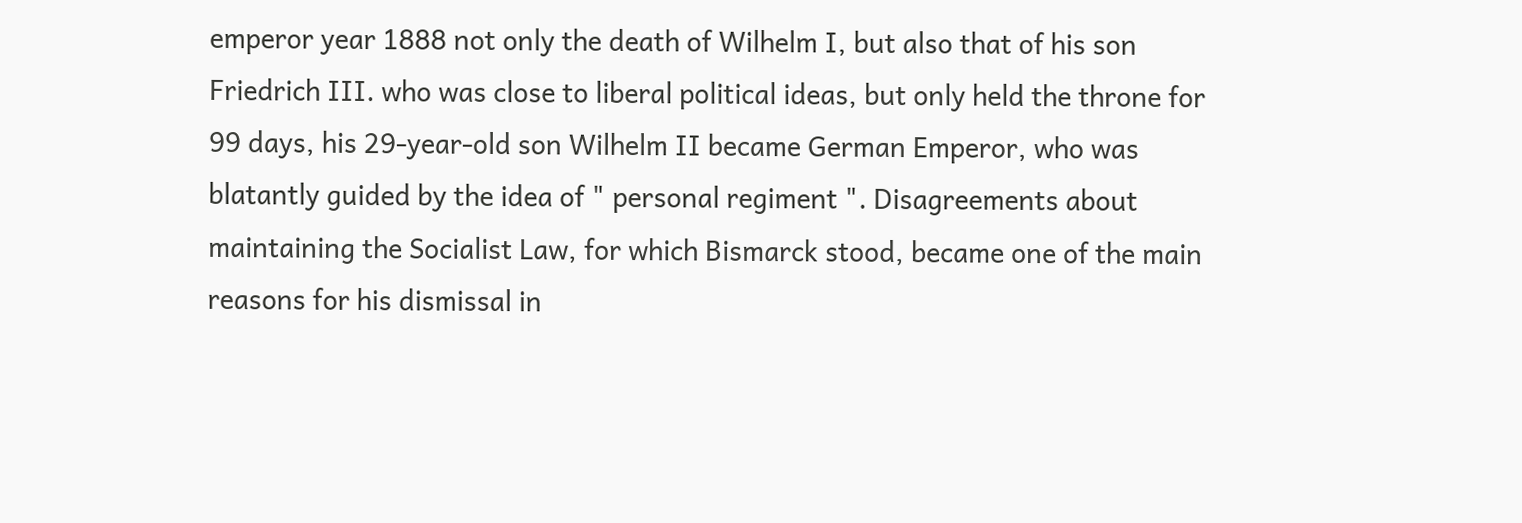emperor year 1888 not only the death of Wilhelm I, but also that of his son Friedrich III. who was close to liberal political ideas, but only held the throne for 99 days, his 29-year-old son Wilhelm II became German Emperor, who was blatantly guided by the idea of " personal regiment ". Disagreements about maintaining the Socialist Law, for which Bismarck stood, became one of the main reasons for his dismissal in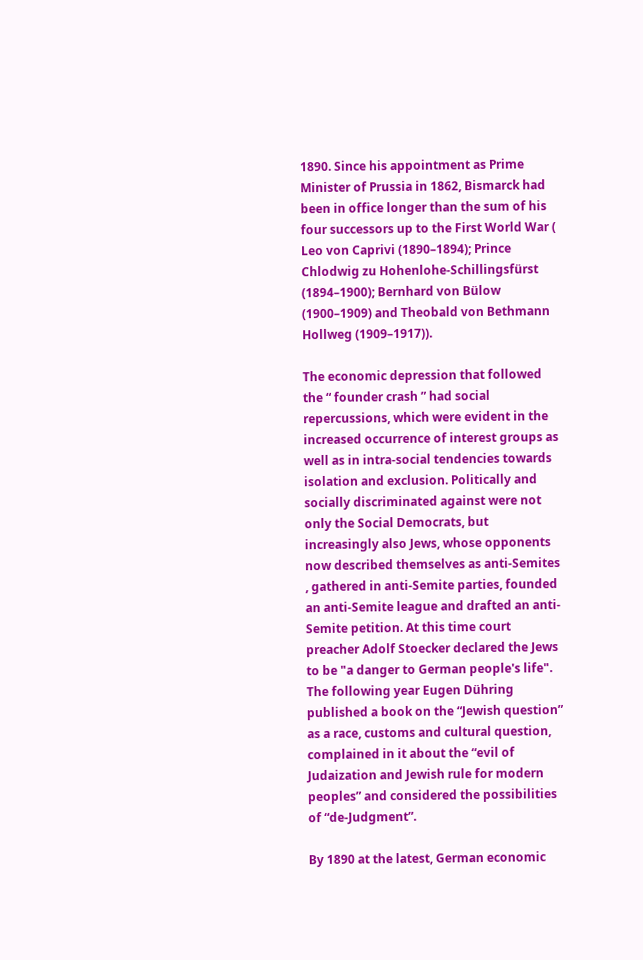1890. Since his appointment as Prime Minister of Prussia in 1862, Bismarck had been in office longer than the sum of his four successors up to the First World War ( Leo von Caprivi (1890–1894); Prince Chlodwig zu Hohenlohe-Schillingsfürst (1894–1900); Bernhard von Bülow (1900–1909) and Theobald von Bethmann Hollweg (1909–1917)).

The economic depression that followed the “ founder crash ” had social repercussions, which were evident in the increased occurrence of interest groups as well as in intra-social tendencies towards isolation and exclusion. Politically and socially discriminated against were not only the Social Democrats, but increasingly also Jews, whose opponents now described themselves as anti-Semites , gathered in anti-Semite parties, founded an anti-Semite league and drafted an anti-Semite petition. At this time court preacher Adolf Stoecker declared the Jews to be "a danger to German people's life". The following year Eugen Dühring published a book on the “Jewish question” as a race, customs and cultural question, complained in it about the “evil of Judaization and Jewish rule for modern peoples” and considered the possibilities of “de-Judgment”.

By 1890 at the latest, German economic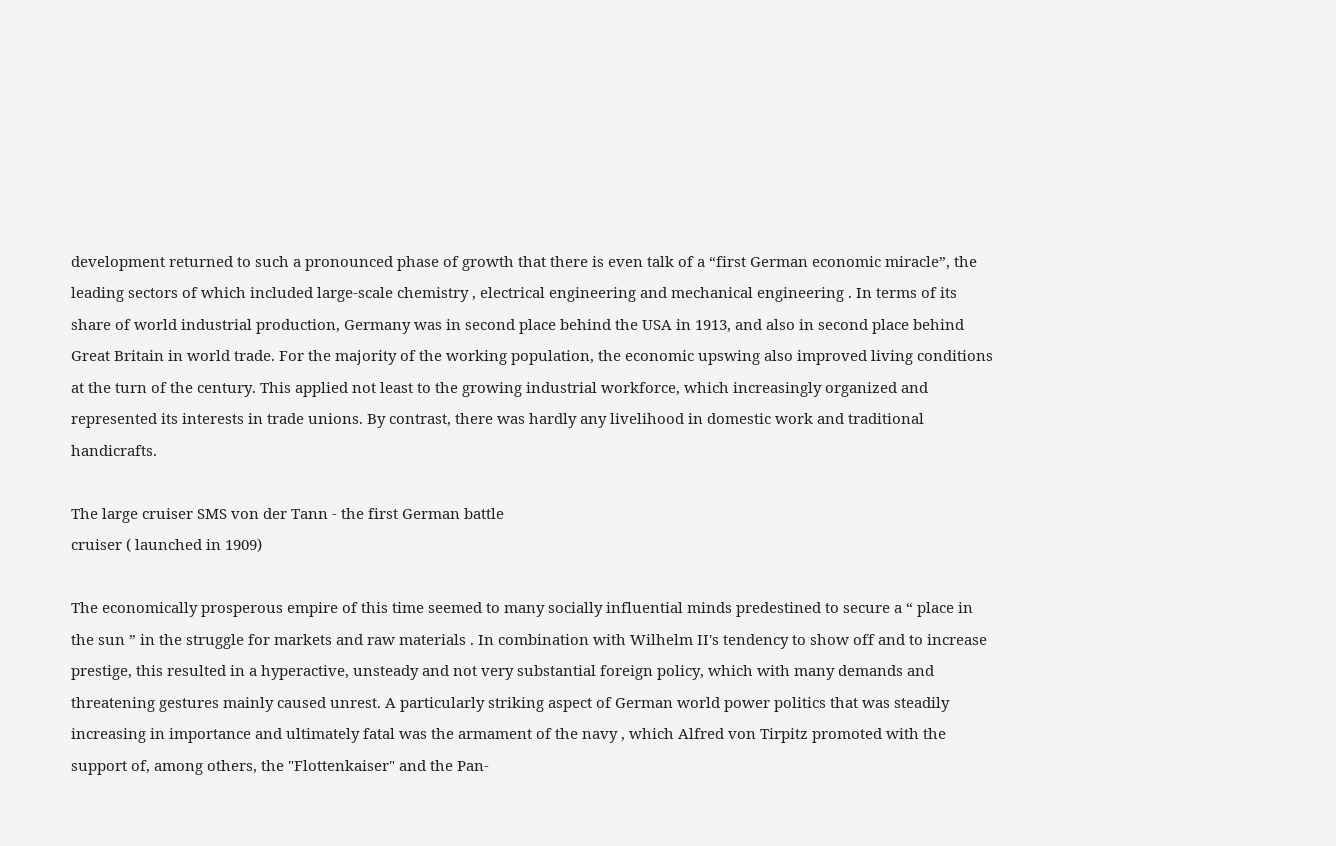development returned to such a pronounced phase of growth that there is even talk of a “first German economic miracle”, the leading sectors of which included large-scale chemistry , electrical engineering and mechanical engineering . In terms of its share of world industrial production, Germany was in second place behind the USA in 1913, and also in second place behind Great Britain in world trade. For the majority of the working population, the economic upswing also improved living conditions at the turn of the century. This applied not least to the growing industrial workforce, which increasingly organized and represented its interests in trade unions. By contrast, there was hardly any livelihood in domestic work and traditional handicrafts.

The large cruiser SMS von der Tann - the first German battle
cruiser ( launched in 1909)

The economically prosperous empire of this time seemed to many socially influential minds predestined to secure a “ place in the sun ” in the struggle for markets and raw materials . In combination with Wilhelm II's tendency to show off and to increase prestige, this resulted in a hyperactive, unsteady and not very substantial foreign policy, which with many demands and threatening gestures mainly caused unrest. A particularly striking aspect of German world power politics that was steadily increasing in importance and ultimately fatal was the armament of the navy , which Alfred von Tirpitz promoted with the support of, among others, the "Flottenkaiser" and the Pan-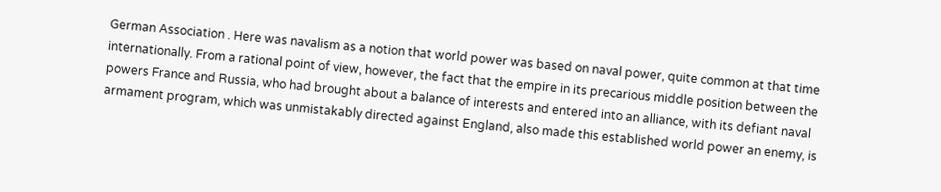German Association . Here was navalism as a notion that world power was based on naval power, quite common at that time internationally. From a rational point of view, however, the fact that the empire in its precarious middle position between the powers France and Russia, who had brought about a balance of interests and entered into an alliance, with its defiant naval armament program, which was unmistakably directed against England, also made this established world power an enemy, is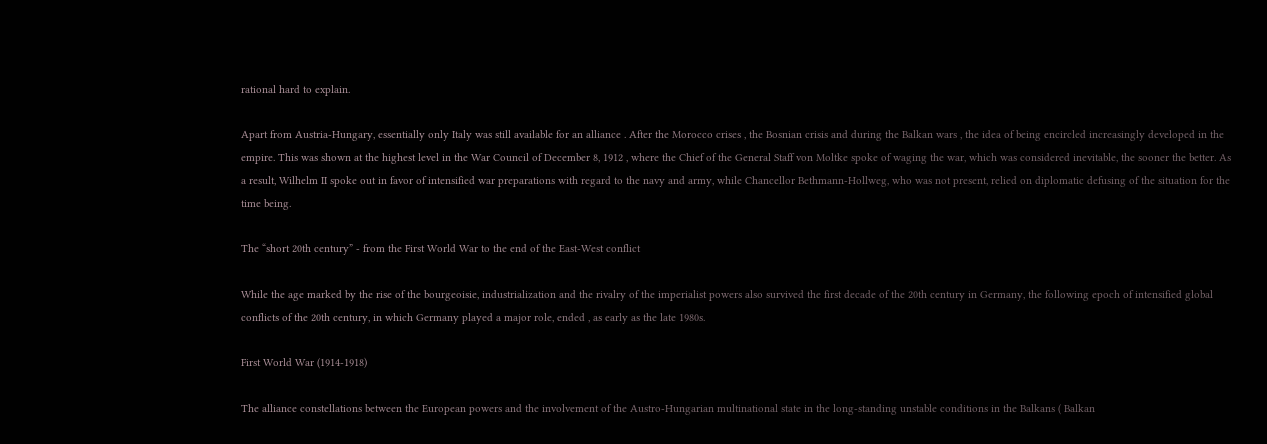rational hard to explain.

Apart from Austria-Hungary, essentially only Italy was still available for an alliance . After the Morocco crises , the Bosnian crisis and during the Balkan wars , the idea of being encircled increasingly developed in the empire. This was shown at the highest level in the War Council of December 8, 1912 , where the Chief of the General Staff von Moltke spoke of waging the war, which was considered inevitable, the sooner the better. As a result, Wilhelm II spoke out in favor of intensified war preparations with regard to the navy and army, while Chancellor Bethmann-Hollweg, who was not present, relied on diplomatic defusing of the situation for the time being.

The “short 20th century” - from the First World War to the end of the East-West conflict

While the age marked by the rise of the bourgeoisie, industrialization and the rivalry of the imperialist powers also survived the first decade of the 20th century in Germany, the following epoch of intensified global conflicts of the 20th century, in which Germany played a major role, ended , as early as the late 1980s.

First World War (1914-1918)

The alliance constellations between the European powers and the involvement of the Austro-Hungarian multinational state in the long-standing unstable conditions in the Balkans ( Balkan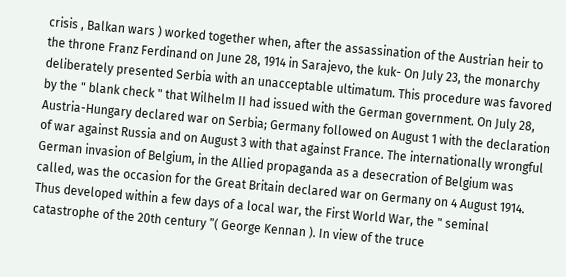crisis , Balkan wars ) worked together when, after the assassination of the Austrian heir to the throne Franz Ferdinand on June 28, 1914 in Sarajevo, the kuk- On July 23, the monarchy deliberately presented Serbia with an unacceptable ultimatum. This procedure was favored by the " blank check " that Wilhelm II had issued with the German government. On July 28, Austria-Hungary declared war on Serbia; Germany followed on August 1 with the declaration of war against Russia and on August 3 with that against France. The internationally wrongful German invasion of Belgium, in the Allied propaganda as a desecration of Belgium was called, was the occasion for the Great Britain declared war on Germany on 4 August 1914. Thus developed within a few days of a local war, the First World War, the " seminal catastrophe of the 20th century ”( George Kennan ). In view of the truce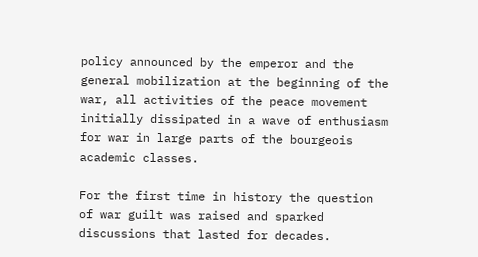policy announced by the emperor and the general mobilization at the beginning of the war, all activities of the peace movement initially dissipated in a wave of enthusiasm for war in large parts of the bourgeois academic classes.

For the first time in history the question of war guilt was raised and sparked discussions that lasted for decades.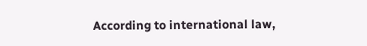According to international law,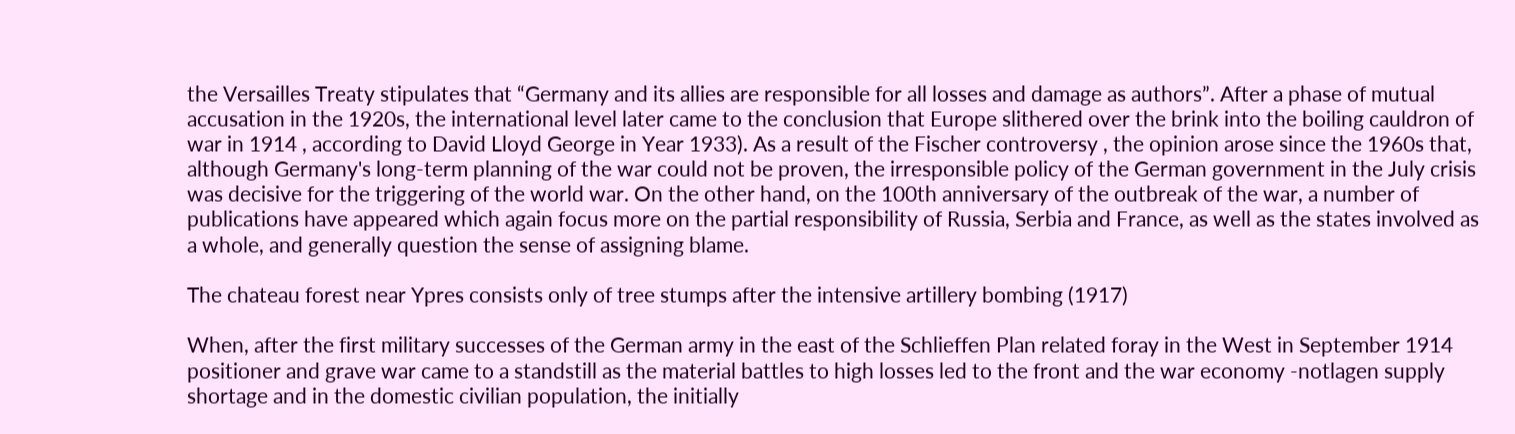the Versailles Treaty stipulates that “Germany and its allies are responsible for all losses and damage as authors”. After a phase of mutual accusation in the 1920s, the international level later came to the conclusion that Europe slithered over the brink into the boiling cauldron of war in 1914 , according to David Lloyd George in Year 1933). As a result of the Fischer controversy , the opinion arose since the 1960s that, although Germany's long-term planning of the war could not be proven, the irresponsible policy of the German government in the July crisis was decisive for the triggering of the world war. On the other hand, on the 100th anniversary of the outbreak of the war, a number of publications have appeared which again focus more on the partial responsibility of Russia, Serbia and France, as well as the states involved as a whole, and generally question the sense of assigning blame.

The chateau forest near Ypres consists only of tree stumps after the intensive artillery bombing (1917)

When, after the first military successes of the German army in the east of the Schlieffen Plan related foray in the West in September 1914 positioner and grave war came to a standstill as the material battles to high losses led to the front and the war economy -notlagen supply shortage and in the domestic civilian population, the initially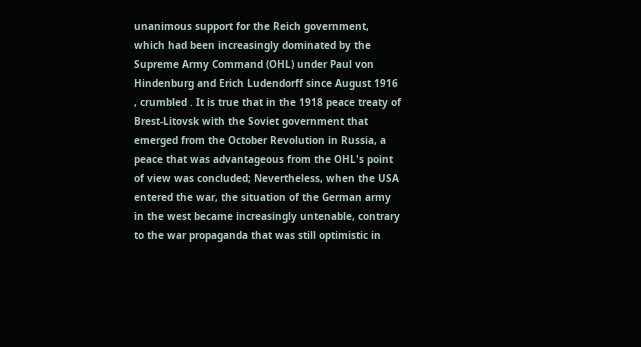unanimous support for the Reich government, which had been increasingly dominated by the Supreme Army Command (OHL) under Paul von Hindenburg and Erich Ludendorff since August 1916 , crumbled . It is true that in the 1918 peace treaty of Brest-Litovsk with the Soviet government that emerged from the October Revolution in Russia, a peace that was advantageous from the OHL's point of view was concluded; Nevertheless, when the USA entered the war, the situation of the German army in the west became increasingly untenable, contrary to the war propaganda that was still optimistic in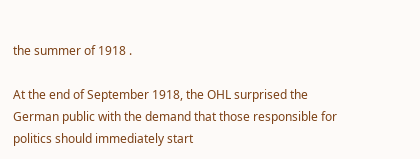the summer of 1918 .

At the end of September 1918, the OHL surprised the German public with the demand that those responsible for politics should immediately start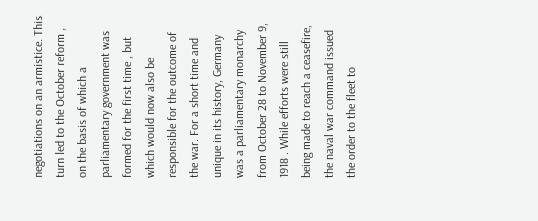negotiations on an armistice. This turn led to the October reform , on the basis of which a parliamentary government was formed for the first time , but which would now also be responsible for the outcome of the war. For a short time and unique in its history, Germany was a parliamentary monarchy from October 28 to November 9, 1918 . While efforts were still being made to reach a ceasefire, the naval war command issued the order to the fleet to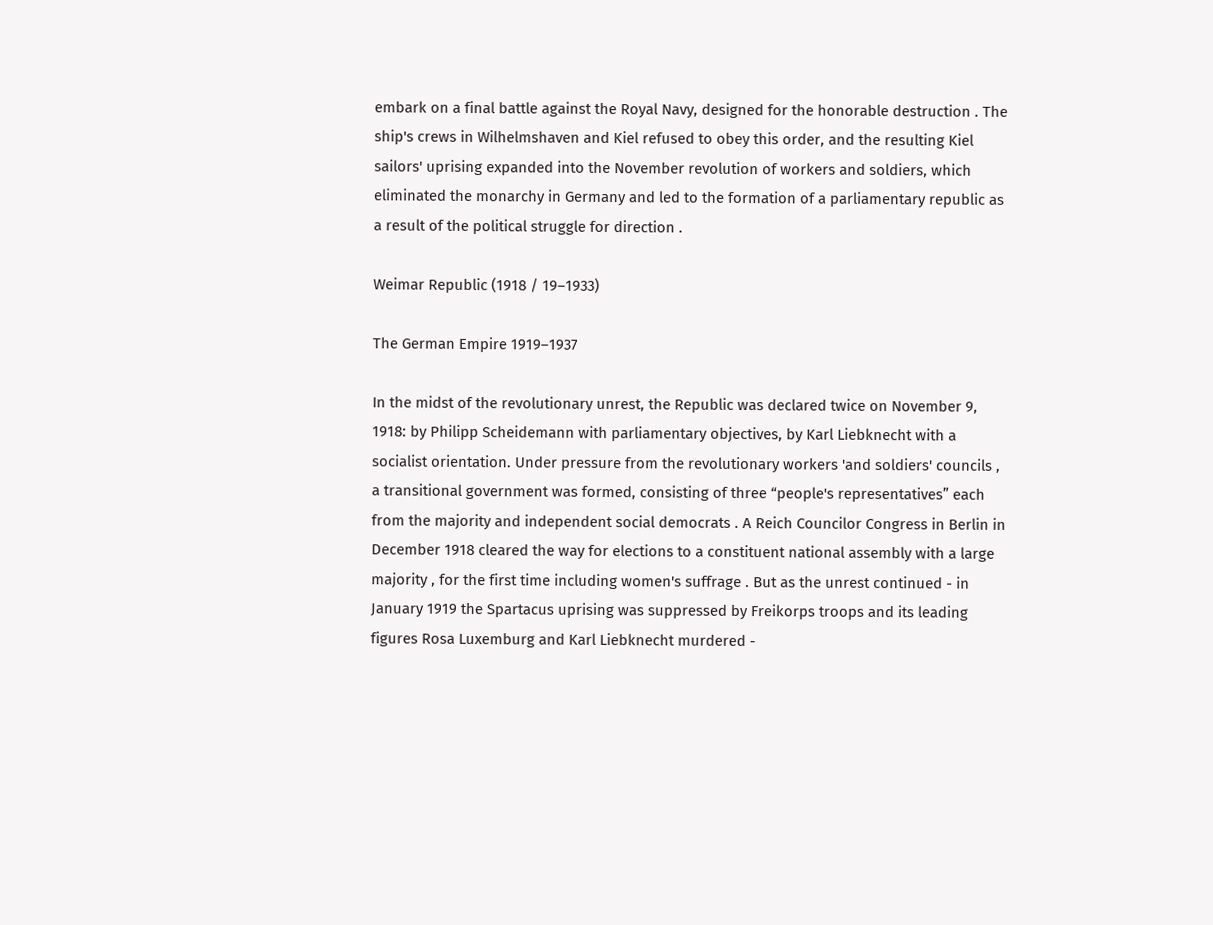embark on a final battle against the Royal Navy, designed for the honorable destruction . The ship's crews in Wilhelmshaven and Kiel refused to obey this order, and the resulting Kiel sailors' uprising expanded into the November revolution of workers and soldiers, which eliminated the monarchy in Germany and led to the formation of a parliamentary republic as a result of the political struggle for direction .

Weimar Republic (1918 / 19–1933)

The German Empire 1919–1937

In the midst of the revolutionary unrest, the Republic was declared twice on November 9, 1918: by Philipp Scheidemann with parliamentary objectives, by Karl Liebknecht with a socialist orientation. Under pressure from the revolutionary workers 'and soldiers' councils , a transitional government was formed, consisting of three “people's representatives” each from the majority and independent social democrats . A Reich Councilor Congress in Berlin in December 1918 cleared the way for elections to a constituent national assembly with a large majority , for the first time including women's suffrage . But as the unrest continued - in January 1919 the Spartacus uprising was suppressed by Freikorps troops and its leading figures Rosa Luxemburg and Karl Liebknecht murdered -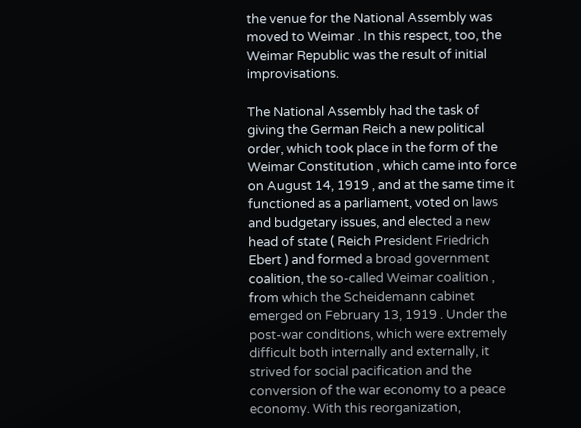the venue for the National Assembly was moved to Weimar . In this respect, too, the Weimar Republic was the result of initial improvisations.

The National Assembly had the task of giving the German Reich a new political order, which took place in the form of the Weimar Constitution , which came into force on August 14, 1919 , and at the same time it functioned as a parliament, voted on laws and budgetary issues, and elected a new head of state ( Reich President Friedrich Ebert ) and formed a broad government coalition, the so-called Weimar coalition , from which the Scheidemann cabinet emerged on February 13, 1919 . Under the post-war conditions, which were extremely difficult both internally and externally, it strived for social pacification and the conversion of the war economy to a peace economy. With this reorganization,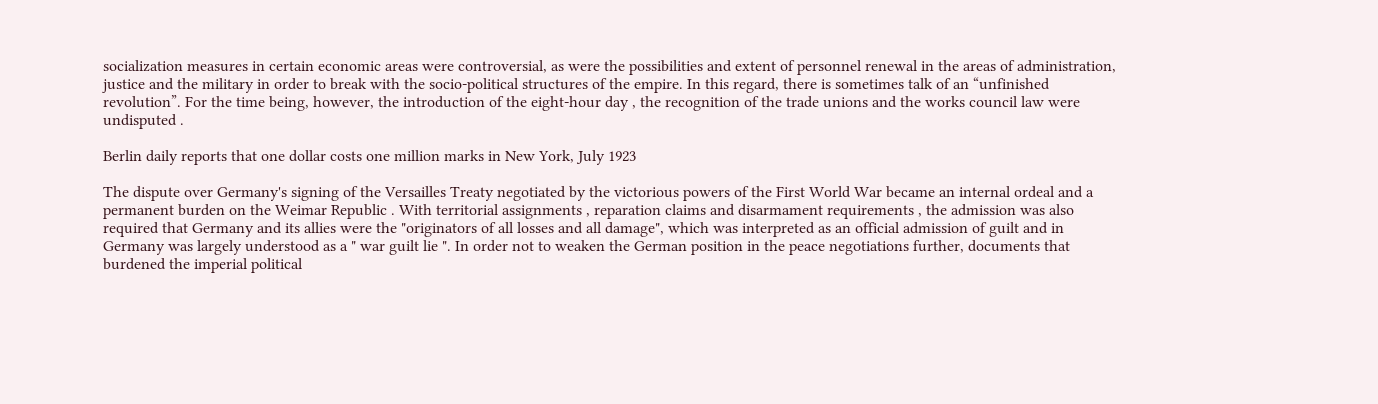socialization measures in certain economic areas were controversial, as were the possibilities and extent of personnel renewal in the areas of administration, justice and the military in order to break with the socio-political structures of the empire. In this regard, there is sometimes talk of an “unfinished revolution”. For the time being, however, the introduction of the eight-hour day , the recognition of the trade unions and the works council law were undisputed .

Berlin daily reports that one dollar costs one million marks in New York, July 1923

The dispute over Germany's signing of the Versailles Treaty negotiated by the victorious powers of the First World War became an internal ordeal and a permanent burden on the Weimar Republic . With territorial assignments , reparation claims and disarmament requirements , the admission was also required that Germany and its allies were the "originators of all losses and all damage", which was interpreted as an official admission of guilt and in Germany was largely understood as a " war guilt lie ". In order not to weaken the German position in the peace negotiations further, documents that burdened the imperial political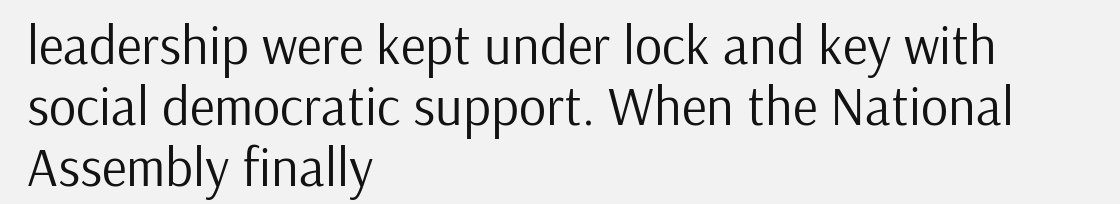leadership were kept under lock and key with social democratic support. When the National Assembly finally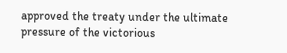approved the treaty under the ultimate pressure of the victorious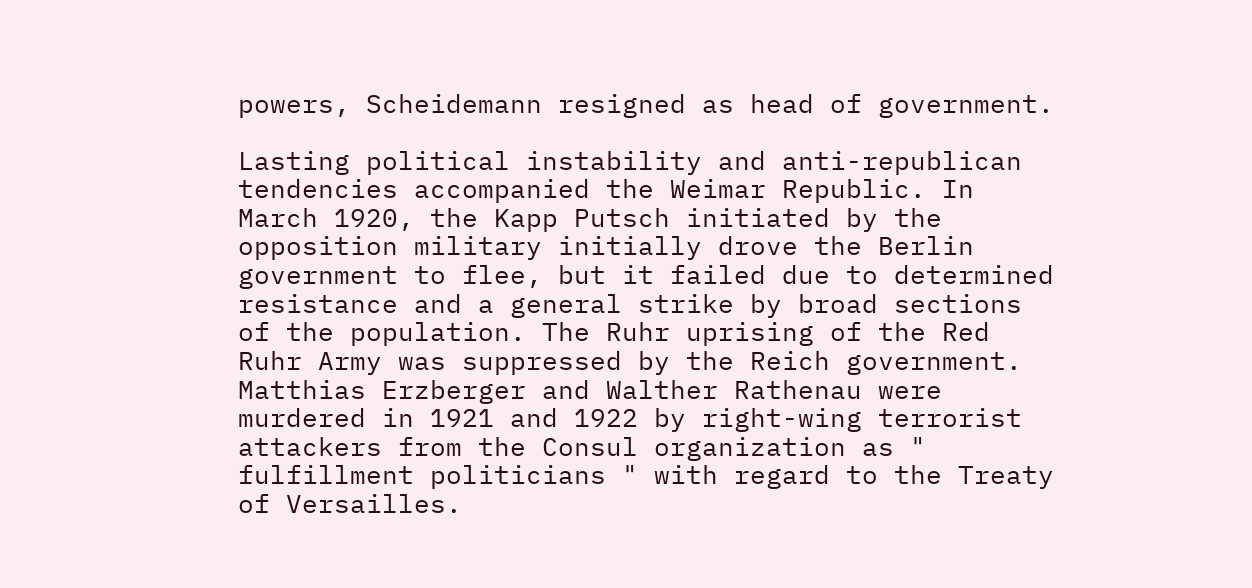powers, Scheidemann resigned as head of government.

Lasting political instability and anti-republican tendencies accompanied the Weimar Republic. In March 1920, the Kapp Putsch initiated by the opposition military initially drove the Berlin government to flee, but it failed due to determined resistance and a general strike by broad sections of the population. The Ruhr uprising of the Red Ruhr Army was suppressed by the Reich government. Matthias Erzberger and Walther Rathenau were murdered in 1921 and 1922 by right-wing terrorist attackers from the Consul organization as " fulfillment politicians " with regard to the Treaty of Versailles.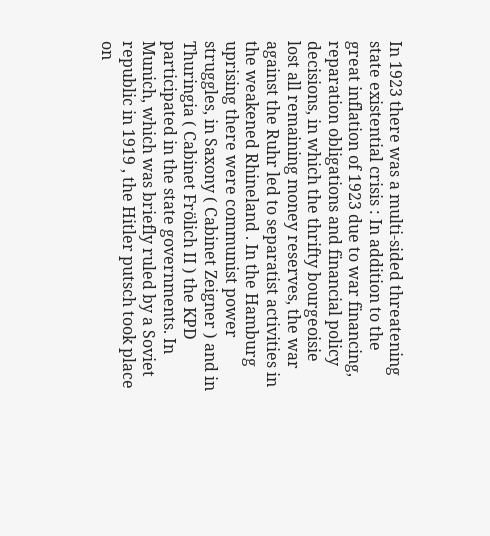In 1923 there was a multi-sided threatening state existential crisis : In addition to the great inflation of 1923 due to war financing, reparation obligations and financial policy decisions, in which the thrifty bourgeoisie lost all remaining money reserves, the war against the Ruhr led to separatist activities in the weakened Rhineland . In the Hamburg uprising there were communist power struggles, in Saxony ( Cabinet Zeigner ) and in Thuringia ( Cabinet Frölich II ) the KPD participated in the state governments. In Munich, which was briefly ruled by a Soviet republic in 1919 , the Hitler putsch took place on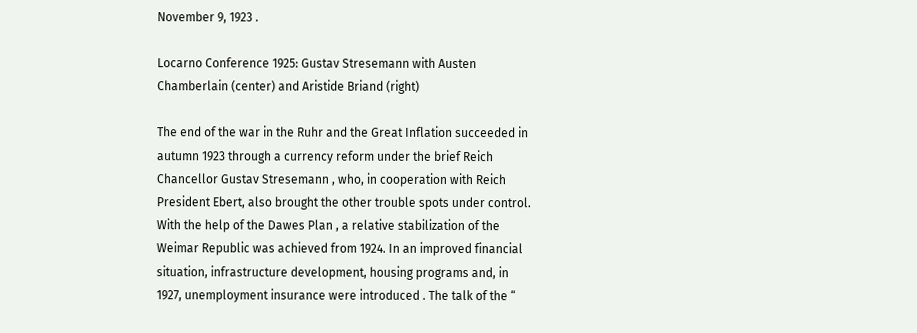November 9, 1923 .

Locarno Conference 1925: Gustav Stresemann with Austen Chamberlain (center) and Aristide Briand (right)

The end of the war in the Ruhr and the Great Inflation succeeded in autumn 1923 through a currency reform under the brief Reich Chancellor Gustav Stresemann , who, in cooperation with Reich President Ebert, also brought the other trouble spots under control. With the help of the Dawes Plan , a relative stabilization of the Weimar Republic was achieved from 1924. In an improved financial situation, infrastructure development, housing programs and, in 1927, unemployment insurance were introduced . The talk of the “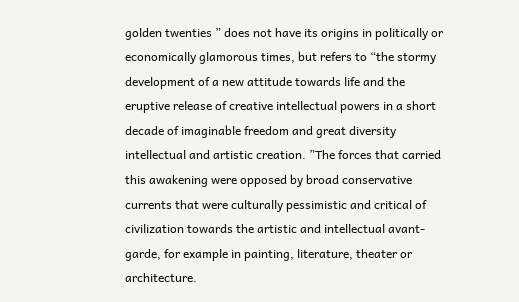golden twenties ” does not have its origins in politically or economically glamorous times, but refers to “the stormy development of a new attitude towards life and the eruptive release of creative intellectual powers in a short decade of imaginable freedom and great diversity intellectual and artistic creation. ”The forces that carried this awakening were opposed by broad conservative currents that were culturally pessimistic and critical of civilization towards the artistic and intellectual avant-garde, for example in painting, literature, theater or architecture.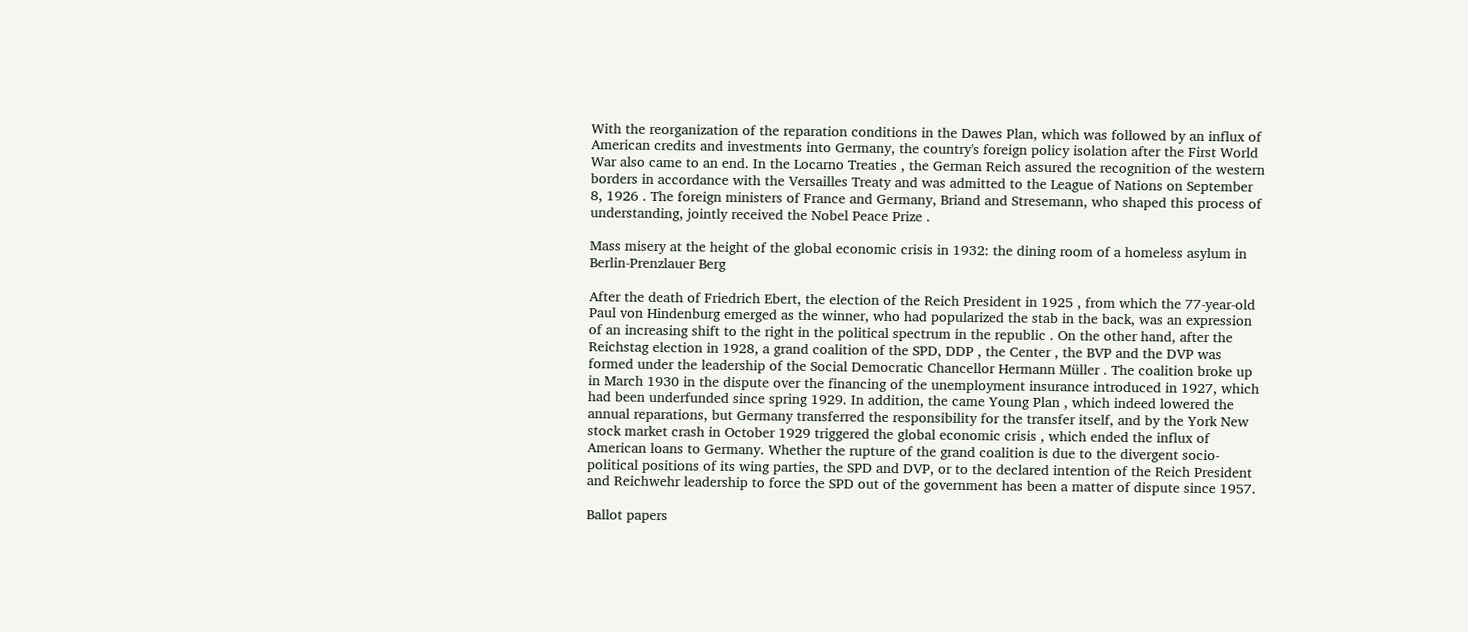With the reorganization of the reparation conditions in the Dawes Plan, which was followed by an influx of American credits and investments into Germany, the country's foreign policy isolation after the First World War also came to an end. In the Locarno Treaties , the German Reich assured the recognition of the western borders in accordance with the Versailles Treaty and was admitted to the League of Nations on September 8, 1926 . The foreign ministers of France and Germany, Briand and Stresemann, who shaped this process of understanding, jointly received the Nobel Peace Prize .

Mass misery at the height of the global economic crisis in 1932: the dining room of a homeless asylum in Berlin-Prenzlauer Berg

After the death of Friedrich Ebert, the election of the Reich President in 1925 , from which the 77-year-old Paul von Hindenburg emerged as the winner, who had popularized the stab in the back, was an expression of an increasing shift to the right in the political spectrum in the republic . On the other hand, after the Reichstag election in 1928, a grand coalition of the SPD, DDP , the Center , the BVP and the DVP was formed under the leadership of the Social Democratic Chancellor Hermann Müller . The coalition broke up in March 1930 in the dispute over the financing of the unemployment insurance introduced in 1927, which had been underfunded since spring 1929. In addition, the came Young Plan , which indeed lowered the annual reparations, but Germany transferred the responsibility for the transfer itself, and by the York New stock market crash in October 1929 triggered the global economic crisis , which ended the influx of American loans to Germany. Whether the rupture of the grand coalition is due to the divergent socio-political positions of its wing parties, the SPD and DVP, or to the declared intention of the Reich President and Reichwehr leadership to force the SPD out of the government has been a matter of dispute since 1957.

Ballot papers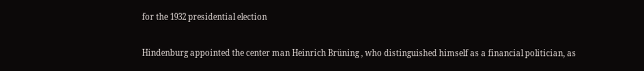for the 1932 presidential election

Hindenburg appointed the center man Heinrich Brüning , who distinguished himself as a financial politician, as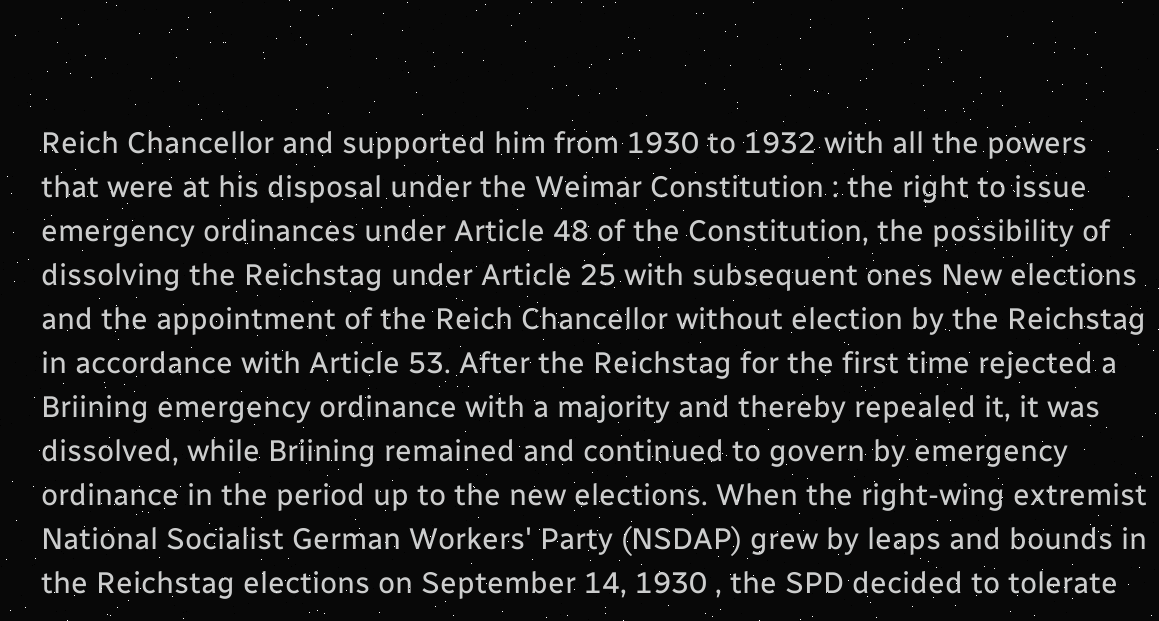Reich Chancellor and supported him from 1930 to 1932 with all the powers that were at his disposal under the Weimar Constitution : the right to issue emergency ordinances under Article 48 of the Constitution, the possibility of dissolving the Reichstag under Article 25 with subsequent ones New elections and the appointment of the Reich Chancellor without election by the Reichstag in accordance with Article 53. After the Reichstag for the first time rejected a Briining emergency ordinance with a majority and thereby repealed it, it was dissolved, while Briining remained and continued to govern by emergency ordinance in the period up to the new elections. When the right-wing extremist National Socialist German Workers' Party (NSDAP) grew by leaps and bounds in the Reichstag elections on September 14, 1930 , the SPD decided to tolerate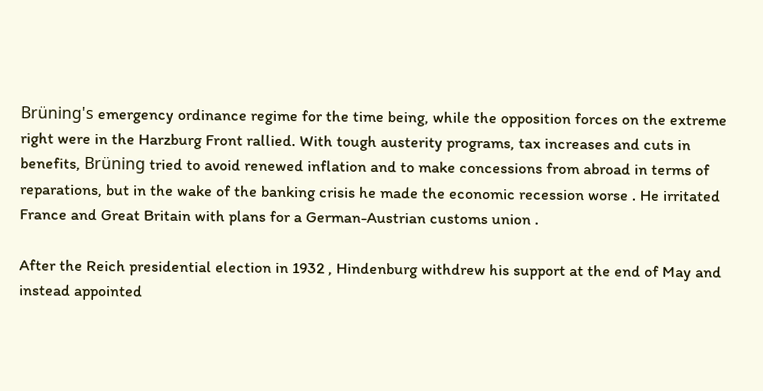Brüning's emergency ordinance regime for the time being, while the opposition forces on the extreme right were in the Harzburg Front rallied. With tough austerity programs, tax increases and cuts in benefits, Brüning tried to avoid renewed inflation and to make concessions from abroad in terms of reparations, but in the wake of the banking crisis he made the economic recession worse . He irritated France and Great Britain with plans for a German-Austrian customs union .

After the Reich presidential election in 1932 , Hindenburg withdrew his support at the end of May and instead appointed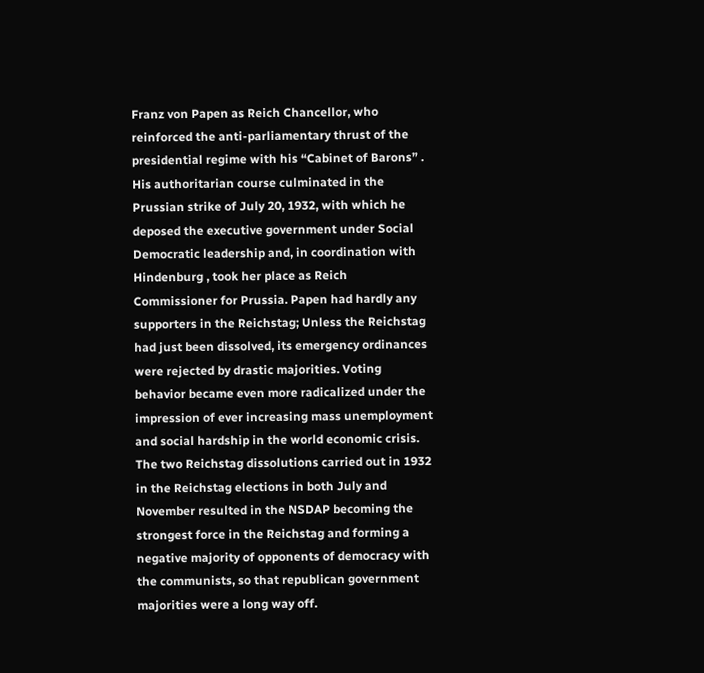Franz von Papen as Reich Chancellor, who reinforced the anti-parliamentary thrust of the presidential regime with his “Cabinet of Barons” . His authoritarian course culminated in the Prussian strike of July 20, 1932, with which he deposed the executive government under Social Democratic leadership and, in coordination with Hindenburg , took her place as Reich Commissioner for Prussia. Papen had hardly any supporters in the Reichstag; Unless the Reichstag had just been dissolved, its emergency ordinances were rejected by drastic majorities. Voting behavior became even more radicalized under the impression of ever increasing mass unemployment and social hardship in the world economic crisis. The two Reichstag dissolutions carried out in 1932 in the Reichstag elections in both July and November resulted in the NSDAP becoming the strongest force in the Reichstag and forming a negative majority of opponents of democracy with the communists, so that republican government majorities were a long way off.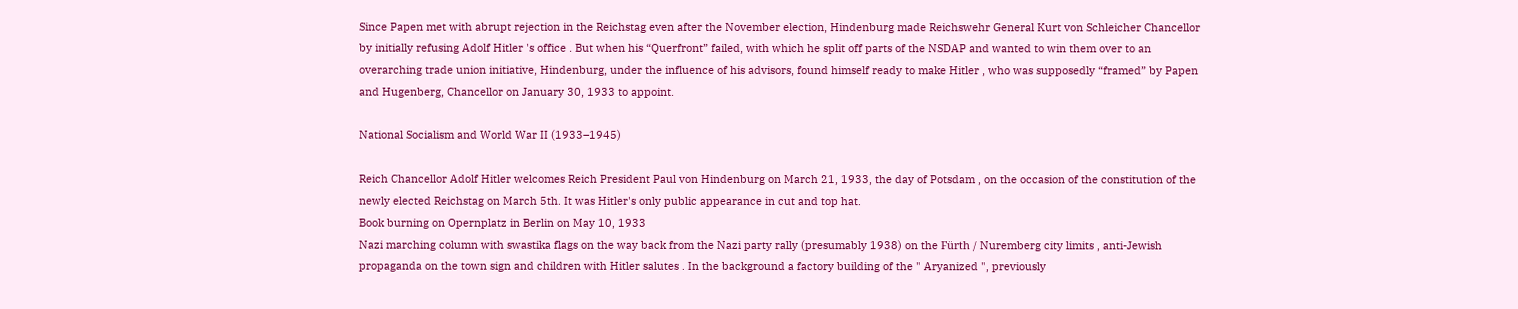Since Papen met with abrupt rejection in the Reichstag even after the November election, Hindenburg made Reichswehr General Kurt von Schleicher Chancellor by initially refusing Adolf Hitler 's office . But when his “Querfront” failed, with which he split off parts of the NSDAP and wanted to win them over to an overarching trade union initiative, Hindenburg, under the influence of his advisors, found himself ready to make Hitler , who was supposedly “framed” by Papen and Hugenberg, Chancellor on January 30, 1933 to appoint.

National Socialism and World War II (1933–1945)

Reich Chancellor Adolf Hitler welcomes Reich President Paul von Hindenburg on March 21, 1933, the day of Potsdam , on the occasion of the constitution of the newly elected Reichstag on March 5th. It was Hitler's only public appearance in cut and top hat.
Book burning on Opernplatz in Berlin on May 10, 1933
Nazi marching column with swastika flags on the way back from the Nazi party rally (presumably 1938) on the Fürth / Nuremberg city limits , anti-Jewish propaganda on the town sign and children with Hitler salutes . In the background a factory building of the " Aryanized ", previously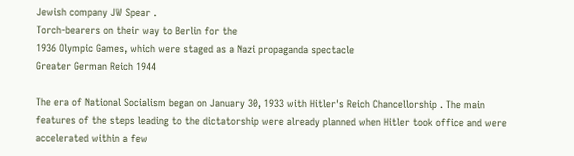Jewish company JW Spear .
Torch-bearers on their way to Berlin for the
1936 Olympic Games, which were staged as a Nazi propaganda spectacle
Greater German Reich 1944

The era of National Socialism began on January 30, 1933 with Hitler's Reich Chancellorship . The main features of the steps leading to the dictatorship were already planned when Hitler took office and were accelerated within a few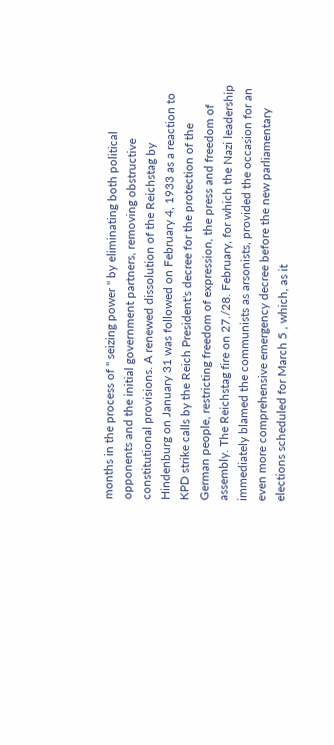months in the process of " seizing power " by eliminating both political opponents and the initial government partners, removing obstructive constitutional provisions. A renewed dissolution of the Reichstag by Hindenburg on January 31 was followed on February 4, 1933 as a reaction to KPD strike calls by the Reich President's decree for the protection of the German people, restricting freedom of expression, the press and freedom of assembly. The Reichstag fire on 27./28. February, for which the Nazi leadership immediately blamed the communists as arsonists, provided the occasion for an even more comprehensive emergency decree before the new parliamentary elections scheduled for March 5 , which, as it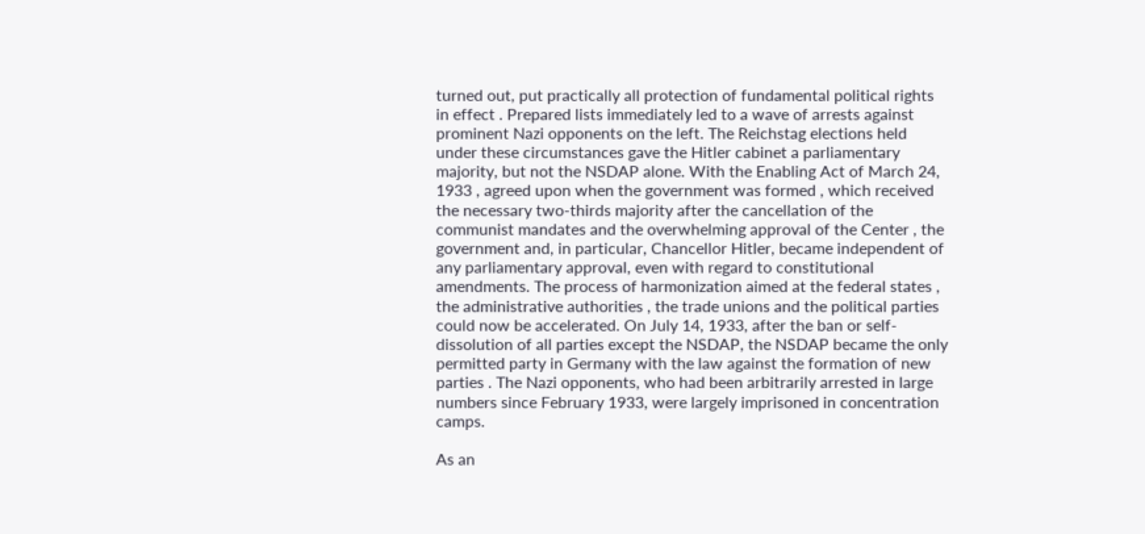turned out, put practically all protection of fundamental political rights in effect . Prepared lists immediately led to a wave of arrests against prominent Nazi opponents on the left. The Reichstag elections held under these circumstances gave the Hitler cabinet a parliamentary majority, but not the NSDAP alone. With the Enabling Act of March 24, 1933 , agreed upon when the government was formed , which received the necessary two-thirds majority after the cancellation of the communist mandates and the overwhelming approval of the Center , the government and, in particular, Chancellor Hitler, became independent of any parliamentary approval, even with regard to constitutional amendments. The process of harmonization aimed at the federal states , the administrative authorities , the trade unions and the political parties could now be accelerated. On July 14, 1933, after the ban or self-dissolution of all parties except the NSDAP, the NSDAP became the only permitted party in Germany with the law against the formation of new parties . The Nazi opponents, who had been arbitrarily arrested in large numbers since February 1933, were largely imprisoned in concentration camps.

As an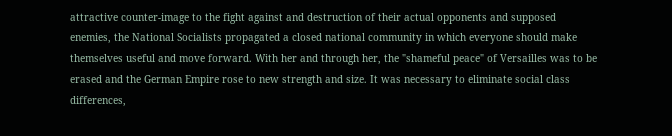attractive counter-image to the fight against and destruction of their actual opponents and supposed enemies, the National Socialists propagated a closed national community in which everyone should make themselves useful and move forward. With her and through her, the "shameful peace" of Versailles was to be erased and the German Empire rose to new strength and size. It was necessary to eliminate social class differences,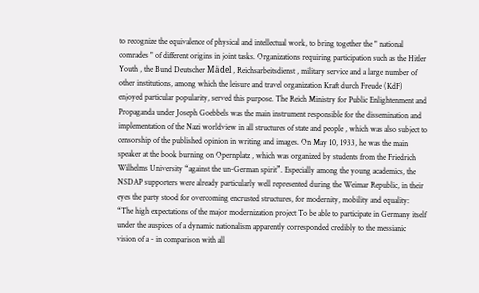to recognize the equivalence of physical and intellectual work, to bring together the " national comrades " of different origins in joint tasks. Organizations requiring participation such as the Hitler Youth , the Bund Deutscher Mädel , Reichsarbeitsdienst , military service and a large number of other institutions, among which the leisure and travel organization Kraft durch Freude (KdF) enjoyed particular popularity, served this purpose. The Reich Ministry for Public Enlightenment and Propaganda under Joseph Goebbels was the main instrument responsible for the dissemination and implementation of the Nazi worldview in all structures of state and people , which was also subject to censorship of the published opinion in writing and images. On May 10, 1933, he was the main speaker at the book burning on Opernplatz , which was organized by students from the Friedrich Wilhelms University “against the un-German spirit”. Especially among the young academics, the NSDAP supporters were already particularly well represented during the Weimar Republic, in their eyes the party stood for overcoming encrusted structures, for modernity, mobility and equality: “The high expectations of the major modernization project To be able to participate in Germany itself under the auspices of a dynamic nationalism apparently corresponded credibly to the messianic vision of a - in comparison with all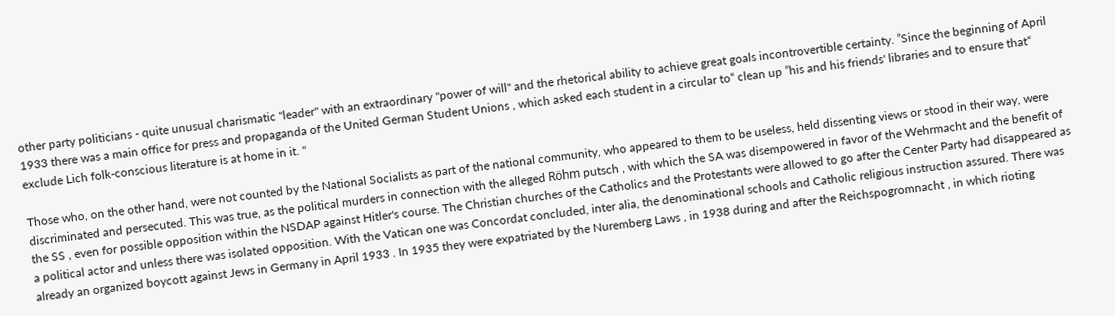other party politicians - quite unusual charismatic "leader" with an extraordinary "power of will" and the rhetorical ability to achieve great goals incontrovertible certainty. ”Since the beginning of April 1933 there was a main office for press and propaganda of the United German Student Unions , which asked each student in a circular to“ clean up ”his and his friends' libraries and to ensure that“ exclude Lich folk-conscious literature is at home in it. "

Those who, on the other hand, were not counted by the National Socialists as part of the national community, who appeared to them to be useless, held dissenting views or stood in their way, were discriminated and persecuted. This was true, as the political murders in connection with the alleged Röhm putsch , with which the SA was disempowered in favor of the Wehrmacht and the benefit of the SS , even for possible opposition within the NSDAP against Hitler's course. The Christian churches of the Catholics and the Protestants were allowed to go after the Center Party had disappeared as a political actor and unless there was isolated opposition. With the Vatican one was Concordat concluded, inter alia, the denominational schools and Catholic religious instruction assured. There was already an organized boycott against Jews in Germany in April 1933 . In 1935 they were expatriated by the Nuremberg Laws , in 1938 during and after the Reichspogromnacht , in which rioting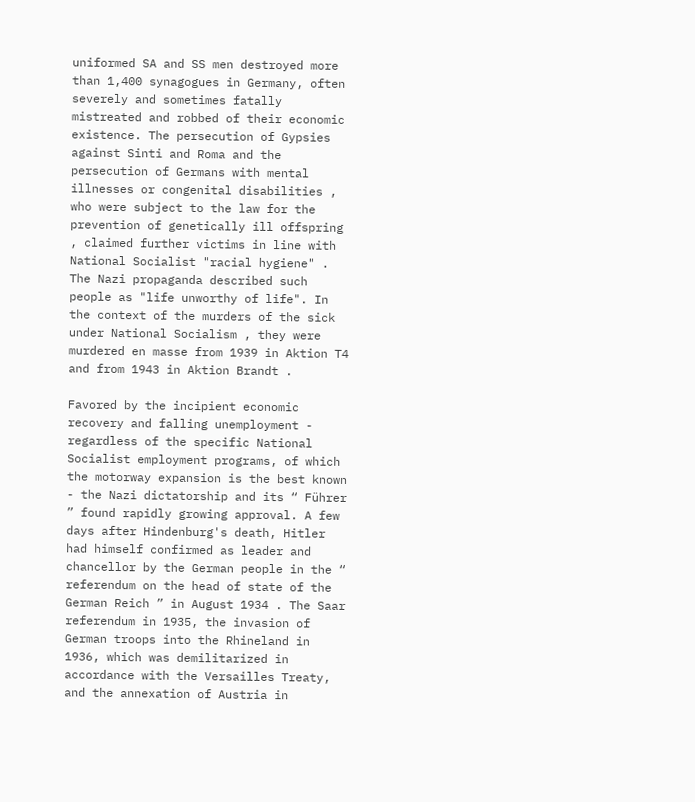uniformed SA and SS men destroyed more than 1,400 synagogues in Germany, often severely and sometimes fatally mistreated and robbed of their economic existence. The persecution of Gypsies against Sinti and Roma and the persecution of Germans with mental illnesses or congenital disabilities , who were subject to the law for the prevention of genetically ill offspring , claimed further victims in line with National Socialist "racial hygiene" . The Nazi propaganda described such people as "life unworthy of life". In the context of the murders of the sick under National Socialism , they were murdered en masse from 1939 in Aktion T4 and from 1943 in Aktion Brandt .

Favored by the incipient economic recovery and falling unemployment - regardless of the specific National Socialist employment programs, of which the motorway expansion is the best known - the Nazi dictatorship and its “ Führer ” found rapidly growing approval. A few days after Hindenburg's death, Hitler had himself confirmed as leader and chancellor by the German people in the “ referendum on the head of state of the German Reich ” in August 1934 . The Saar referendum in 1935, the invasion of German troops into the Rhineland in 1936, which was demilitarized in accordance with the Versailles Treaty, and the annexation of Austria in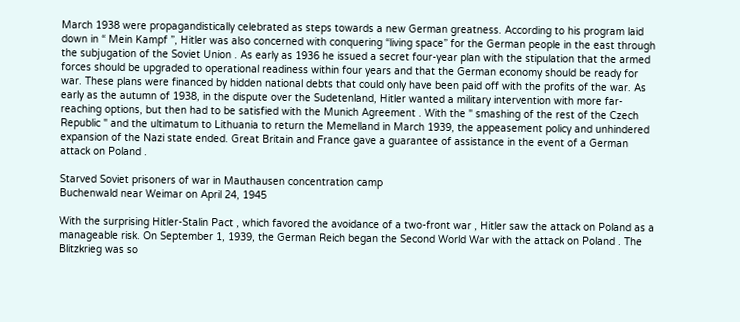March 1938 were propagandistically celebrated as steps towards a new German greatness. According to his program laid down in “ Mein Kampf ”, Hitler was also concerned with conquering “living space” for the German people in the east through the subjugation of the Soviet Union . As early as 1936 he issued a secret four-year plan with the stipulation that the armed forces should be upgraded to operational readiness within four years and that the German economy should be ready for war. These plans were financed by hidden national debts that could only have been paid off with the profits of the war. As early as the autumn of 1938, in the dispute over the Sudetenland, Hitler wanted a military intervention with more far-reaching options, but then had to be satisfied with the Munich Agreement . With the " smashing of the rest of the Czech Republic " and the ultimatum to Lithuania to return the Memelland in March 1939, the appeasement policy and unhindered expansion of the Nazi state ended. Great Britain and France gave a guarantee of assistance in the event of a German attack on Poland .

Starved Soviet prisoners of war in Mauthausen concentration camp
Buchenwald near Weimar on April 24, 1945

With the surprising Hitler-Stalin Pact , which favored the avoidance of a two-front war , Hitler saw the attack on Poland as a manageable risk. On September 1, 1939, the German Reich began the Second World War with the attack on Poland . The Blitzkrieg was so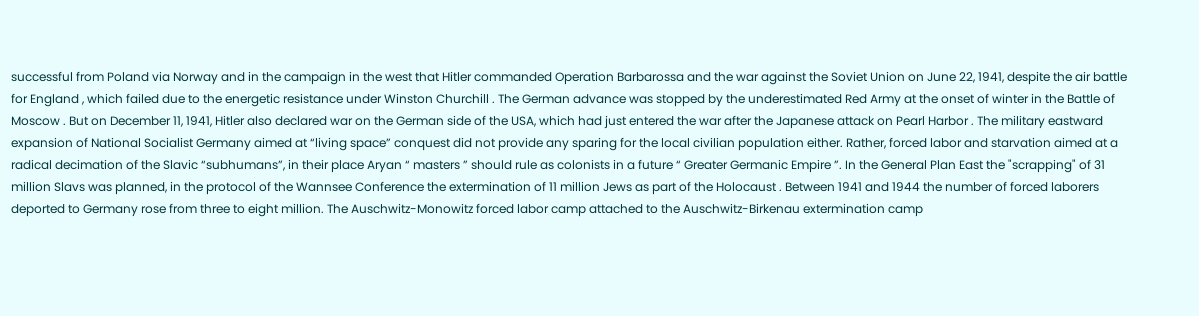successful from Poland via Norway and in the campaign in the west that Hitler commanded Operation Barbarossa and the war against the Soviet Union on June 22, 1941, despite the air battle for England , which failed due to the energetic resistance under Winston Churchill . The German advance was stopped by the underestimated Red Army at the onset of winter in the Battle of Moscow . But on December 11, 1941, Hitler also declared war on the German side of the USA, which had just entered the war after the Japanese attack on Pearl Harbor . The military eastward expansion of National Socialist Germany aimed at “living space” conquest did not provide any sparing for the local civilian population either. Rather, forced labor and starvation aimed at a radical decimation of the Slavic “subhumans”, in their place Aryan “ masters ” should rule as colonists in a future “ Greater Germanic Empire ”. In the General Plan East the "scrapping" of 31 million Slavs was planned, in the protocol of the Wannsee Conference the extermination of 11 million Jews as part of the Holocaust . Between 1941 and 1944 the number of forced laborers deported to Germany rose from three to eight million. The Auschwitz-Monowitz forced labor camp attached to the Auschwitz-Birkenau extermination camp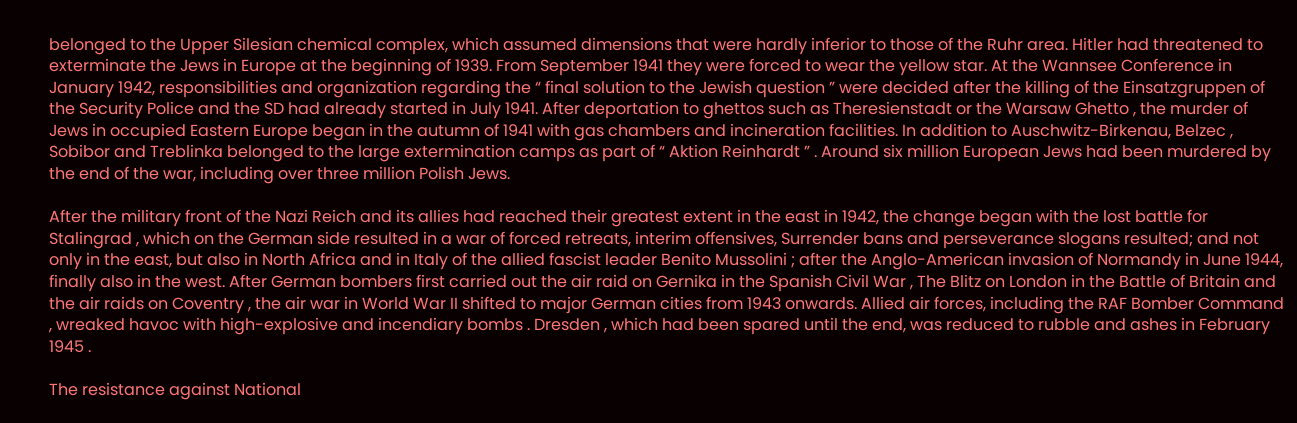belonged to the Upper Silesian chemical complex, which assumed dimensions that were hardly inferior to those of the Ruhr area. Hitler had threatened to exterminate the Jews in Europe at the beginning of 1939. From September 1941 they were forced to wear the yellow star. At the Wannsee Conference in January 1942, responsibilities and organization regarding the “ final solution to the Jewish question ” were decided after the killing of the Einsatzgruppen of the Security Police and the SD had already started in July 1941. After deportation to ghettos such as Theresienstadt or the Warsaw Ghetto , the murder of Jews in occupied Eastern Europe began in the autumn of 1941 with gas chambers and incineration facilities. In addition to Auschwitz-Birkenau, Belzec , Sobibor and Treblinka belonged to the large extermination camps as part of “ Aktion Reinhardt ” . Around six million European Jews had been murdered by the end of the war, including over three million Polish Jews.

After the military front of the Nazi Reich and its allies had reached their greatest extent in the east in 1942, the change began with the lost battle for Stalingrad , which on the German side resulted in a war of forced retreats, interim offensives, Surrender bans and perseverance slogans resulted; and not only in the east, but also in North Africa and in Italy of the allied fascist leader Benito Mussolini ; after the Anglo-American invasion of Normandy in June 1944, finally also in the west. After German bombers first carried out the air raid on Gernika in the Spanish Civil War , The Blitz on London in the Battle of Britain and the air raids on Coventry , the air war in World War II shifted to major German cities from 1943 onwards. Allied air forces, including the RAF Bomber Command , wreaked havoc with high-explosive and incendiary bombs . Dresden , which had been spared until the end, was reduced to rubble and ashes in February 1945 .

The resistance against National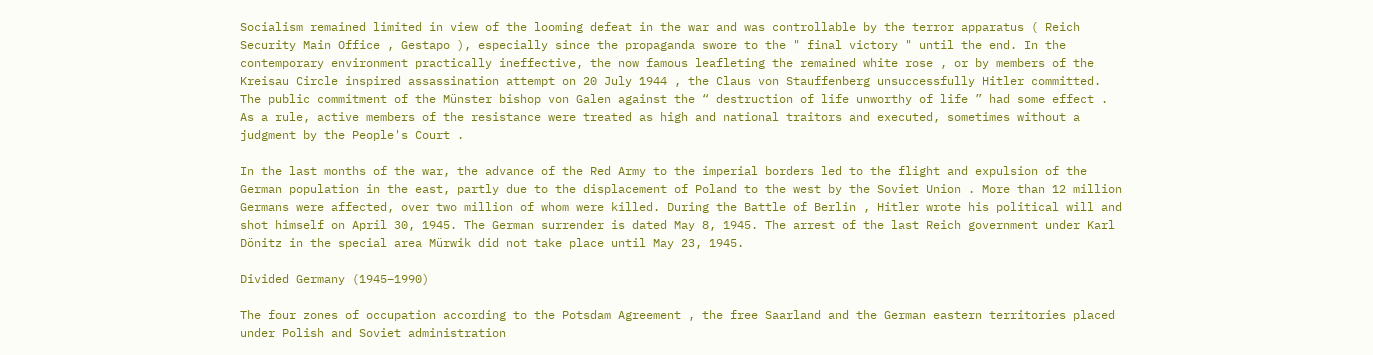Socialism remained limited in view of the looming defeat in the war and was controllable by the terror apparatus ( Reich Security Main Office , Gestapo ), especially since the propaganda swore to the " final victory " until the end. In the contemporary environment practically ineffective, the now famous leafleting the remained white rose , or by members of the Kreisau Circle inspired assassination attempt on 20 July 1944 , the Claus von Stauffenberg unsuccessfully Hitler committed. The public commitment of the Münster bishop von Galen against the “ destruction of life unworthy of life ” had some effect . As a rule, active members of the resistance were treated as high and national traitors and executed, sometimes without a judgment by the People's Court .

In the last months of the war, the advance of the Red Army to the imperial borders led to the flight and expulsion of the German population in the east, partly due to the displacement of Poland to the west by the Soviet Union . More than 12 million Germans were affected, over two million of whom were killed. During the Battle of Berlin , Hitler wrote his political will and shot himself on April 30, 1945. The German surrender is dated May 8, 1945. The arrest of the last Reich government under Karl Dönitz in the special area Mürwik did not take place until May 23, 1945.

Divided Germany (1945–1990)

The four zones of occupation according to the Potsdam Agreement , the free Saarland and the German eastern territories placed under Polish and Soviet administration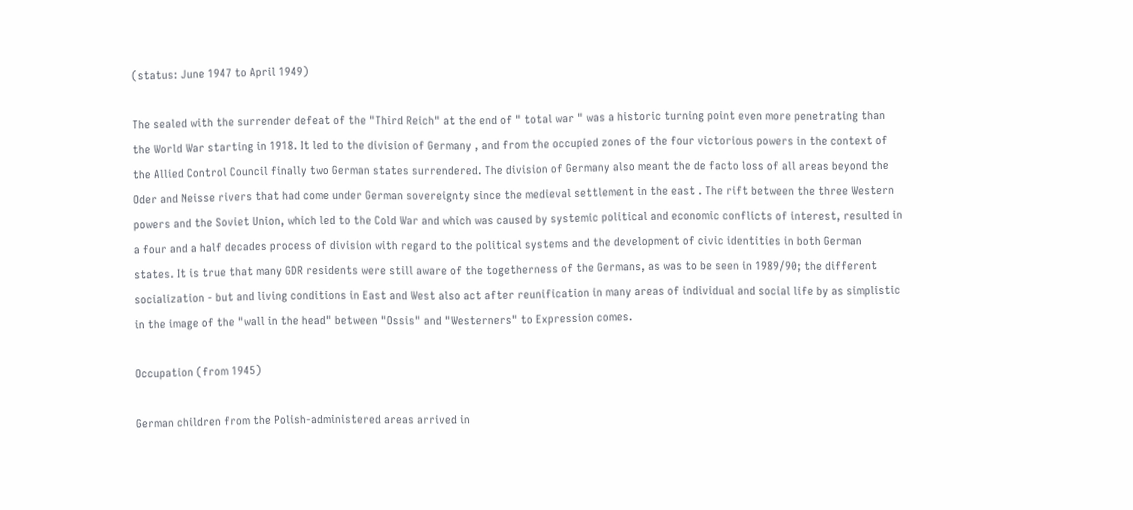(status: June 1947 to April 1949)

The sealed with the surrender defeat of the "Third Reich" at the end of " total war " was a historic turning point even more penetrating than the World War starting in 1918. It led to the division of Germany , and from the occupied zones of the four victorious powers in the context of the Allied Control Council finally two German states surrendered. The division of Germany also meant the de facto loss of all areas beyond the Oder and Neisse rivers that had come under German sovereignty since the medieval settlement in the east . The rift between the three Western powers and the Soviet Union, which led to the Cold War and which was caused by systemic political and economic conflicts of interest, resulted in a four and a half decades process of division with regard to the political systems and the development of civic identities in both German states. It is true that many GDR residents were still aware of the togetherness of the Germans, as was to be seen in 1989/90; the different socialization - but and living conditions in East and West also act after reunification in many areas of individual and social life by as simplistic in the image of the "wall in the head" between "Ossis" and "Westerners" to Expression comes.

Occupation (from 1945)

German children from the Polish-administered areas arrived in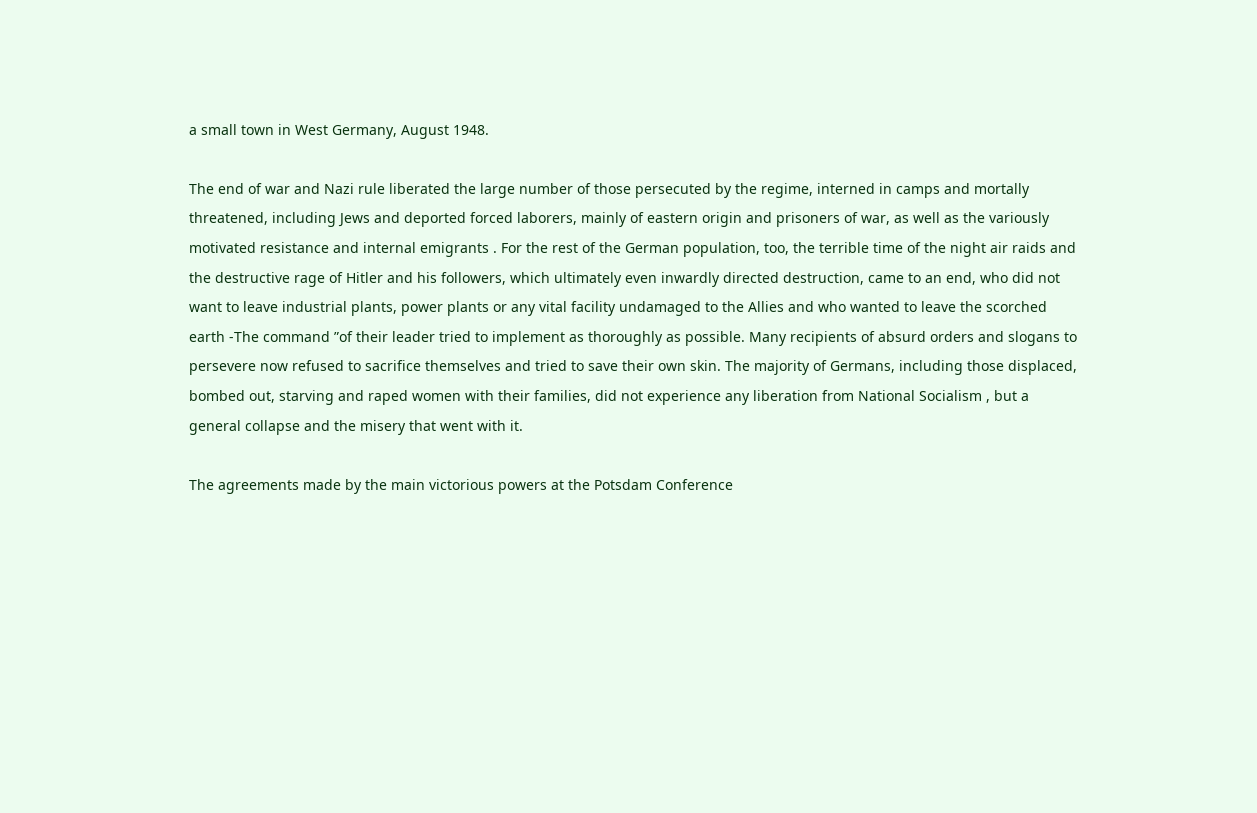a small town in West Germany, August 1948.

The end of war and Nazi rule liberated the large number of those persecuted by the regime, interned in camps and mortally threatened, including Jews and deported forced laborers, mainly of eastern origin and prisoners of war, as well as the variously motivated resistance and internal emigrants . For the rest of the German population, too, the terrible time of the night air raids and the destructive rage of Hitler and his followers, which ultimately even inwardly directed destruction, came to an end, who did not want to leave industrial plants, power plants or any vital facility undamaged to the Allies and who wanted to leave the scorched earth -The command ”of their leader tried to implement as thoroughly as possible. Many recipients of absurd orders and slogans to persevere now refused to sacrifice themselves and tried to save their own skin. The majority of Germans, including those displaced, bombed out, starving and raped women with their families, did not experience any liberation from National Socialism , but a general collapse and the misery that went with it.

The agreements made by the main victorious powers at the Potsdam Conference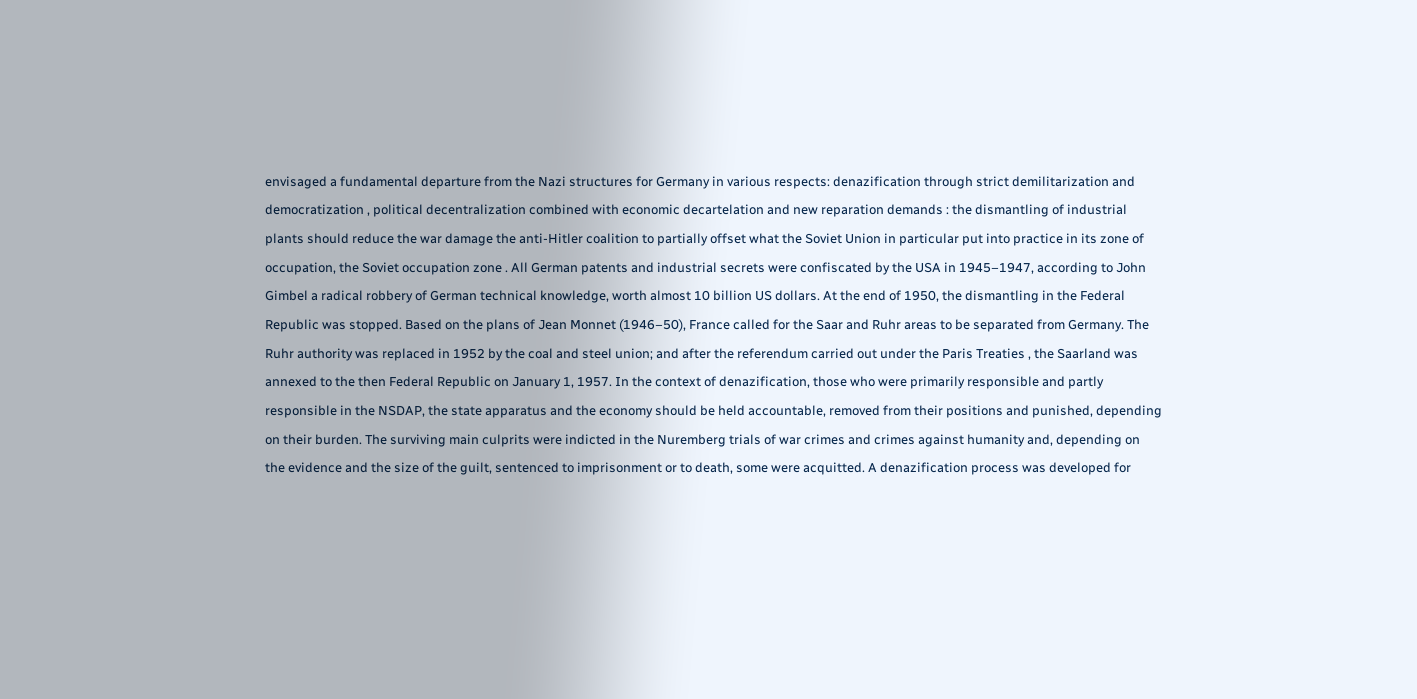envisaged a fundamental departure from the Nazi structures for Germany in various respects: denazification through strict demilitarization and democratization , political decentralization combined with economic decartelation and new reparation demands : the dismantling of industrial plants should reduce the war damage the anti-Hitler coalition to partially offset what the Soviet Union in particular put into practice in its zone of occupation, the Soviet occupation zone . All German patents and industrial secrets were confiscated by the USA in 1945–1947, according to John Gimbel a radical robbery of German technical knowledge, worth almost 10 billion US dollars. At the end of 1950, the dismantling in the Federal Republic was stopped. Based on the plans of Jean Monnet (1946–50), France called for the Saar and Ruhr areas to be separated from Germany. The Ruhr authority was replaced in 1952 by the coal and steel union; and after the referendum carried out under the Paris Treaties , the Saarland was annexed to the then Federal Republic on January 1, 1957. In the context of denazification, those who were primarily responsible and partly responsible in the NSDAP, the state apparatus and the economy should be held accountable, removed from their positions and punished, depending on their burden. The surviving main culprits were indicted in the Nuremberg trials of war crimes and crimes against humanity and, depending on the evidence and the size of the guilt, sentenced to imprisonment or to death, some were acquitted. A denazification process was developed for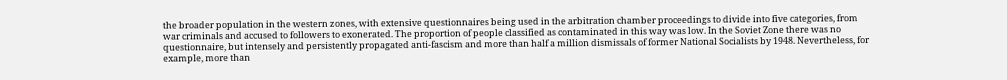the broader population in the western zones, with extensive questionnaires being used in the arbitration chamber proceedings to divide into five categories, from war criminals and accused to followers to exonerated. The proportion of people classified as contaminated in this way was low. In the Soviet Zone there was no questionnaire, but intensely and persistently propagated anti-fascism and more than half a million dismissals of former National Socialists by 1948. Nevertheless, for example, more than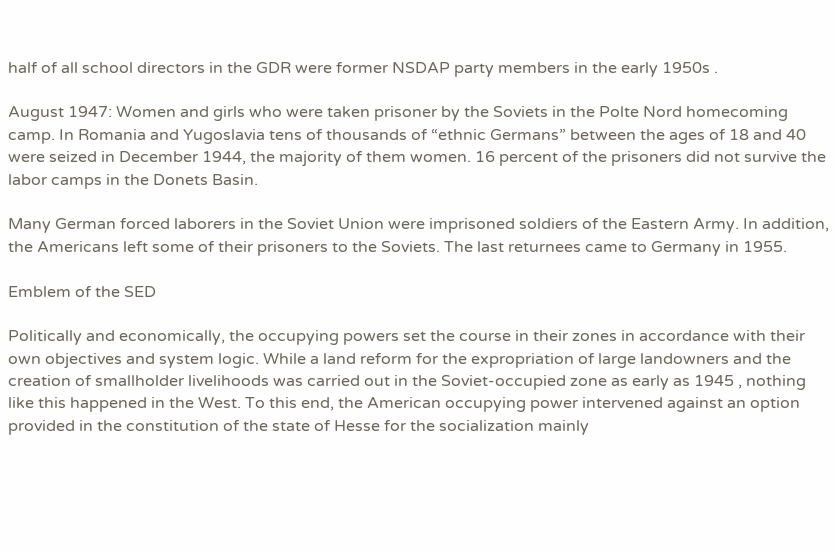half of all school directors in the GDR were former NSDAP party members in the early 1950s .

August 1947: Women and girls who were taken prisoner by the Soviets in the Polte Nord homecoming camp. In Romania and Yugoslavia tens of thousands of “ethnic Germans” between the ages of 18 and 40 were seized in December 1944, the majority of them women. 16 percent of the prisoners did not survive the labor camps in the Donets Basin.

Many German forced laborers in the Soviet Union were imprisoned soldiers of the Eastern Army. In addition, the Americans left some of their prisoners to the Soviets. The last returnees came to Germany in 1955.

Emblem of the SED

Politically and economically, the occupying powers set the course in their zones in accordance with their own objectives and system logic. While a land reform for the expropriation of large landowners and the creation of smallholder livelihoods was carried out in the Soviet-occupied zone as early as 1945 , nothing like this happened in the West. To this end, the American occupying power intervened against an option provided in the constitution of the state of Hesse for the socialization mainly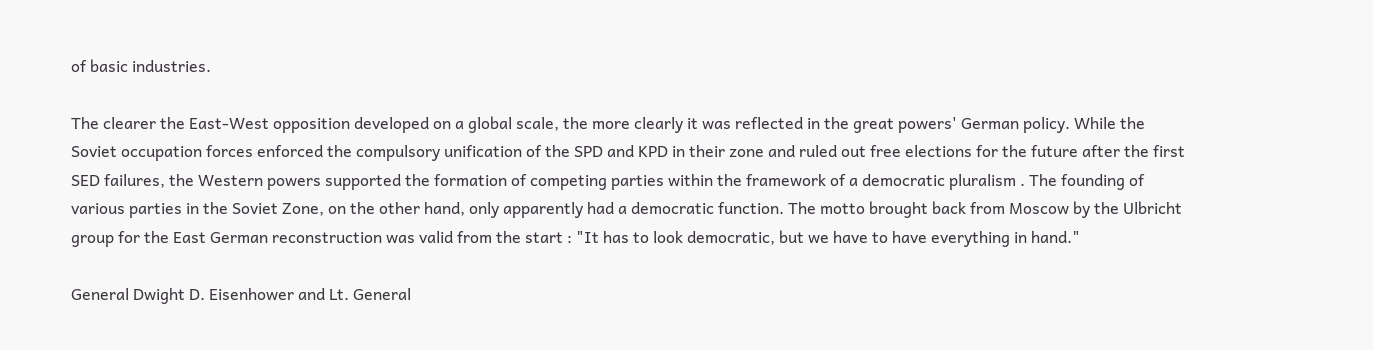of basic industries.

The clearer the East-West opposition developed on a global scale, the more clearly it was reflected in the great powers' German policy. While the Soviet occupation forces enforced the compulsory unification of the SPD and KPD in their zone and ruled out free elections for the future after the first SED failures, the Western powers supported the formation of competing parties within the framework of a democratic pluralism . The founding of various parties in the Soviet Zone, on the other hand, only apparently had a democratic function. The motto brought back from Moscow by the Ulbricht group for the East German reconstruction was valid from the start : "It has to look democratic, but we have to have everything in hand."

General Dwight D. Eisenhower and Lt. General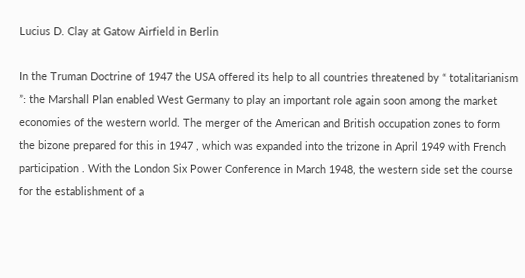Lucius D. Clay at Gatow Airfield in Berlin

In the Truman Doctrine of 1947 the USA offered its help to all countries threatened by “ totalitarianism ”: the Marshall Plan enabled West Germany to play an important role again soon among the market economies of the western world. The merger of the American and British occupation zones to form the bizone prepared for this in 1947 , which was expanded into the trizone in April 1949 with French participation . With the London Six Power Conference in March 1948, the western side set the course for the establishment of a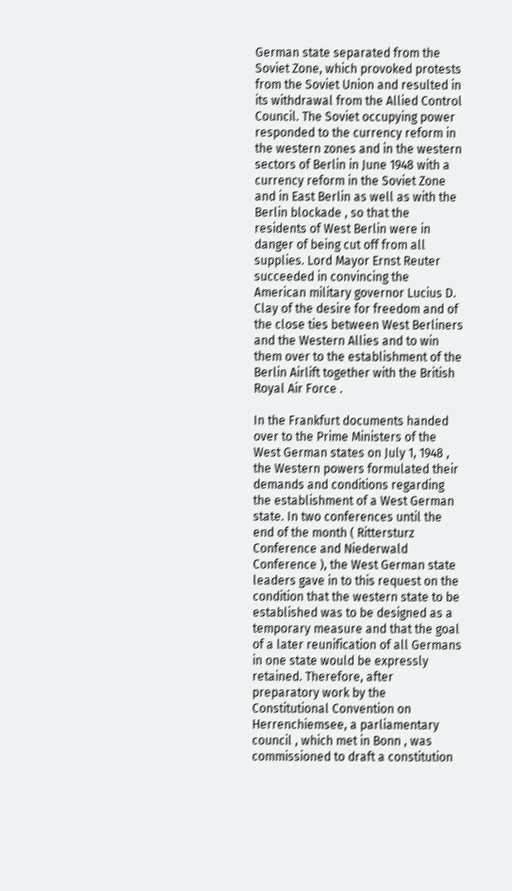German state separated from the Soviet Zone, which provoked protests from the Soviet Union and resulted in its withdrawal from the Allied Control Council. The Soviet occupying power responded to the currency reform in the western zones and in the western sectors of Berlin in June 1948 with a currency reform in the Soviet Zone and in East Berlin as well as with the Berlin blockade , so that the residents of West Berlin were in danger of being cut off from all supplies. Lord Mayor Ernst Reuter succeeded in convincing the American military governor Lucius D. Clay of the desire for freedom and of the close ties between West Berliners and the Western Allies and to win them over to the establishment of the Berlin Airlift together with the British Royal Air Force .

In the Frankfurt documents handed over to the Prime Ministers of the West German states on July 1, 1948 , the Western powers formulated their demands and conditions regarding the establishment of a West German state. In two conferences until the end of the month ( Rittersturz Conference and Niederwald Conference ), the West German state leaders gave in to this request on the condition that the western state to be established was to be designed as a temporary measure and that the goal of a later reunification of all Germans in one state would be expressly retained. Therefore, after preparatory work by the Constitutional Convention on Herrenchiemsee, a parliamentary council , which met in Bonn , was commissioned to draft a constitution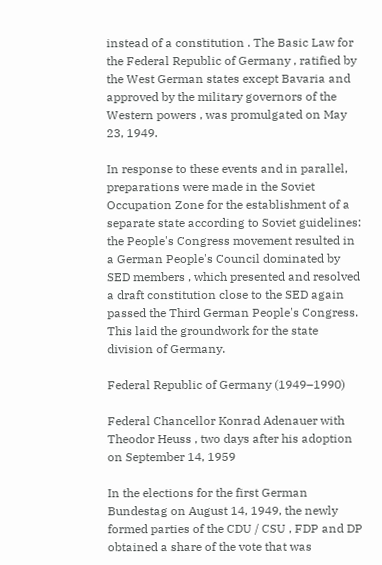instead of a constitution . The Basic Law for the Federal Republic of Germany , ratified by the West German states except Bavaria and approved by the military governors of the Western powers , was promulgated on May 23, 1949.

In response to these events and in parallel, preparations were made in the Soviet Occupation Zone for the establishment of a separate state according to Soviet guidelines: the People's Congress movement resulted in a German People's Council dominated by SED members , which presented and resolved a draft constitution close to the SED again passed the Third German People's Congress. This laid the groundwork for the state division of Germany.

Federal Republic of Germany (1949–1990)

Federal Chancellor Konrad Adenauer with Theodor Heuss , two days after his adoption on September 14, 1959

In the elections for the first German Bundestag on August 14, 1949, the newly formed parties of the CDU / CSU , FDP and DP obtained a share of the vote that was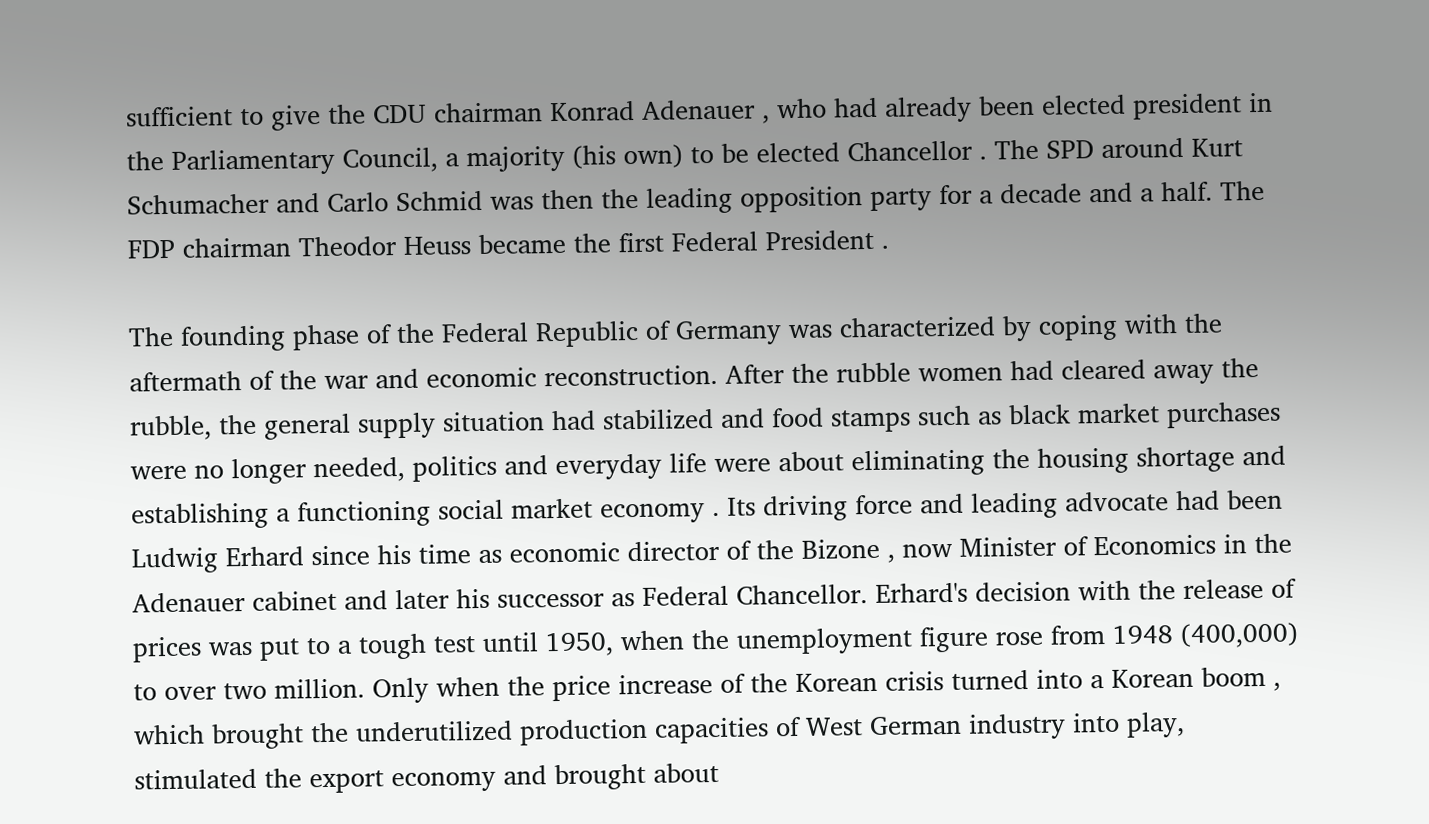sufficient to give the CDU chairman Konrad Adenauer , who had already been elected president in the Parliamentary Council, a majority (his own) to be elected Chancellor . The SPD around Kurt Schumacher and Carlo Schmid was then the leading opposition party for a decade and a half. The FDP chairman Theodor Heuss became the first Federal President .

The founding phase of the Federal Republic of Germany was characterized by coping with the aftermath of the war and economic reconstruction. After the rubble women had cleared away the rubble, the general supply situation had stabilized and food stamps such as black market purchases were no longer needed, politics and everyday life were about eliminating the housing shortage and establishing a functioning social market economy . Its driving force and leading advocate had been Ludwig Erhard since his time as economic director of the Bizone , now Minister of Economics in the Adenauer cabinet and later his successor as Federal Chancellor. Erhard's decision with the release of prices was put to a tough test until 1950, when the unemployment figure rose from 1948 (400,000) to over two million. Only when the price increase of the Korean crisis turned into a Korean boom , which brought the underutilized production capacities of West German industry into play, stimulated the export economy and brought about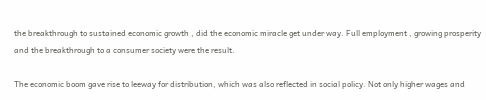the breakthrough to sustained economic growth , did the economic miracle get under way. Full employment , growing prosperity and the breakthrough to a consumer society were the result.

The economic boom gave rise to leeway for distribution, which was also reflected in social policy. Not only higher wages and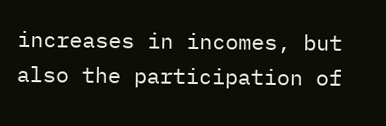increases in incomes, but also the participation of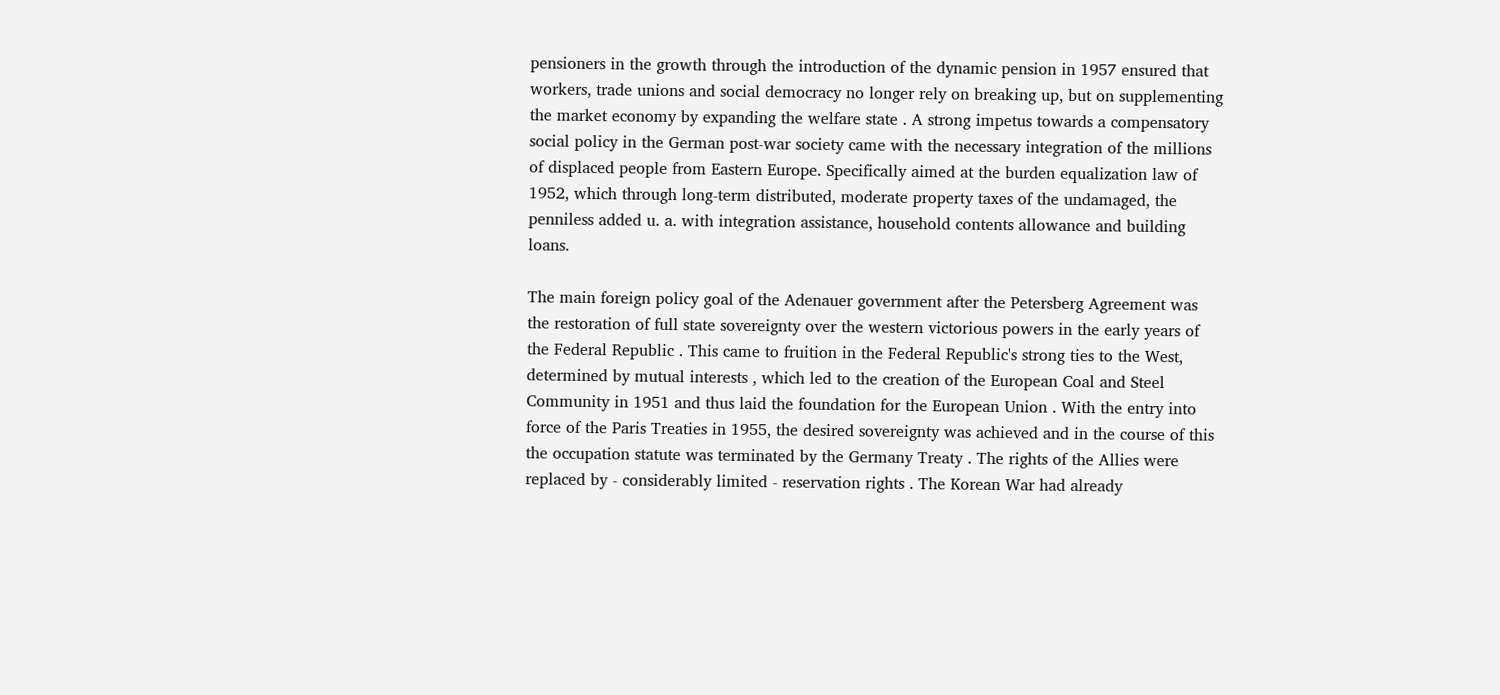pensioners in the growth through the introduction of the dynamic pension in 1957 ensured that workers, trade unions and social democracy no longer rely on breaking up, but on supplementing the market economy by expanding the welfare state . A strong impetus towards a compensatory social policy in the German post-war society came with the necessary integration of the millions of displaced people from Eastern Europe. Specifically aimed at the burden equalization law of 1952, which through long-term distributed, moderate property taxes of the undamaged, the penniless added u. a. with integration assistance, household contents allowance and building loans.

The main foreign policy goal of the Adenauer government after the Petersberg Agreement was the restoration of full state sovereignty over the western victorious powers in the early years of the Federal Republic . This came to fruition in the Federal Republic's strong ties to the West, determined by mutual interests , which led to the creation of the European Coal and Steel Community in 1951 and thus laid the foundation for the European Union . With the entry into force of the Paris Treaties in 1955, the desired sovereignty was achieved and in the course of this the occupation statute was terminated by the Germany Treaty . The rights of the Allies were replaced by - considerably limited - reservation rights . The Korean War had already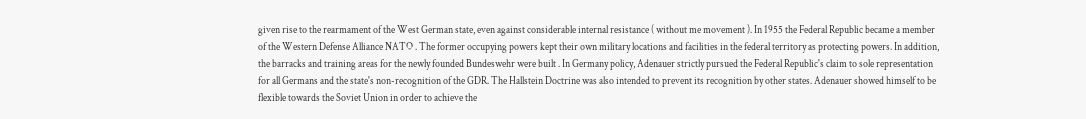given rise to the rearmament of the West German state, even against considerable internal resistance ( without me movement ). In 1955 the Federal Republic became a member of the Western Defense Alliance NATO . The former occupying powers kept their own military locations and facilities in the federal territory as protecting powers. In addition, the barracks and training areas for the newly founded Bundeswehr were built . In Germany policy, Adenauer strictly pursued the Federal Republic's claim to sole representation for all Germans and the state's non-recognition of the GDR. The Hallstein Doctrine was also intended to prevent its recognition by other states. Adenauer showed himself to be flexible towards the Soviet Union in order to achieve the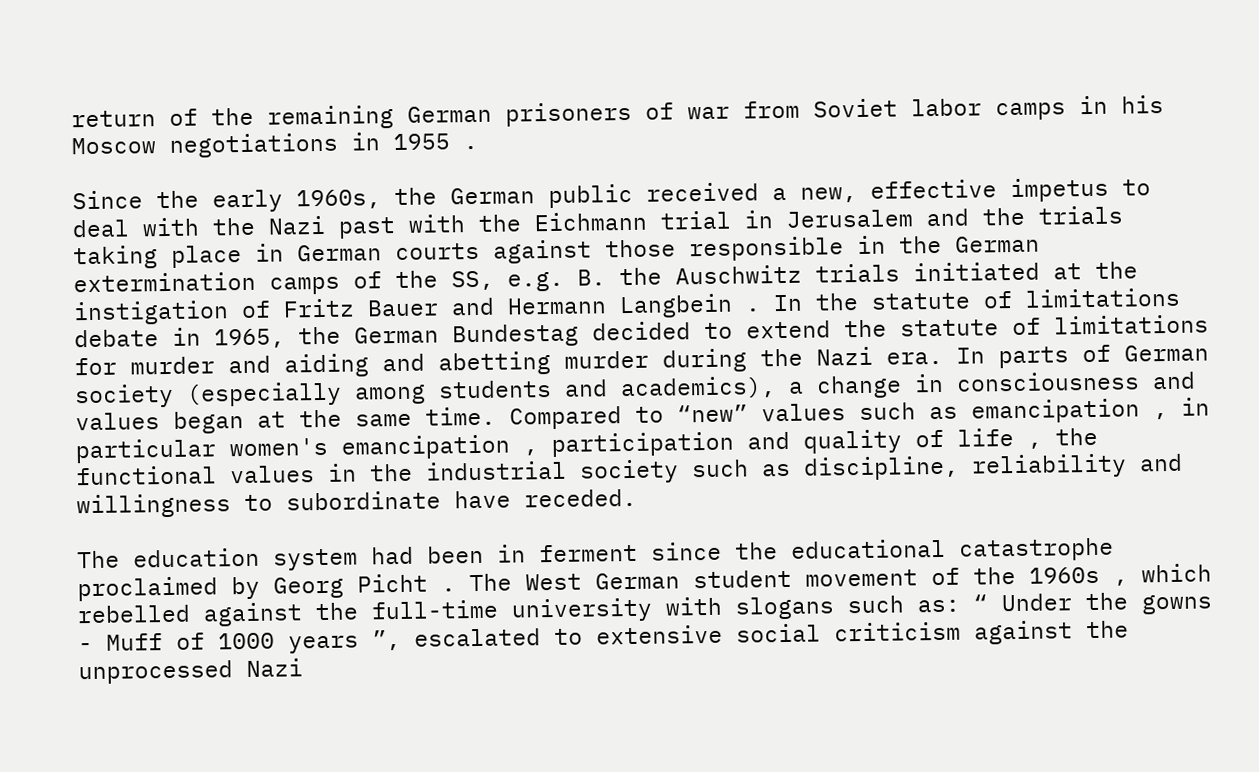return of the remaining German prisoners of war from Soviet labor camps in his Moscow negotiations in 1955 .

Since the early 1960s, the German public received a new, effective impetus to deal with the Nazi past with the Eichmann trial in Jerusalem and the trials taking place in German courts against those responsible in the German extermination camps of the SS, e.g. B. the Auschwitz trials initiated at the instigation of Fritz Bauer and Hermann Langbein . In the statute of limitations debate in 1965, the German Bundestag decided to extend the statute of limitations for murder and aiding and abetting murder during the Nazi era. In parts of German society (especially among students and academics), a change in consciousness and values began at the same time. Compared to “new” values such as emancipation , in particular women's emancipation , participation and quality of life , the functional values in the industrial society such as discipline, reliability and willingness to subordinate have receded.

The education system had been in ferment since the educational catastrophe proclaimed by Georg Picht . The West German student movement of the 1960s , which rebelled against the full-time university with slogans such as: “ Under the gowns - Muff of 1000 years ”, escalated to extensive social criticism against the unprocessed Nazi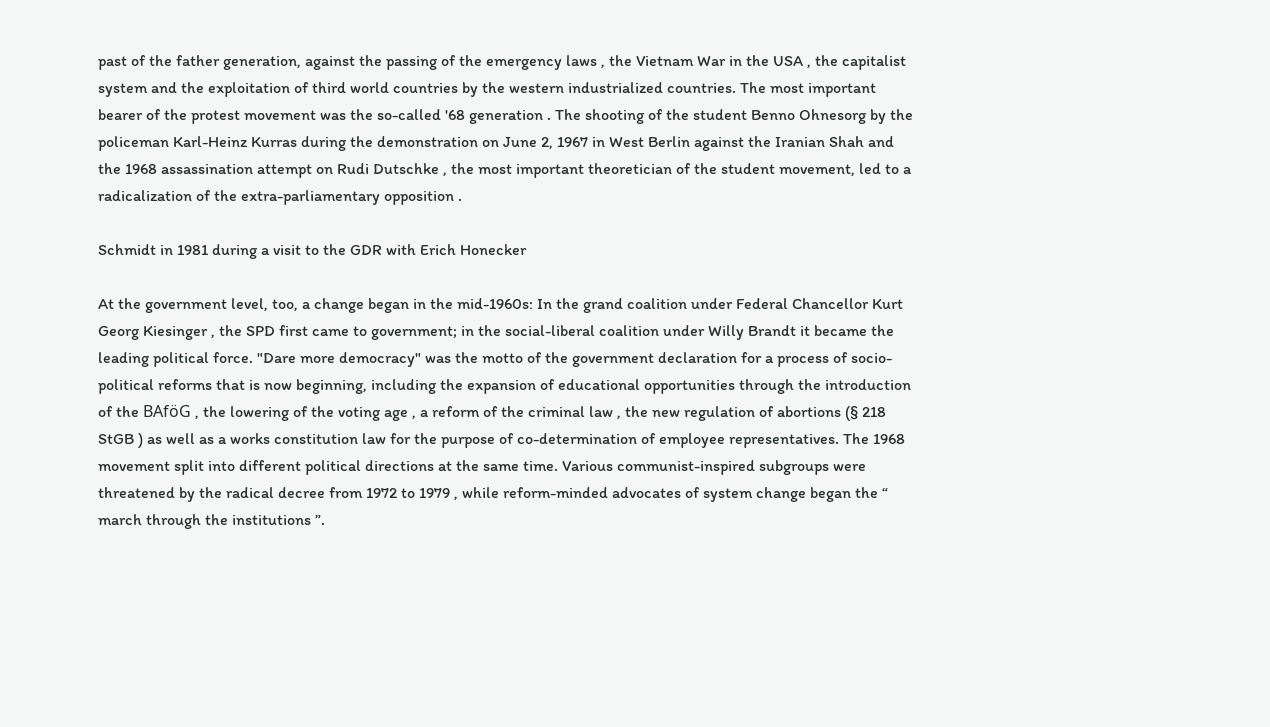past of the father generation, against the passing of the emergency laws , the Vietnam War in the USA , the capitalist system and the exploitation of third world countries by the western industrialized countries. The most important bearer of the protest movement was the so-called '68 generation . The shooting of the student Benno Ohnesorg by the policeman Karl-Heinz Kurras during the demonstration on June 2, 1967 in West Berlin against the Iranian Shah and the 1968 assassination attempt on Rudi Dutschke , the most important theoretician of the student movement, led to a radicalization of the extra-parliamentary opposition .

Schmidt in 1981 during a visit to the GDR with Erich Honecker

At the government level, too, a change began in the mid-1960s: In the grand coalition under Federal Chancellor Kurt Georg Kiesinger , the SPD first came to government; in the social-liberal coalition under Willy Brandt it became the leading political force. "Dare more democracy" was the motto of the government declaration for a process of socio-political reforms that is now beginning, including the expansion of educational opportunities through the introduction of the BAföG , the lowering of the voting age , a reform of the criminal law , the new regulation of abortions (§ 218 StGB ) as well as a works constitution law for the purpose of co-determination of employee representatives. The 1968 movement split into different political directions at the same time. Various communist-inspired subgroups were threatened by the radical decree from 1972 to 1979 , while reform-minded advocates of system change began the “ march through the institutions ”.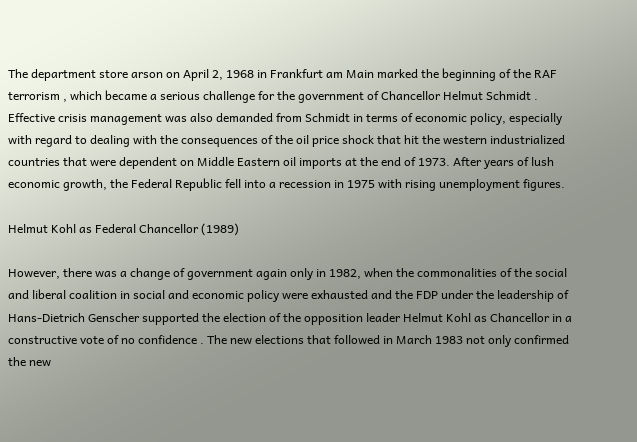The department store arson on April 2, 1968 in Frankfurt am Main marked the beginning of the RAF terrorism , which became a serious challenge for the government of Chancellor Helmut Schmidt . Effective crisis management was also demanded from Schmidt in terms of economic policy, especially with regard to dealing with the consequences of the oil price shock that hit the western industrialized countries that were dependent on Middle Eastern oil imports at the end of 1973. After years of lush economic growth, the Federal Republic fell into a recession in 1975 with rising unemployment figures.

Helmut Kohl as Federal Chancellor (1989)

However, there was a change of government again only in 1982, when the commonalities of the social and liberal coalition in social and economic policy were exhausted and the FDP under the leadership of Hans-Dietrich Genscher supported the election of the opposition leader Helmut Kohl as Chancellor in a constructive vote of no confidence . The new elections that followed in March 1983 not only confirmed the new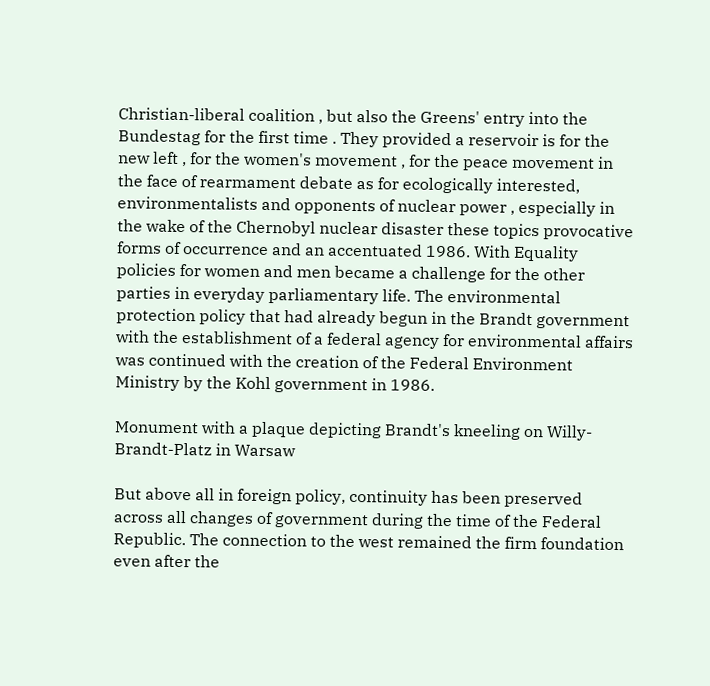Christian-liberal coalition , but also the Greens' entry into the Bundestag for the first time . They provided a reservoir is for the new left , for the women's movement , for the peace movement in the face of rearmament debate as for ecologically interested, environmentalists and opponents of nuclear power , especially in the wake of the Chernobyl nuclear disaster these topics provocative forms of occurrence and an accentuated 1986. With Equality policies for women and men became a challenge for the other parties in everyday parliamentary life. The environmental protection policy that had already begun in the Brandt government with the establishment of a federal agency for environmental affairs was continued with the creation of the Federal Environment Ministry by the Kohl government in 1986.

Monument with a plaque depicting Brandt's kneeling on Willy-Brandt-Platz in Warsaw

But above all in foreign policy, continuity has been preserved across all changes of government during the time of the Federal Republic. The connection to the west remained the firm foundation even after the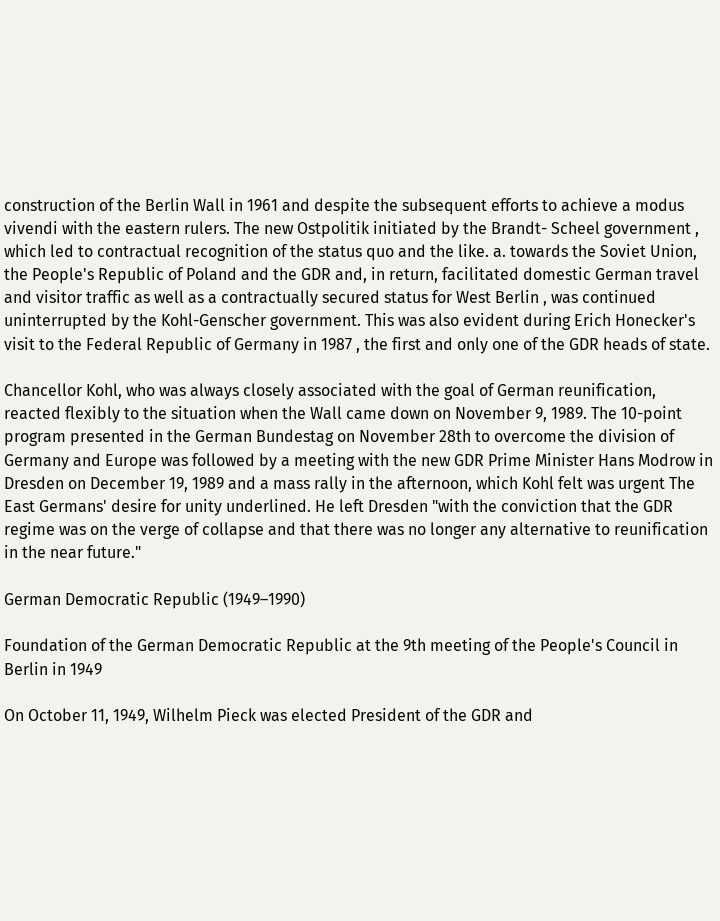construction of the Berlin Wall in 1961 and despite the subsequent efforts to achieve a modus vivendi with the eastern rulers. The new Ostpolitik initiated by the Brandt- Scheel government , which led to contractual recognition of the status quo and the like. a. towards the Soviet Union, the People's Republic of Poland and the GDR and, in return, facilitated domestic German travel and visitor traffic as well as a contractually secured status for West Berlin , was continued uninterrupted by the Kohl-Genscher government. This was also evident during Erich Honecker's visit to the Federal Republic of Germany in 1987 , the first and only one of the GDR heads of state.

Chancellor Kohl, who was always closely associated with the goal of German reunification, reacted flexibly to the situation when the Wall came down on November 9, 1989. The 10-point program presented in the German Bundestag on November 28th to overcome the division of Germany and Europe was followed by a meeting with the new GDR Prime Minister Hans Modrow in Dresden on December 19, 1989 and a mass rally in the afternoon, which Kohl felt was urgent The East Germans' desire for unity underlined. He left Dresden "with the conviction that the GDR regime was on the verge of collapse and that there was no longer any alternative to reunification in the near future."

German Democratic Republic (1949–1990)

Foundation of the German Democratic Republic at the 9th meeting of the People's Council in
Berlin in 1949

On October 11, 1949, Wilhelm Pieck was elected President of the GDR and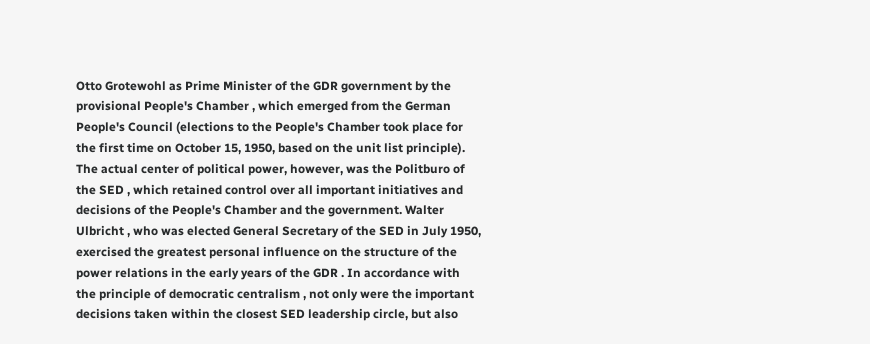Otto Grotewohl as Prime Minister of the GDR government by the provisional People's Chamber , which emerged from the German People's Council (elections to the People's Chamber took place for the first time on October 15, 1950, based on the unit list principle). The actual center of political power, however, was the Politburo of the SED , which retained control over all important initiatives and decisions of the People's Chamber and the government. Walter Ulbricht , who was elected General Secretary of the SED in July 1950, exercised the greatest personal influence on the structure of the power relations in the early years of the GDR . In accordance with the principle of democratic centralism , not only were the important decisions taken within the closest SED leadership circle, but also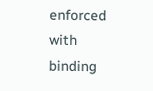enforced with binding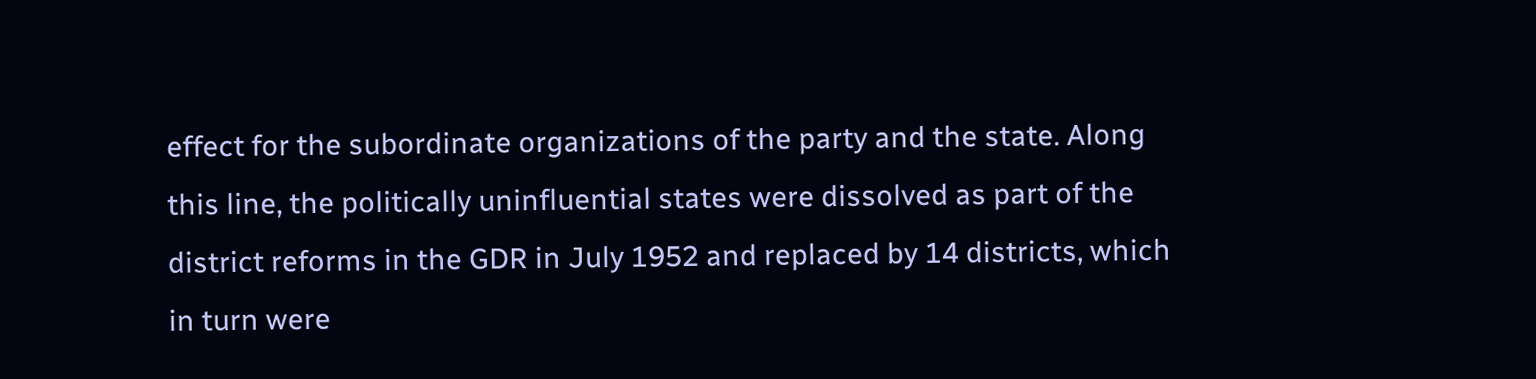effect for the subordinate organizations of the party and the state. Along this line, the politically uninfluential states were dissolved as part of the district reforms in the GDR in July 1952 and replaced by 14 districts, which in turn were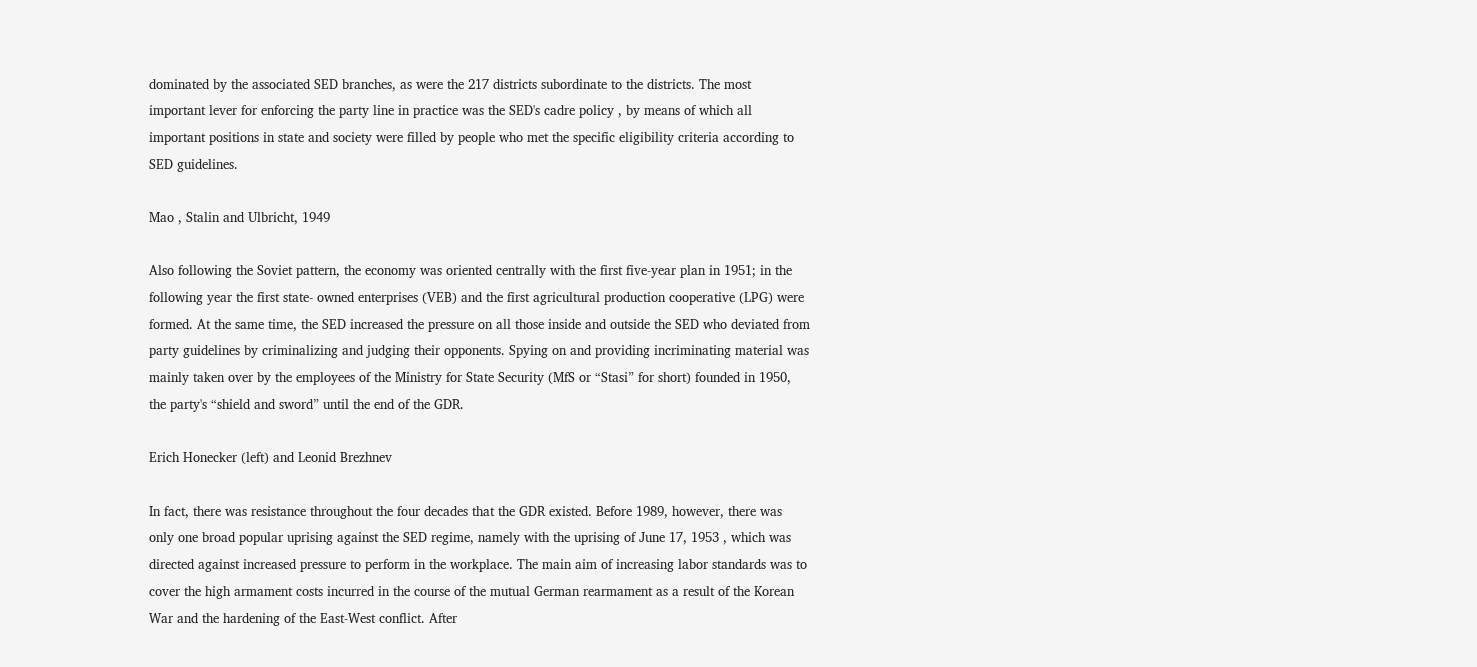dominated by the associated SED branches, as were the 217 districts subordinate to the districts. The most important lever for enforcing the party line in practice was the SED's cadre policy , by means of which all important positions in state and society were filled by people who met the specific eligibility criteria according to SED guidelines.

Mao , Stalin and Ulbricht, 1949

Also following the Soviet pattern, the economy was oriented centrally with the first five-year plan in 1951; in the following year the first state- owned enterprises (VEB) and the first agricultural production cooperative (LPG) were formed. At the same time, the SED increased the pressure on all those inside and outside the SED who deviated from party guidelines by criminalizing and judging their opponents. Spying on and providing incriminating material was mainly taken over by the employees of the Ministry for State Security (MfS or “Stasi” for short) founded in 1950, the party's “shield and sword” until the end of the GDR.

Erich Honecker (left) and Leonid Brezhnev

In fact, there was resistance throughout the four decades that the GDR existed. Before 1989, however, there was only one broad popular uprising against the SED regime, namely with the uprising of June 17, 1953 , which was directed against increased pressure to perform in the workplace. The main aim of increasing labor standards was to cover the high armament costs incurred in the course of the mutual German rearmament as a result of the Korean War and the hardening of the East-West conflict. After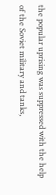the popular uprising was suppressed with the help of the Soviet military and tanks,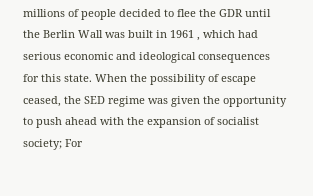millions of people decided to flee the GDR until the Berlin Wall was built in 1961 , which had serious economic and ideological consequences for this state. When the possibility of escape ceased, the SED regime was given the opportunity to push ahead with the expansion of socialist society; For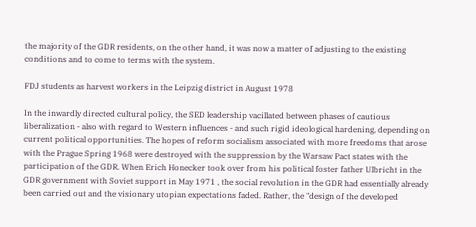the majority of the GDR residents, on the other hand, it was now a matter of adjusting to the existing conditions and to come to terms with the system.

FDJ students as harvest workers in the Leipzig district in August 1978

In the inwardly directed cultural policy, the SED leadership vacillated between phases of cautious liberalization - also with regard to Western influences - and such rigid ideological hardening, depending on current political opportunities. The hopes of reform socialism associated with more freedoms that arose with the Prague Spring 1968 were destroyed with the suppression by the Warsaw Pact states with the participation of the GDR. When Erich Honecker took over from his political foster father Ulbricht in the GDR government with Soviet support in May 1971 , the social revolution in the GDR had essentially already been carried out and the visionary utopian expectations faded. Rather, the "design of the developed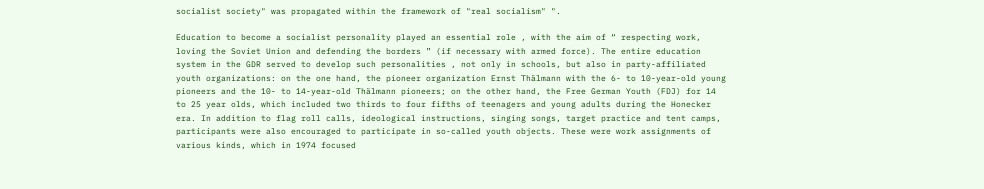socialist society" was propagated within the framework of "real socialism" ".

Education to become a socialist personality played an essential role , with the aim of “ respecting work, loving the Soviet Union and defending the borders ” (if necessary with armed force). The entire education system in the GDR served to develop such personalities , not only in schools, but also in party-affiliated youth organizations: on the one hand, the pioneer organization Ernst Thälmann with the 6- to 10-year-old young pioneers and the 10- to 14-year-old Thälmann pioneers; on the other hand, the Free German Youth (FDJ) for 14 to 25 year olds, which included two thirds to four fifths of teenagers and young adults during the Honecker era. In addition to flag roll calls, ideological instructions, singing songs, target practice and tent camps, participants were also encouraged to participate in so-called youth objects. These were work assignments of various kinds, which in 1974 focused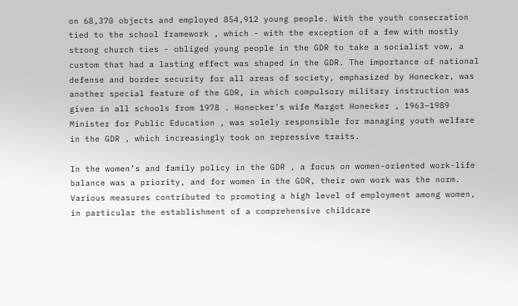on 68,370 objects and employed 854,912 young people. With the youth consecration tied to the school framework , which - with the exception of a few with mostly strong church ties - obliged young people in the GDR to take a socialist vow, a custom that had a lasting effect was shaped in the GDR. The importance of national defense and border security for all areas of society, emphasized by Honecker, was another special feature of the GDR, in which compulsory military instruction was given in all schools from 1978 . Honecker's wife Margot Honecker , 1963–1989 Minister for Public Education , was solely responsible for managing youth welfare in the GDR , which increasingly took on repressive traits.

In the women’s and family policy in the GDR , a focus on women-oriented work-life balance was a priority, and for women in the GDR, their own work was the norm. Various measures contributed to promoting a high level of employment among women, in particular the establishment of a comprehensive childcare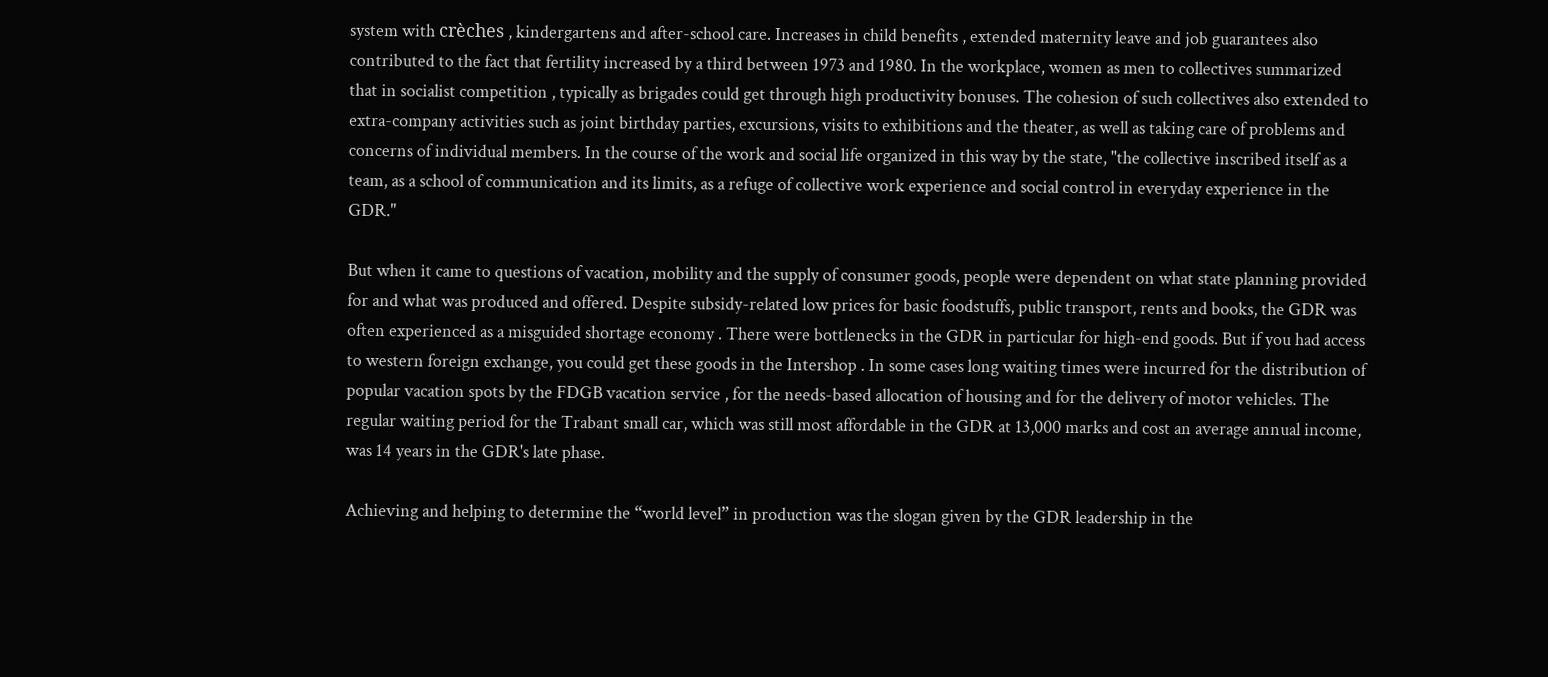system with crèches , kindergartens and after-school care. Increases in child benefits , extended maternity leave and job guarantees also contributed to the fact that fertility increased by a third between 1973 and 1980. In the workplace, women as men to collectives summarized that in socialist competition , typically as brigades could get through high productivity bonuses. The cohesion of such collectives also extended to extra-company activities such as joint birthday parties, excursions, visits to exhibitions and the theater, as well as taking care of problems and concerns of individual members. In the course of the work and social life organized in this way by the state, "the collective inscribed itself as a team, as a school of communication and its limits, as a refuge of collective work experience and social control in everyday experience in the GDR."

But when it came to questions of vacation, mobility and the supply of consumer goods, people were dependent on what state planning provided for and what was produced and offered. Despite subsidy-related low prices for basic foodstuffs, public transport, rents and books, the GDR was often experienced as a misguided shortage economy . There were bottlenecks in the GDR in particular for high-end goods. But if you had access to western foreign exchange, you could get these goods in the Intershop . In some cases long waiting times were incurred for the distribution of popular vacation spots by the FDGB vacation service , for the needs-based allocation of housing and for the delivery of motor vehicles. The regular waiting period for the Trabant small car, which was still most affordable in the GDR at 13,000 marks and cost an average annual income, was 14 years in the GDR's late phase.

Achieving and helping to determine the “world level” in production was the slogan given by the GDR leadership in the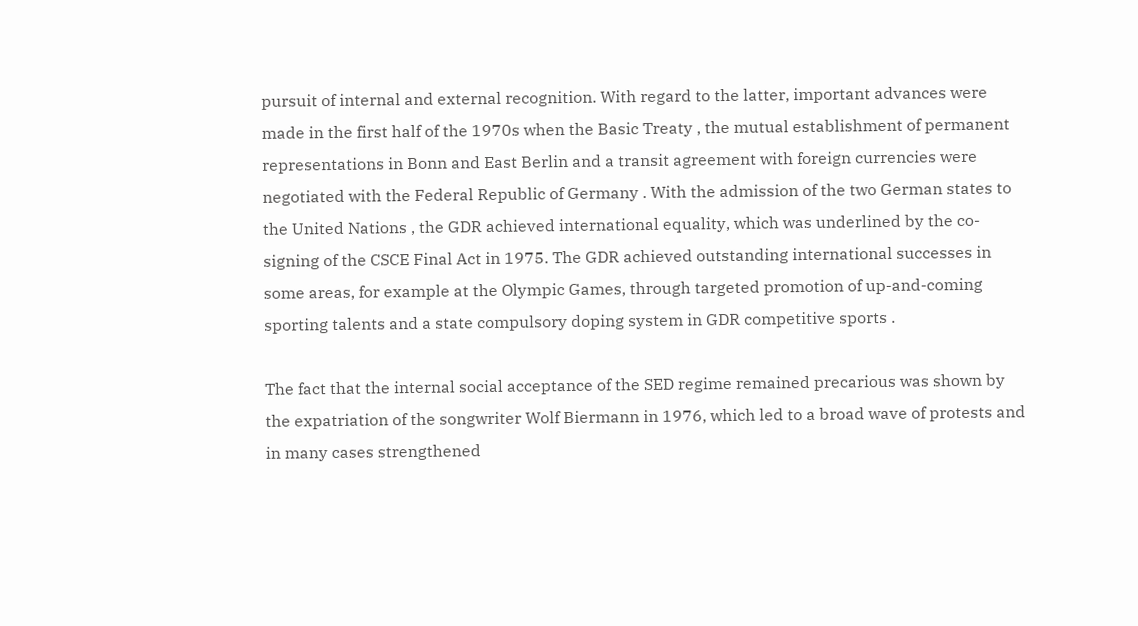pursuit of internal and external recognition. With regard to the latter, important advances were made in the first half of the 1970s when the Basic Treaty , the mutual establishment of permanent representations in Bonn and East Berlin and a transit agreement with foreign currencies were negotiated with the Federal Republic of Germany . With the admission of the two German states to the United Nations , the GDR achieved international equality, which was underlined by the co-signing of the CSCE Final Act in 1975. The GDR achieved outstanding international successes in some areas, for example at the Olympic Games, through targeted promotion of up-and-coming sporting talents and a state compulsory doping system in GDR competitive sports .

The fact that the internal social acceptance of the SED regime remained precarious was shown by the expatriation of the songwriter Wolf Biermann in 1976, which led to a broad wave of protests and in many cases strengthened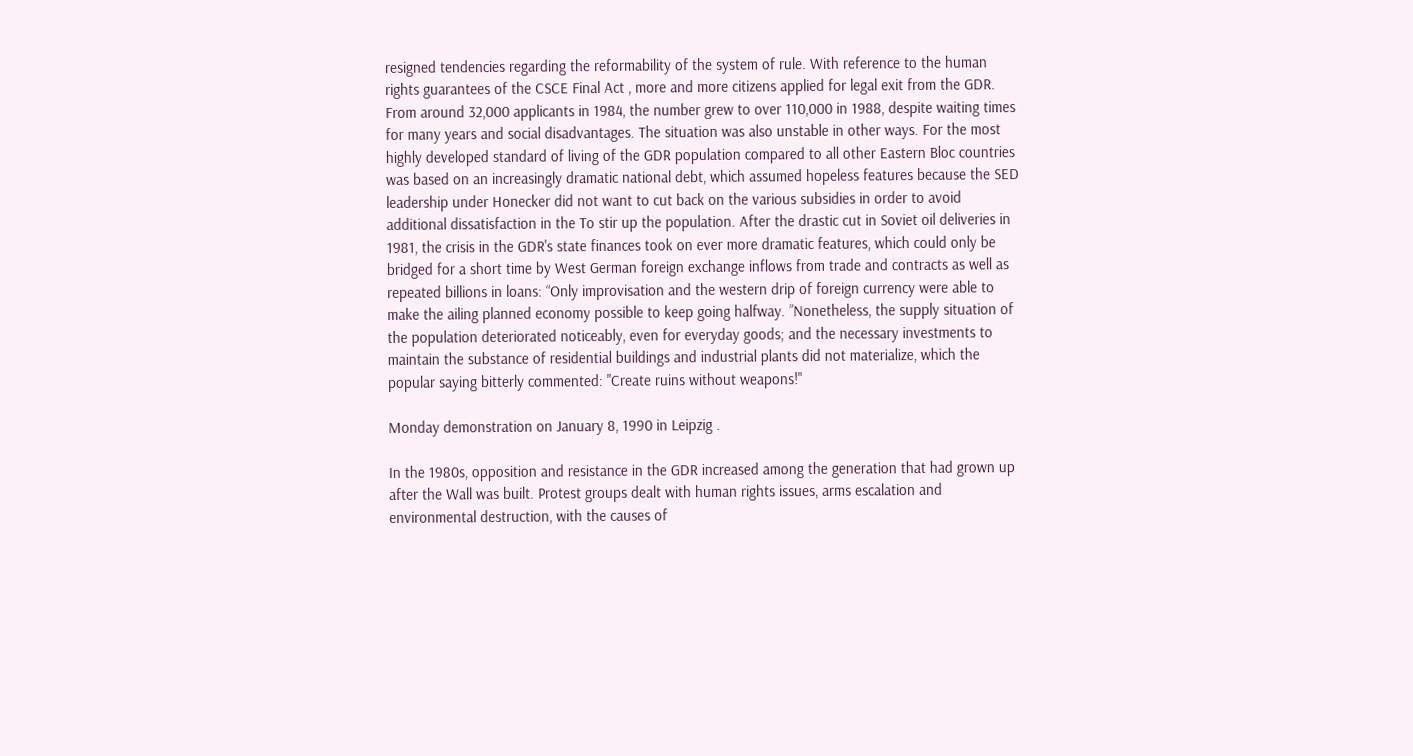resigned tendencies regarding the reformability of the system of rule. With reference to the human rights guarantees of the CSCE Final Act , more and more citizens applied for legal exit from the GDR. From around 32,000 applicants in 1984, the number grew to over 110,000 in 1988, despite waiting times for many years and social disadvantages. The situation was also unstable in other ways. For the most highly developed standard of living of the GDR population compared to all other Eastern Bloc countries was based on an increasingly dramatic national debt, which assumed hopeless features because the SED leadership under Honecker did not want to cut back on the various subsidies in order to avoid additional dissatisfaction in the To stir up the population. After the drastic cut in Soviet oil deliveries in 1981, the crisis in the GDR's state finances took on ever more dramatic features, which could only be bridged for a short time by West German foreign exchange inflows from trade and contracts as well as repeated billions in loans: “Only improvisation and the western drip of foreign currency were able to make the ailing planned economy possible to keep going halfway. ”Nonetheless, the supply situation of the population deteriorated noticeably, even for everyday goods; and the necessary investments to maintain the substance of residential buildings and industrial plants did not materialize, which the popular saying bitterly commented: "Create ruins without weapons!"

Monday demonstration on January 8, 1990 in Leipzig .

In the 1980s, opposition and resistance in the GDR increased among the generation that had grown up after the Wall was built. Protest groups dealt with human rights issues, arms escalation and environmental destruction, with the causes of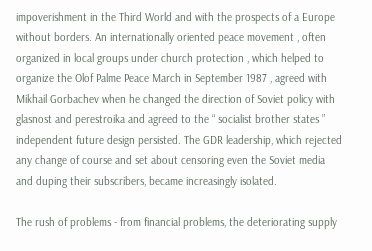impoverishment in the Third World and with the prospects of a Europe without borders. An internationally oriented peace movement , often organized in local groups under church protection , which helped to organize the Olof Palme Peace March in September 1987 , agreed with Mikhail Gorbachev when he changed the direction of Soviet policy with glasnost and perestroika and agreed to the “ socialist brother states ” independent future design persisted. The GDR leadership, which rejected any change of course and set about censoring even the Soviet media and duping their subscribers, became increasingly isolated.

The rush of problems - from financial problems, the deteriorating supply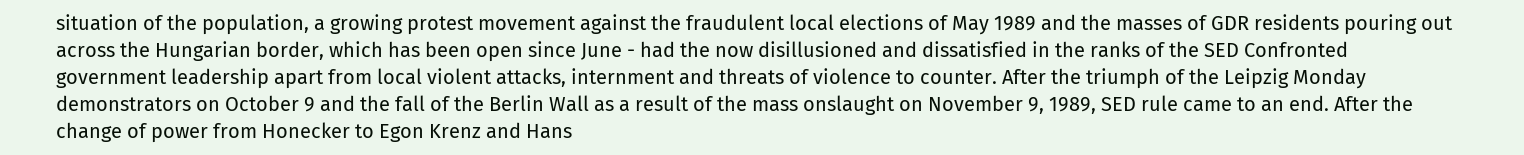situation of the population, a growing protest movement against the fraudulent local elections of May 1989 and the masses of GDR residents pouring out across the Hungarian border, which has been open since June - had the now disillusioned and dissatisfied in the ranks of the SED Confronted government leadership apart from local violent attacks, internment and threats of violence to counter. After the triumph of the Leipzig Monday demonstrators on October 9 and the fall of the Berlin Wall as a result of the mass onslaught on November 9, 1989, SED rule came to an end. After the change of power from Honecker to Egon Krenz and Hans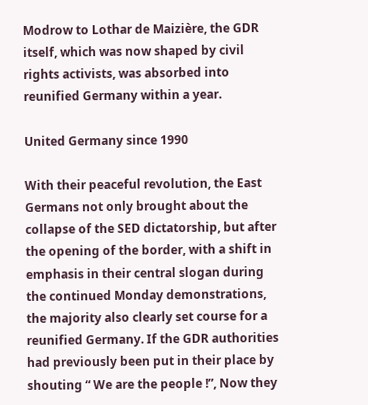Modrow to Lothar de Maizière, the GDR itself, which was now shaped by civil rights activists, was absorbed into reunified Germany within a year.

United Germany since 1990

With their peaceful revolution, the East Germans not only brought about the collapse of the SED dictatorship, but after the opening of the border, with a shift in emphasis in their central slogan during the continued Monday demonstrations, the majority also clearly set course for a reunified Germany. If the GDR authorities had previously been put in their place by shouting “ We are the people !”, Now they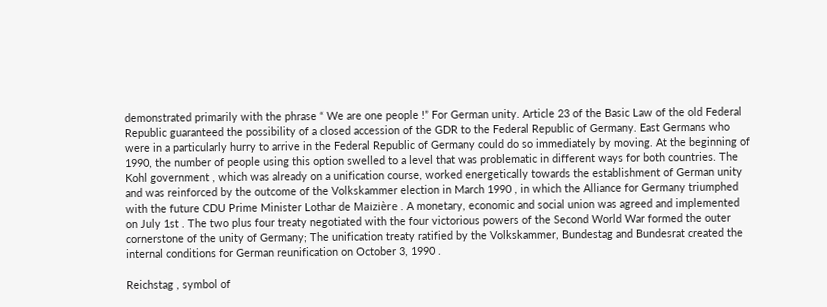demonstrated primarily with the phrase “ We are one people !” For German unity. Article 23 of the Basic Law of the old Federal Republic guaranteed the possibility of a closed accession of the GDR to the Federal Republic of Germany. East Germans who were in a particularly hurry to arrive in the Federal Republic of Germany could do so immediately by moving. At the beginning of 1990, the number of people using this option swelled to a level that was problematic in different ways for both countries. The Kohl government , which was already on a unification course, worked energetically towards the establishment of German unity and was reinforced by the outcome of the Volkskammer election in March 1990 , in which the Alliance for Germany triumphed with the future CDU Prime Minister Lothar de Maizière . A monetary, economic and social union was agreed and implemented on July 1st . The two plus four treaty negotiated with the four victorious powers of the Second World War formed the outer cornerstone of the unity of Germany; The unification treaty ratified by the Volkskammer, Bundestag and Bundesrat created the internal conditions for German reunification on October 3, 1990 .

Reichstag , symbol of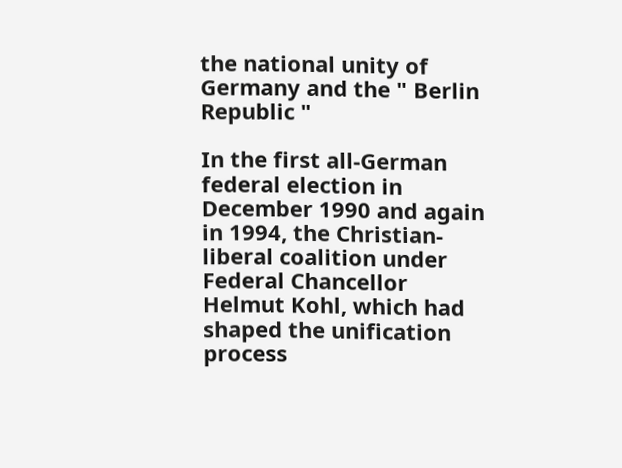the national unity of Germany and the " Berlin Republic "

In the first all-German federal election in December 1990 and again in 1994, the Christian-liberal coalition under Federal Chancellor Helmut Kohl, which had shaped the unification process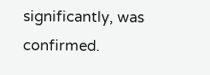significantly, was confirmed.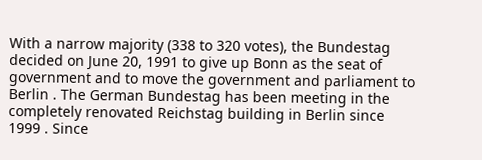With a narrow majority (338 to 320 votes), the Bundestag decided on June 20, 1991 to give up Bonn as the seat of government and to move the government and parliament to Berlin . The German Bundestag has been meeting in the completely renovated Reichstag building in Berlin since 1999 . Since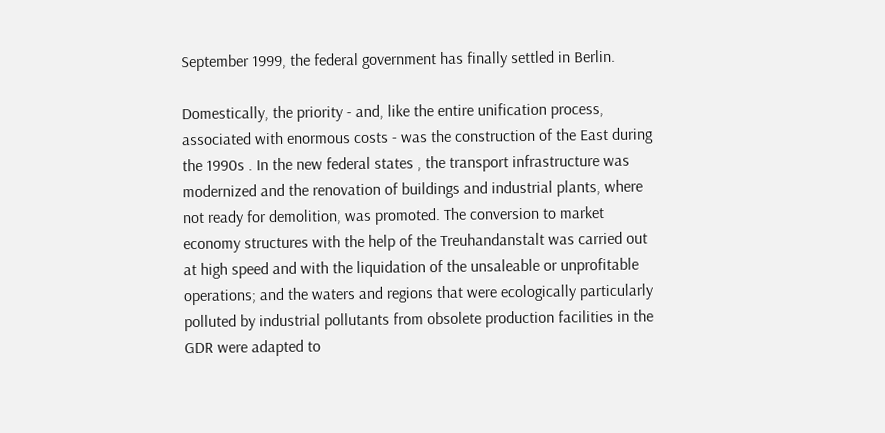September 1999, the federal government has finally settled in Berlin.

Domestically, the priority - and, like the entire unification process, associated with enormous costs - was the construction of the East during the 1990s . In the new federal states , the transport infrastructure was modernized and the renovation of buildings and industrial plants, where not ready for demolition, was promoted. The conversion to market economy structures with the help of the Treuhandanstalt was carried out at high speed and with the liquidation of the unsaleable or unprofitable operations; and the waters and regions that were ecologically particularly polluted by industrial pollutants from obsolete production facilities in the GDR were adapted to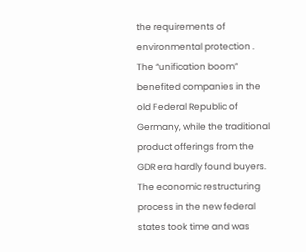the requirements of environmental protection . The “unification boom” benefited companies in the old Federal Republic of Germany, while the traditional product offerings from the GDR era hardly found buyers. The economic restructuring process in the new federal states took time and was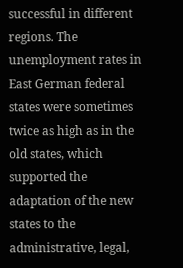successful in different regions. The unemployment rates in East German federal states were sometimes twice as high as in the old states, which supported the adaptation of the new states to the administrative, legal,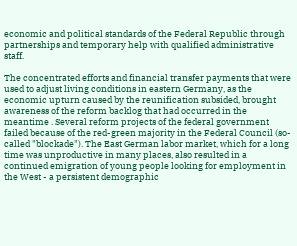economic and political standards of the Federal Republic through partnerships and temporary help with qualified administrative staff.

The concentrated efforts and financial transfer payments that were used to adjust living conditions in eastern Germany, as the economic upturn caused by the reunification subsided, brought awareness of the reform backlog that had occurred in the meantime . Several reform projects of the federal government failed because of the red-green majority in the Federal Council (so-called "blockade"). The East German labor market, which for a long time was unproductive in many places, also resulted in a continued emigration of young people looking for employment in the West - a persistent demographic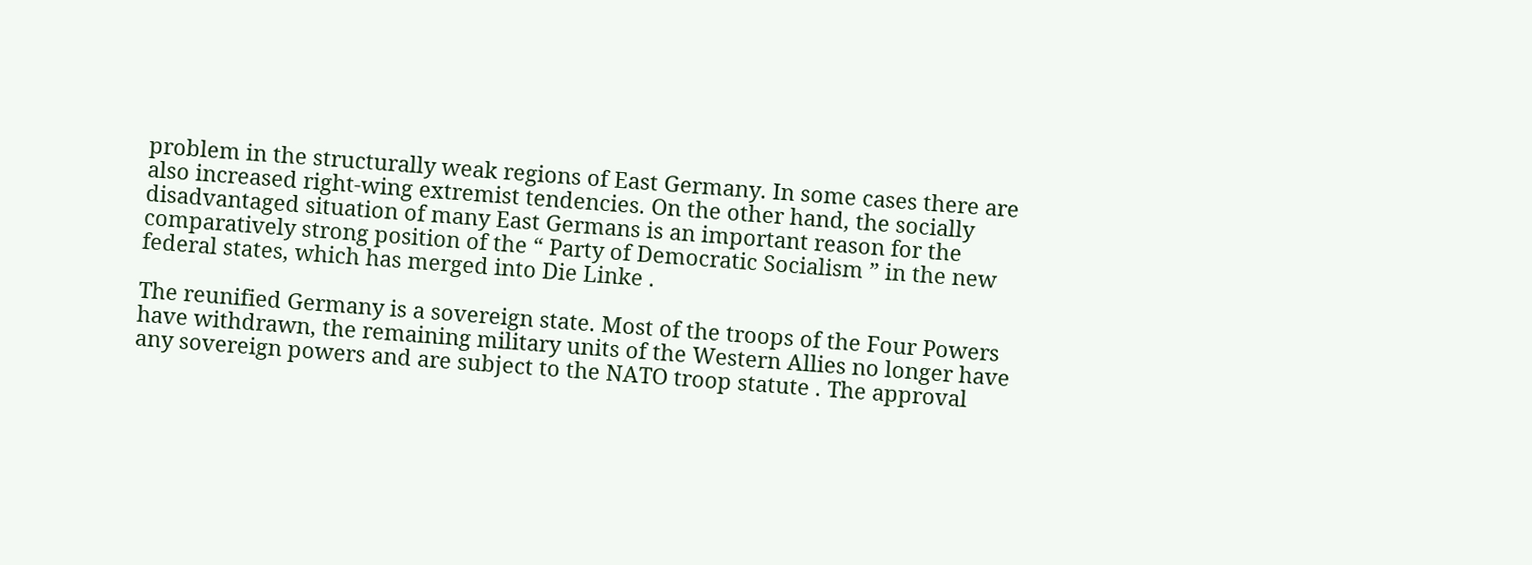problem in the structurally weak regions of East Germany. In some cases there are also increased right-wing extremist tendencies. On the other hand, the socially disadvantaged situation of many East Germans is an important reason for the comparatively strong position of the “ Party of Democratic Socialism ” in the new federal states, which has merged into Die Linke .

The reunified Germany is a sovereign state. Most of the troops of the Four Powers have withdrawn, the remaining military units of the Western Allies no longer have any sovereign powers and are subject to the NATO troop statute . The approval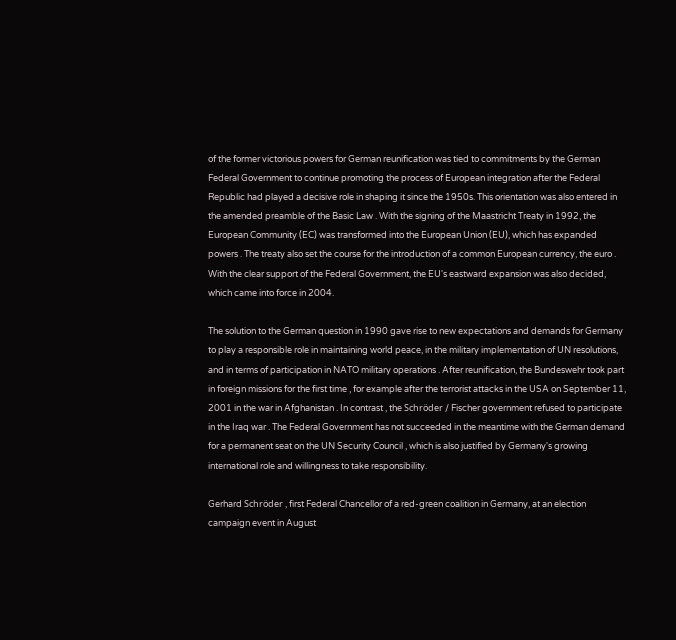of the former victorious powers for German reunification was tied to commitments by the German Federal Government to continue promoting the process of European integration after the Federal Republic had played a decisive role in shaping it since the 1950s. This orientation was also entered in the amended preamble of the Basic Law . With the signing of the Maastricht Treaty in 1992, the European Community (EC) was transformed into the European Union (EU), which has expanded powers . The treaty also set the course for the introduction of a common European currency, the euro . With the clear support of the Federal Government, the EU's eastward expansion was also decided, which came into force in 2004.

The solution to the German question in 1990 gave rise to new expectations and demands for Germany to play a responsible role in maintaining world peace, in the military implementation of UN resolutions, and in terms of participation in NATO military operations . After reunification, the Bundeswehr took part in foreign missions for the first time , for example after the terrorist attacks in the USA on September 11, 2001 in the war in Afghanistan . In contrast , the Schröder / Fischer government refused to participate in the Iraq war . The Federal Government has not succeeded in the meantime with the German demand for a permanent seat on the UN Security Council , which is also justified by Germany's growing international role and willingness to take responsibility.

Gerhard Schröder , first Federal Chancellor of a red-green coalition in Germany, at an election campaign event in August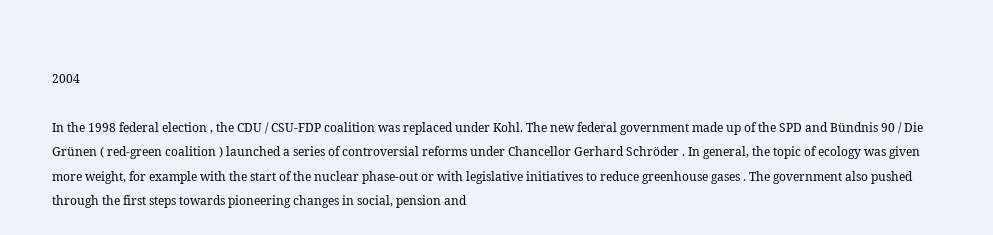2004

In the 1998 federal election , the CDU / CSU-FDP coalition was replaced under Kohl. The new federal government made up of the SPD and Bündnis 90 / Die Grünen ( red-green coalition ) launched a series of controversial reforms under Chancellor Gerhard Schröder . In general, the topic of ecology was given more weight, for example with the start of the nuclear phase-out or with legislative initiatives to reduce greenhouse gases . The government also pushed through the first steps towards pioneering changes in social, pension and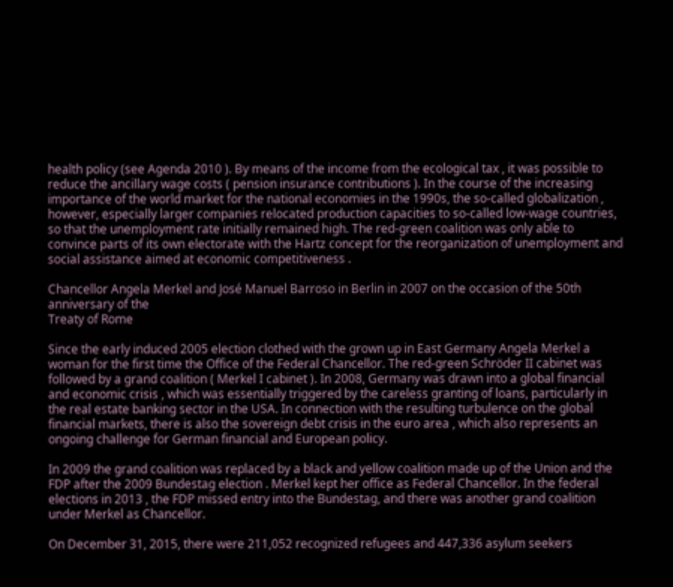health policy (see Agenda 2010 ). By means of the income from the ecological tax , it was possible to reduce the ancillary wage costs ( pension insurance contributions ). In the course of the increasing importance of the world market for the national economies in the 1990s, the so-called globalization , however, especially larger companies relocated production capacities to so-called low-wage countries, so that the unemployment rate initially remained high. The red-green coalition was only able to convince parts of its own electorate with the Hartz concept for the reorganization of unemployment and social assistance aimed at economic competitiveness .

Chancellor Angela Merkel and José Manuel Barroso in Berlin in 2007 on the occasion of the 50th anniversary of the
Treaty of Rome

Since the early induced 2005 election clothed with the grown up in East Germany Angela Merkel a woman for the first time the Office of the Federal Chancellor. The red-green Schröder II cabinet was followed by a grand coalition ( Merkel I cabinet ). In 2008, Germany was drawn into a global financial and economic crisis , which was essentially triggered by the careless granting of loans, particularly in the real estate banking sector in the USA. In connection with the resulting turbulence on the global financial markets, there is also the sovereign debt crisis in the euro area , which also represents an ongoing challenge for German financial and European policy.

In 2009 the grand coalition was replaced by a black and yellow coalition made up of the Union and the FDP after the 2009 Bundestag election . Merkel kept her office as Federal Chancellor. In the federal elections in 2013 , the FDP missed entry into the Bundestag, and there was another grand coalition under Merkel as Chancellor.

On December 31, 2015, there were 211,052 recognized refugees and 447,336 asylum seekers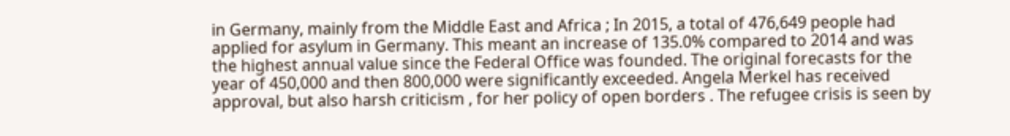in Germany, mainly from the Middle East and Africa ; In 2015, a total of 476,649 people had applied for asylum in Germany. This meant an increase of 135.0% compared to 2014 and was the highest annual value since the Federal Office was founded. The original forecasts for the year of 450,000 and then 800,000 were significantly exceeded. Angela Merkel has received approval, but also harsh criticism , for her policy of open borders . The refugee crisis is seen by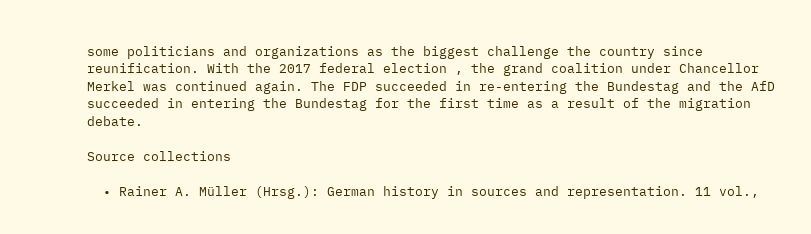some politicians and organizations as the biggest challenge the country since reunification. With the 2017 federal election , the grand coalition under Chancellor Merkel was continued again. The FDP succeeded in re-entering the Bundestag and the AfD succeeded in entering the Bundestag for the first time as a result of the migration debate.

Source collections

  • Rainer A. Müller (Hrsg.): German history in sources and representation. 11 vol.,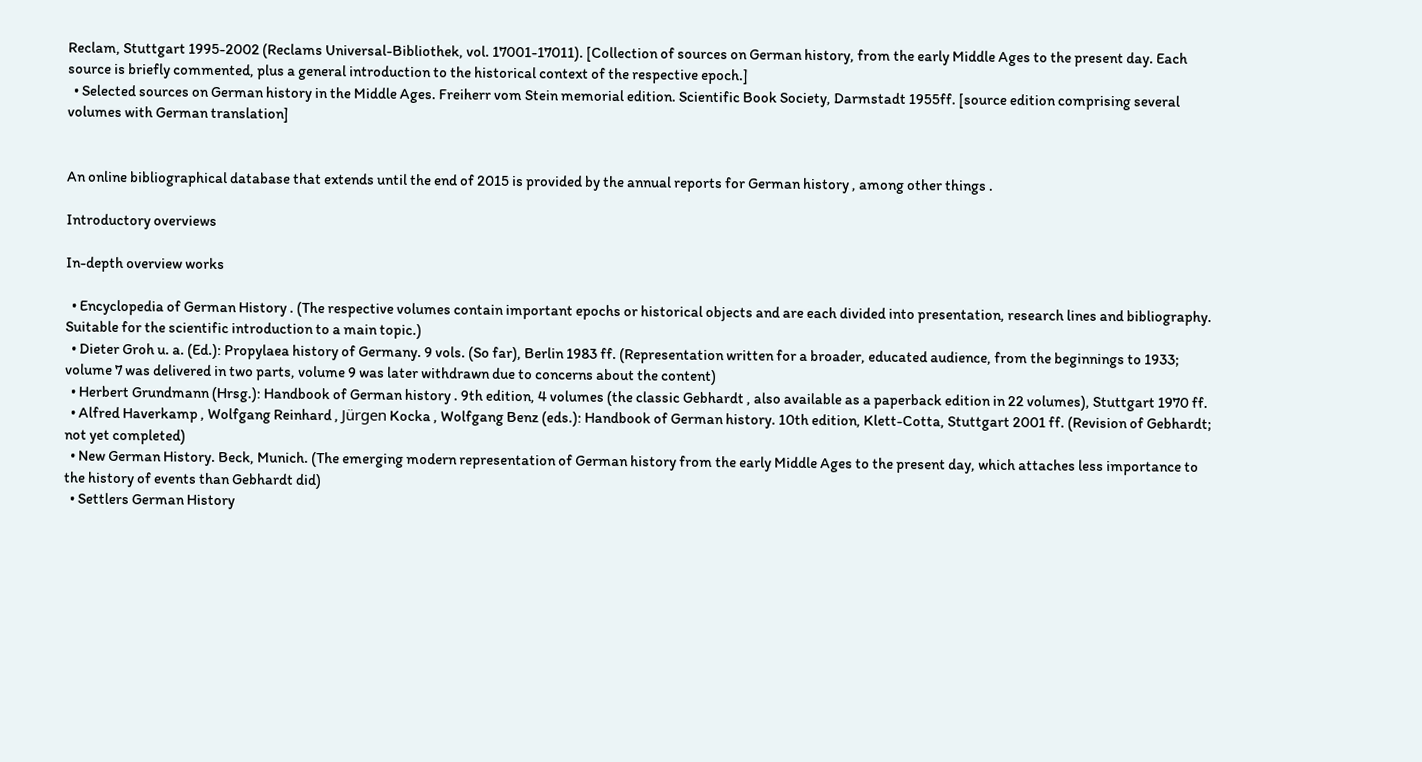Reclam, Stuttgart 1995-2002 (Reclams Universal-Bibliothek, vol. 17001-17011). [Collection of sources on German history, from the early Middle Ages to the present day. Each source is briefly commented, plus a general introduction to the historical context of the respective epoch.]
  • Selected sources on German history in the Middle Ages. Freiherr vom Stein memorial edition. Scientific Book Society, Darmstadt 1955ff. [source edition comprising several volumes with German translation]


An online bibliographical database that extends until the end of 2015 is provided by the annual reports for German history , among other things .

Introductory overviews

In-depth overview works

  • Encyclopedia of German History . (The respective volumes contain important epochs or historical objects and are each divided into presentation, research lines and bibliography. Suitable for the scientific introduction to a main topic.)
  • Dieter Groh u. a. (Ed.): Propylaea history of Germany. 9 vols. (So far), Berlin 1983 ff. (Representation written for a broader, educated audience, from the beginnings to 1933; volume 7 was delivered in two parts, volume 9 was later withdrawn due to concerns about the content)
  • Herbert Grundmann (Hrsg.): Handbook of German history . 9th edition, 4 volumes (the classic Gebhardt , also available as a paperback edition in 22 volumes), Stuttgart 1970 ff.
  • Alfred Haverkamp , Wolfgang Reinhard , Jürgen Kocka , Wolfgang Benz (eds.): Handbook of German history. 10th edition, Klett-Cotta, Stuttgart 2001 ff. (Revision of Gebhardt; not yet completed)
  • New German History. Beck, Munich. (The emerging modern representation of German history from the early Middle Ages to the present day, which attaches less importance to the history of events than Gebhardt did)
  • Settlers German History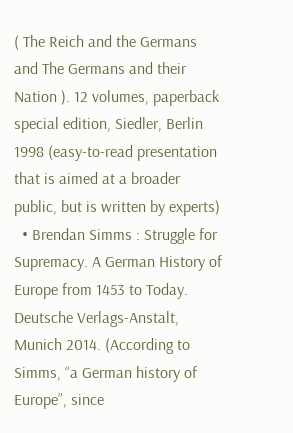( The Reich and the Germans and The Germans and their Nation ). 12 volumes, paperback special edition, Siedler, Berlin 1998 (easy-to-read presentation that is aimed at a broader public, but is written by experts)
  • Brendan Simms : Struggle for Supremacy. A German History of Europe from 1453 to Today. Deutsche Verlags-Anstalt, Munich 2014. (According to Simms, “a German history of Europe”, since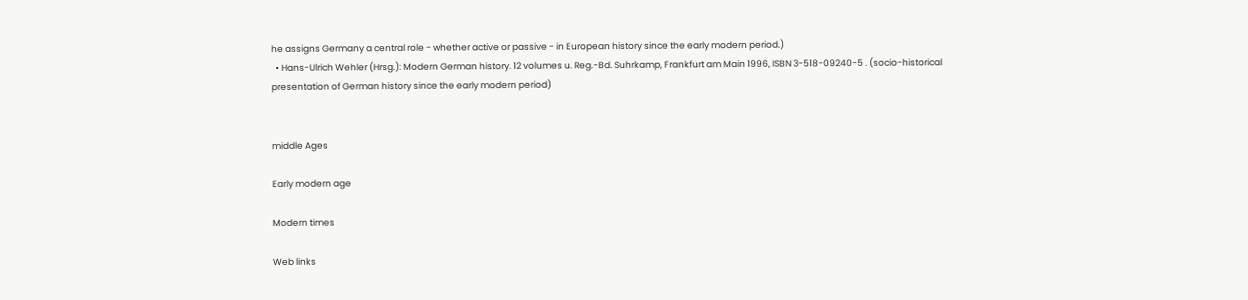he assigns Germany a central role - whether active or passive - in European history since the early modern period.)
  • Hans-Ulrich Wehler (Hrsg.): Modern German history. 12 volumes u. Reg.-Bd. Suhrkamp, Frankfurt am Main 1996, ISBN 3-518-09240-5 . (socio-historical presentation of German history since the early modern period)


middle Ages

Early modern age

Modern times

Web links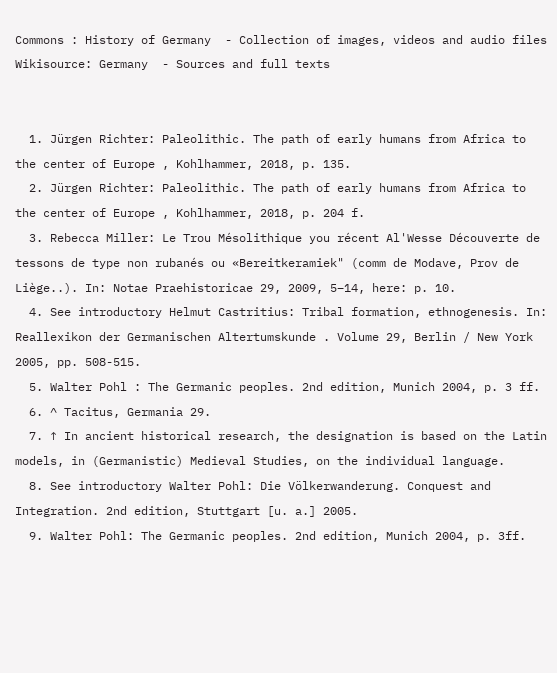Commons : History of Germany  - Collection of images, videos and audio files
Wikisource: Germany  - Sources and full texts


  1. Jürgen Richter: Paleolithic. The path of early humans from Africa to the center of Europe , Kohlhammer, 2018, p. 135.
  2. Jürgen Richter: Paleolithic. The path of early humans from Africa to the center of Europe , Kohlhammer, 2018, p. 204 f.
  3. Rebecca Miller: Le Trou Mésolithique you récent Al'Wesse Découverte de tessons de type non rubanés ou «Bereitkeramiek" (comm de Modave, Prov de Liège..). In: Notae Praehistoricae 29, 2009, 5–14, here: p. 10.
  4. See introductory Helmut Castritius: Tribal formation, ethnogenesis. In: Reallexikon der Germanischen Altertumskunde . Volume 29, Berlin / New York 2005, pp. 508-515.
  5. Walter Pohl : The Germanic peoples. 2nd edition, Munich 2004, p. 3 ff.
  6. ^ Tacitus, Germania 29.
  7. ↑ In ancient historical research, the designation is based on the Latin models, in (Germanistic) Medieval Studies, on the individual language.
  8. See introductory Walter Pohl: Die Völkerwanderung. Conquest and Integration. 2nd edition, Stuttgart [u. a.] 2005.
  9. Walter Pohl: The Germanic peoples. 2nd edition, Munich 2004, p. 3ff.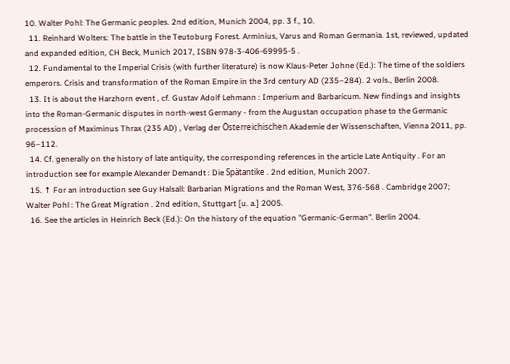10. Walter Pohl: The Germanic peoples. 2nd edition, Munich 2004, pp. 3 f., 10.
  11. Reinhard Wolters: The battle in the Teutoburg Forest. Arminius, Varus and Roman Germania. 1st, reviewed, updated and expanded edition, CH Beck, Munich 2017, ISBN 978-3-406-69995-5 .
  12. Fundamental to the Imperial Crisis (with further literature) is now Klaus-Peter Johne (Ed.): The time of the soldiers emperors. Crisis and transformation of the Roman Empire in the 3rd century AD (235–284). 2 vols., Berlin 2008.
  13. It is about the Harzhorn event , cf. Gustav Adolf Lehmann : Imperium and Barbaricum. New findings and insights into the Roman-Germanic disputes in north-west Germany - from the Augustan occupation phase to the Germanic procession of Maximinus Thrax (235 AD) , Verlag der Österreichischen Akademie der Wissenschaften, Vienna 2011, pp. 96–112.
  14. Cf. generally on the history of late antiquity, the corresponding references in the article Late Antiquity . For an introduction see for example Alexander Demandt : Die Spätantike . 2nd edition, Munich 2007.
  15. ↑ For an introduction see Guy Halsall: Barbarian Migrations and the Roman West, 376-568 . Cambridge 2007; Walter Pohl : The Great Migration . 2nd edition, Stuttgart [u. a.] 2005.
  16. See the articles in Heinrich Beck (Ed.): On the history of the equation "Germanic-German". Berlin 2004.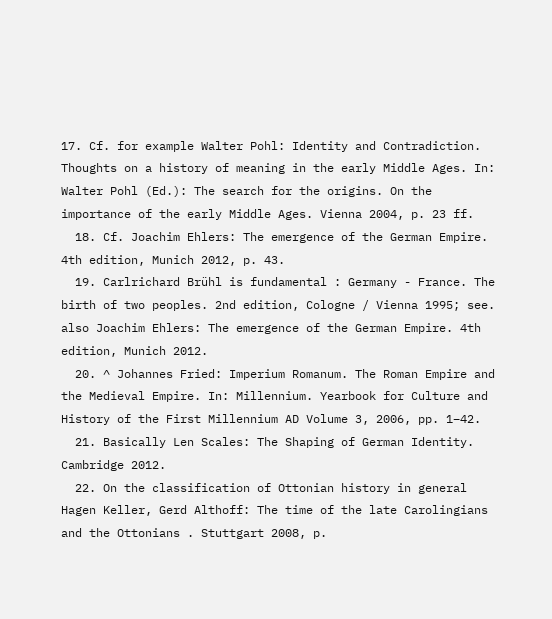17. Cf. for example Walter Pohl: Identity and Contradiction. Thoughts on a history of meaning in the early Middle Ages. In: Walter Pohl (Ed.): The search for the origins. On the importance of the early Middle Ages. Vienna 2004, p. 23 ff.
  18. Cf. Joachim Ehlers: The emergence of the German Empire. 4th edition, Munich 2012, p. 43.
  19. Carlrichard Brühl is fundamental : Germany - France. The birth of two peoples. 2nd edition, Cologne / Vienna 1995; see. also Joachim Ehlers: The emergence of the German Empire. 4th edition, Munich 2012.
  20. ^ Johannes Fried: Imperium Romanum. The Roman Empire and the Medieval Empire. In: Millennium. Yearbook for Culture and History of the First Millennium AD Volume 3, 2006, pp. 1–42.
  21. Basically Len Scales: The Shaping of German Identity. Cambridge 2012.
  22. On the classification of Ottonian history in general Hagen Keller, Gerd Althoff: The time of the late Carolingians and the Ottonians . Stuttgart 2008, p.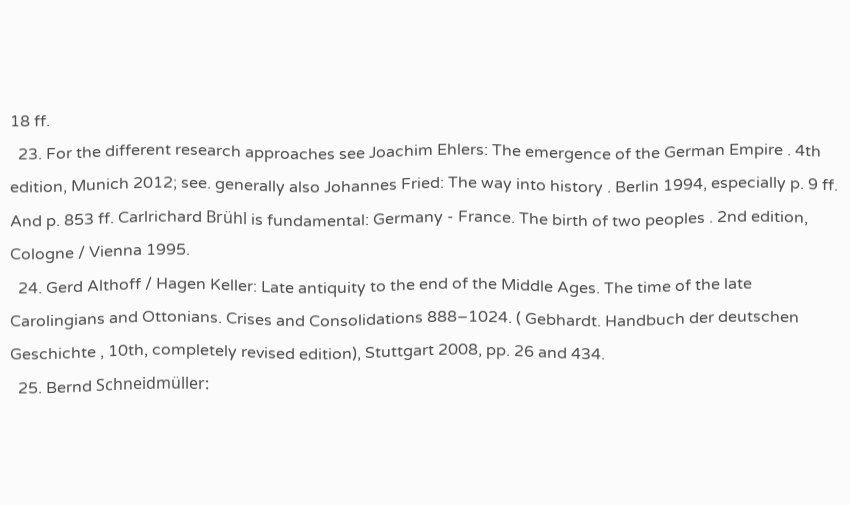18 ff.
  23. For the different research approaches see Joachim Ehlers: The emergence of the German Empire . 4th edition, Munich 2012; see. generally also Johannes Fried: The way into history . Berlin 1994, especially p. 9 ff. And p. 853 ff. Carlrichard Brühl is fundamental: Germany - France. The birth of two peoples . 2nd edition, Cologne / Vienna 1995.
  24. Gerd Althoff / Hagen Keller: Late antiquity to the end of the Middle Ages. The time of the late Carolingians and Ottonians. Crises and Consolidations 888–1024. ( Gebhardt. Handbuch der deutschen Geschichte , 10th, completely revised edition), Stuttgart 2008, pp. 26 and 434.
  25. Bernd Schneidmüller: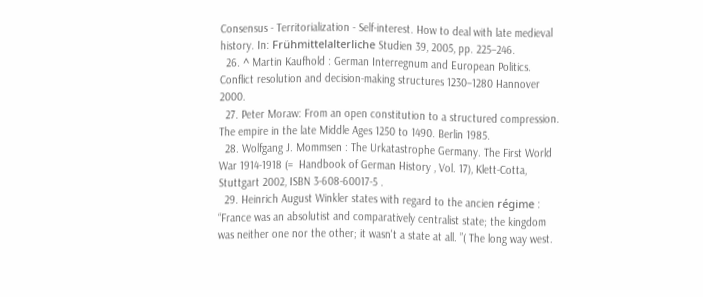Consensus - Territorialization - Self-interest. How to deal with late medieval history. In: Frühmittelalterliche Studien 39, 2005, pp. 225–246.
  26. ^ Martin Kaufhold : German Interregnum and European Politics. Conflict resolution and decision-making structures 1230–1280 Hannover 2000.
  27. Peter Moraw: From an open constitution to a structured compression. The empire in the late Middle Ages 1250 to 1490. Berlin 1985.
  28. Wolfgang J. Mommsen : The Urkatastrophe Germany. The First World War 1914-1918 (=  Handbook of German History , Vol. 17), Klett-Cotta, Stuttgart 2002, ISBN 3-608-60017-5 .
  29. Heinrich August Winkler states with regard to the ancien régime : “France was an absolutist and comparatively centralist state; the kingdom was neither one nor the other; it wasn't a state at all. ”( The long way west.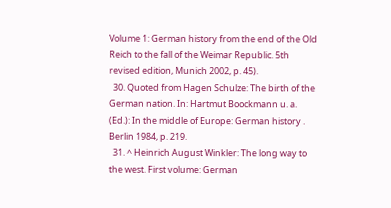Volume 1: German history from the end of the Old Reich to the fall of the Weimar Republic. 5th revised edition, Munich 2002, p. 45).
  30. Quoted from Hagen Schulze: The birth of the German nation. In: Hartmut Boockmann u. a. (Ed.): In the middle of Europe: German history . Berlin 1984, p. 219.
  31. ^ Heinrich August Winkler: The long way to the west. First volume: German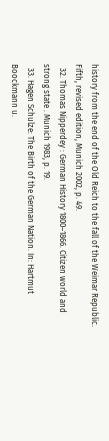history from the end of the Old Reich to the fall of the Weimar Republic. Fifth, revised edition, Munich 2002, p. 49.
  32. Thomas Nipperdey : German History 1800–1866. Citizen world and strong state . Munich 1983, p. 19.
  33. Hagen Schulze: The Birth of the German Nation. In: Hartmut Boockmann u.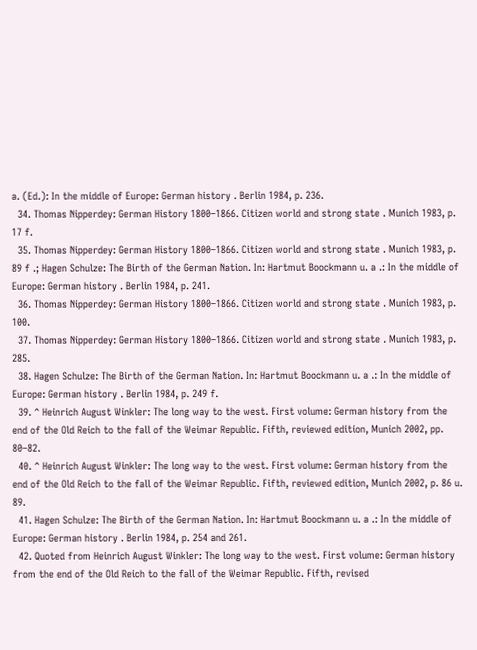a. (Ed.): In the middle of Europe: German history . Berlin 1984, p. 236.
  34. Thomas Nipperdey: German History 1800–1866. Citizen world and strong state . Munich 1983, p. 17 f.
  35. Thomas Nipperdey: German History 1800–1866. Citizen world and strong state . Munich 1983, p. 89 f .; Hagen Schulze: The Birth of the German Nation. In: Hartmut Boockmann u. a .: In the middle of Europe: German history . Berlin 1984, p. 241.
  36. Thomas Nipperdey: German History 1800–1866. Citizen world and strong state . Munich 1983, p. 100.
  37. Thomas Nipperdey: German History 1800–1866. Citizen world and strong state . Munich 1983, p. 285.
  38. Hagen Schulze: The Birth of the German Nation. In: Hartmut Boockmann u. a .: In the middle of Europe: German history . Berlin 1984, p. 249 f.
  39. ^ Heinrich August Winkler: The long way to the west. First volume: German history from the end of the Old Reich to the fall of the Weimar Republic. Fifth, reviewed edition, Munich 2002, pp. 80–82.
  40. ^ Heinrich August Winkler: The long way to the west. First volume: German history from the end of the Old Reich to the fall of the Weimar Republic. Fifth, reviewed edition, Munich 2002, p. 86 u. 89.
  41. Hagen Schulze: The Birth of the German Nation. In: Hartmut Boockmann u. a .: In the middle of Europe: German history . Berlin 1984, p. 254 and 261.
  42. Quoted from Heinrich August Winkler: The long way to the west. First volume: German history from the end of the Old Reich to the fall of the Weimar Republic. Fifth, revised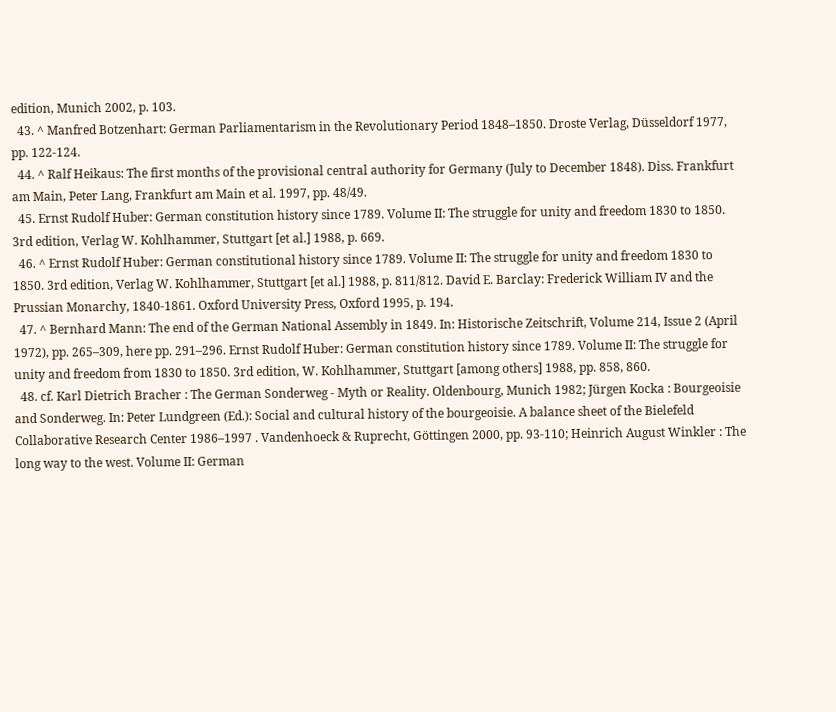edition, Munich 2002, p. 103.
  43. ^ Manfred Botzenhart: German Parliamentarism in the Revolutionary Period 1848–1850. Droste Verlag, Düsseldorf 1977, pp. 122-124.
  44. ^ Ralf Heikaus: The first months of the provisional central authority for Germany (July to December 1848). Diss. Frankfurt am Main, Peter Lang, Frankfurt am Main et al. 1997, pp. 48/49.
  45. Ernst Rudolf Huber: German constitution history since 1789. Volume II: The struggle for unity and freedom 1830 to 1850. 3rd edition, Verlag W. Kohlhammer, Stuttgart [et al.] 1988, p. 669.
  46. ^ Ernst Rudolf Huber: German constitutional history since 1789. Volume II: The struggle for unity and freedom 1830 to 1850. 3rd edition, Verlag W. Kohlhammer, Stuttgart [et al.] 1988, p. 811/812. David E. Barclay: Frederick William IV and the Prussian Monarchy, 1840-1861. Oxford University Press, Oxford 1995, p. 194.
  47. ^ Bernhard Mann: The end of the German National Assembly in 1849. In: Historische Zeitschrift, Volume 214, Issue 2 (April 1972), pp. 265–309, here pp. 291–296. Ernst Rudolf Huber: German constitution history since 1789. Volume II: The struggle for unity and freedom from 1830 to 1850. 3rd edition, W. Kohlhammer, Stuttgart [among others] 1988, pp. 858, 860.
  48. cf. Karl Dietrich Bracher : The German Sonderweg - Myth or Reality. Oldenbourg, Munich 1982; Jürgen Kocka : Bourgeoisie and Sonderweg. In: Peter Lundgreen (Ed.): Social and cultural history of the bourgeoisie. A balance sheet of the Bielefeld Collaborative Research Center 1986–1997 . Vandenhoeck & Ruprecht, Göttingen 2000, pp. 93-110; Heinrich August Winkler : The long way to the west. Volume II: German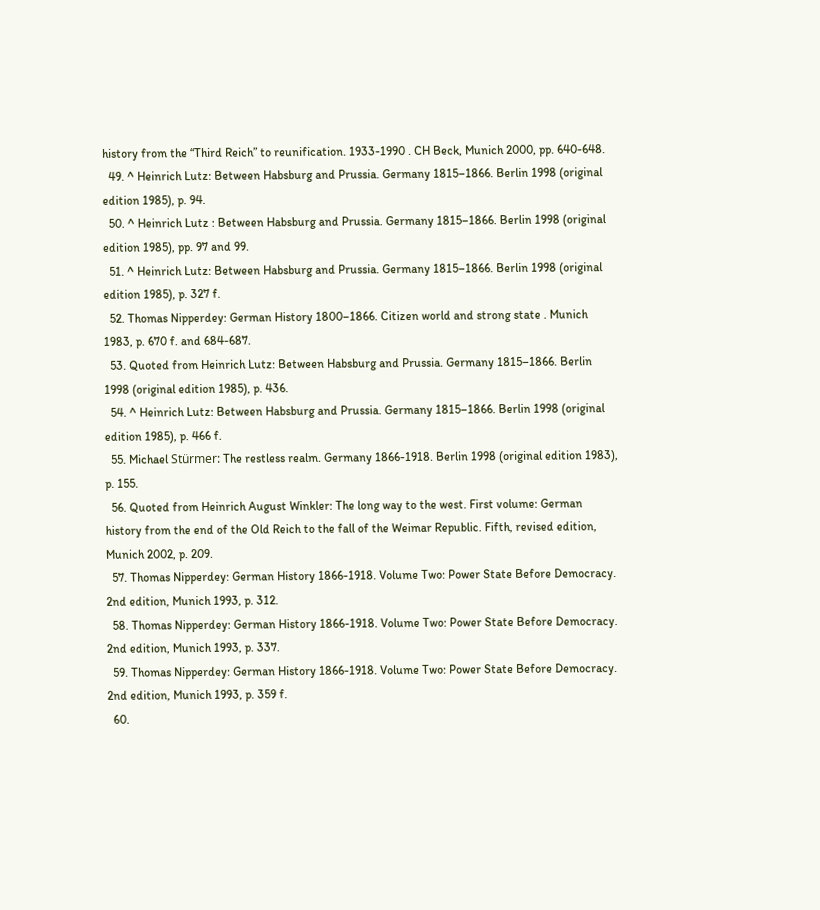history from the “Third Reich” to reunification. 1933-1990 . CH Beck, Munich 2000, pp. 640-648.
  49. ^ Heinrich Lutz: Between Habsburg and Prussia. Germany 1815–1866. Berlin 1998 (original edition 1985), p. 94.
  50. ^ Heinrich Lutz : Between Habsburg and Prussia. Germany 1815–1866. Berlin 1998 (original edition 1985), pp. 97 and 99.
  51. ^ Heinrich Lutz: Between Habsburg and Prussia. Germany 1815–1866. Berlin 1998 (original edition 1985), p. 327 f.
  52. Thomas Nipperdey: German History 1800–1866. Citizen world and strong state . Munich 1983, p. 670 f. and 684-687.
  53. Quoted from Heinrich Lutz: Between Habsburg and Prussia. Germany 1815–1866. Berlin 1998 (original edition 1985), p. 436.
  54. ^ Heinrich Lutz: Between Habsburg and Prussia. Germany 1815–1866. Berlin 1998 (original edition 1985), p. 466 f.
  55. Michael Stürmer: The restless realm. Germany 1866-1918. Berlin 1998 (original edition 1983), p. 155.
  56. Quoted from Heinrich August Winkler: The long way to the west. First volume: German history from the end of the Old Reich to the fall of the Weimar Republic. Fifth, revised edition, Munich 2002, p. 209.
  57. Thomas Nipperdey: German History 1866-1918. Volume Two: Power State Before Democracy. 2nd edition, Munich 1993, p. 312.
  58. Thomas Nipperdey: German History 1866-1918. Volume Two: Power State Before Democracy. 2nd edition, Munich 1993, p. 337.
  59. Thomas Nipperdey: German History 1866-1918. Volume Two: Power State Before Democracy. 2nd edition, Munich 1993, p. 359 f.
  60.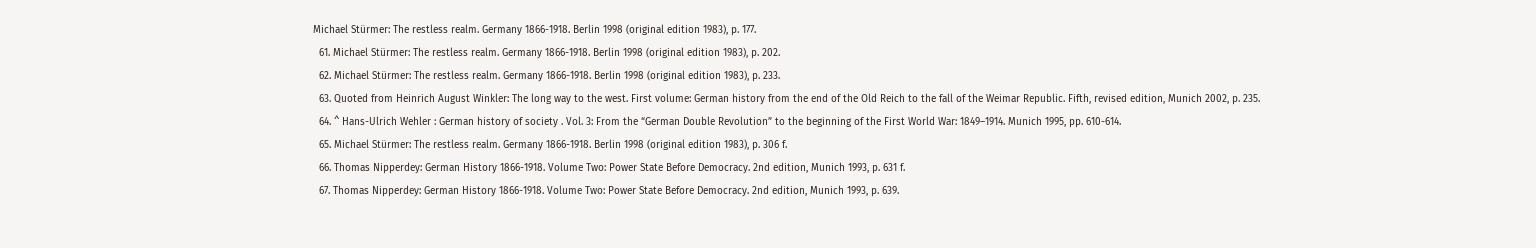Michael Stürmer: The restless realm. Germany 1866-1918. Berlin 1998 (original edition 1983), p. 177.
  61. Michael Stürmer: The restless realm. Germany 1866-1918. Berlin 1998 (original edition 1983), p. 202.
  62. Michael Stürmer: The restless realm. Germany 1866-1918. Berlin 1998 (original edition 1983), p. 233.
  63. Quoted from Heinrich August Winkler: The long way to the west. First volume: German history from the end of the Old Reich to the fall of the Weimar Republic. Fifth, revised edition, Munich 2002, p. 235.
  64. ^ Hans-Ulrich Wehler : German history of society . Vol. 3: From the “German Double Revolution” to the beginning of the First World War: 1849–1914. Munich 1995, pp. 610-614.
  65. Michael Stürmer: The restless realm. Germany 1866-1918. Berlin 1998 (original edition 1983), p. 306 f.
  66. Thomas Nipperdey: German History 1866-1918. Volume Two: Power State Before Democracy. 2nd edition, Munich 1993, p. 631 f.
  67. Thomas Nipperdey: German History 1866-1918. Volume Two: Power State Before Democracy. 2nd edition, Munich 1993, p. 639.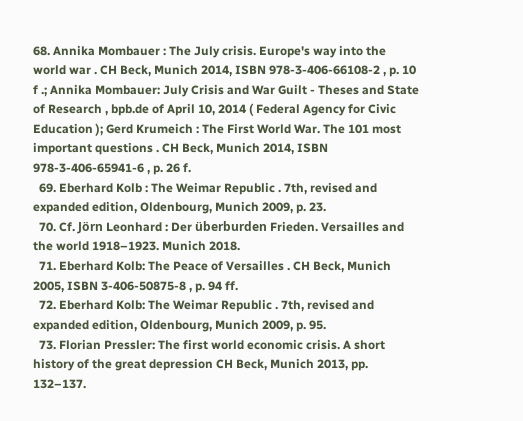68. Annika Mombauer : The July crisis. Europe's way into the world war . CH Beck, Munich 2014, ISBN 978-3-406-66108-2 , p. 10 f .; Annika Mombauer: July Crisis and War Guilt - Theses and State of Research , bpb.de of April 10, 2014 ( Federal Agency for Civic Education ); Gerd Krumeich : The First World War. The 101 most important questions . CH Beck, Munich 2014, ISBN 978-3-406-65941-6 , p. 26 f.
  69. Eberhard Kolb : The Weimar Republic . 7th, revised and expanded edition, Oldenbourg, Munich 2009, p. 23.
  70. Cf. Jörn Leonhard : Der überburden Frieden. Versailles and the world 1918–1923. Munich 2018.
  71. Eberhard Kolb: The Peace of Versailles . CH Beck, Munich 2005, ISBN 3-406-50875-8 , p. 94 ff.
  72. Eberhard Kolb: The Weimar Republic . 7th, revised and expanded edition, Oldenbourg, Munich 2009, p. 95.
  73. Florian Pressler: The first world economic crisis. A short history of the great depression CH Beck, Munich 2013, pp. 132–137.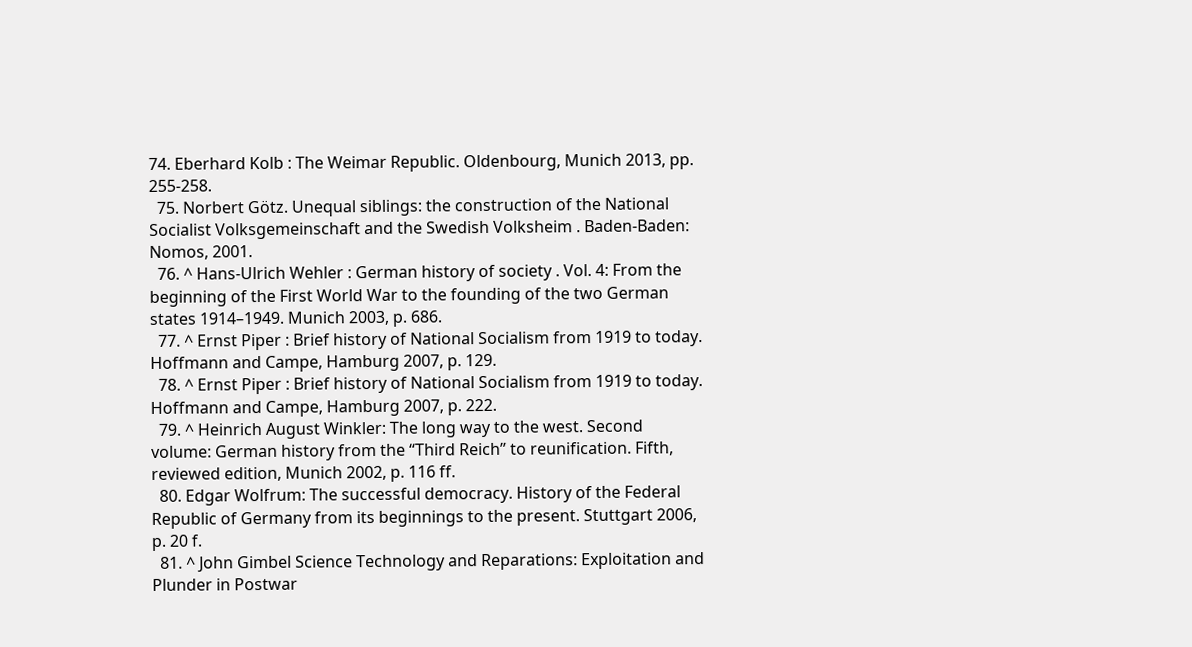74. Eberhard Kolb : The Weimar Republic. Oldenbourg, Munich 2013, pp. 255-258.
  75. Norbert Götz. Unequal siblings: the construction of the National Socialist Volksgemeinschaft and the Swedish Volksheim . Baden-Baden: Nomos, 2001.
  76. ^ Hans-Ulrich Wehler : German history of society . Vol. 4: From the beginning of the First World War to the founding of the two German states 1914–1949. Munich 2003, p. 686.
  77. ^ Ernst Piper : Brief history of National Socialism from 1919 to today. Hoffmann and Campe, Hamburg 2007, p. 129.
  78. ^ Ernst Piper : Brief history of National Socialism from 1919 to today. Hoffmann and Campe, Hamburg 2007, p. 222.
  79. ^ Heinrich August Winkler: The long way to the west. Second volume: German history from the “Third Reich” to reunification. Fifth, reviewed edition, Munich 2002, p. 116 ff.
  80. Edgar Wolfrum: The successful democracy. History of the Federal Republic of Germany from its beginnings to the present. Stuttgart 2006, p. 20 f.
  81. ^ John Gimbel Science Technology and Reparations: Exploitation and Plunder in Postwar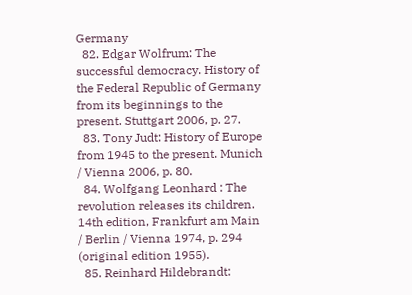Germany
  82. Edgar Wolfrum: The successful democracy. History of the Federal Republic of Germany from its beginnings to the present. Stuttgart 2006, p. 27.
  83. Tony Judt: History of Europe from 1945 to the present. Munich / Vienna 2006, p. 80.
  84. Wolfgang Leonhard : The revolution releases its children. 14th edition, Frankfurt am Main / Berlin / Vienna 1974, p. 294 (original edition 1955).
  85. Reinhard Hildebrandt: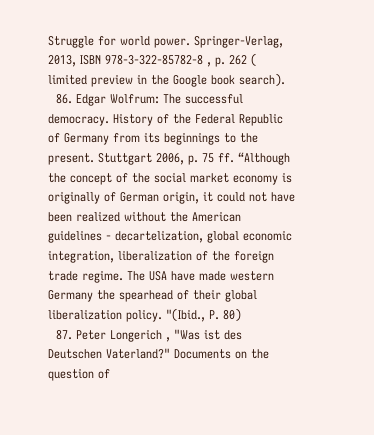Struggle for world power. Springer-Verlag, 2013, ISBN 978-3-322-85782-8 , p. 262 ( limited preview in the Google book search).
  86. Edgar Wolfrum: The successful democracy. History of the Federal Republic of Germany from its beginnings to the present. Stuttgart 2006, p. 75 ff. “Although the concept of the social market economy is originally of German origin, it could not have been realized without the American guidelines - decartelization, global economic integration, liberalization of the foreign trade regime. The USA have made western Germany the spearhead of their global liberalization policy. "(Ibid., P. 80)
  87. Peter Longerich , "Was ist des Deutschen Vaterland?" Documents on the question of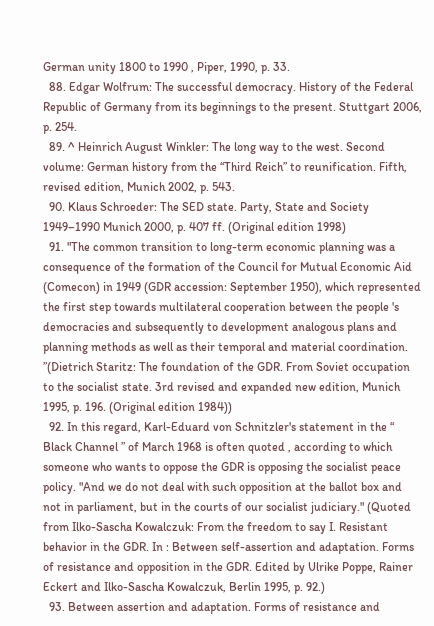German unity 1800 to 1990 , Piper, 1990, p. 33.
  88. Edgar Wolfrum: The successful democracy. History of the Federal Republic of Germany from its beginnings to the present. Stuttgart 2006, p. 254.
  89. ^ Heinrich August Winkler: The long way to the west. Second volume: German history from the “Third Reich” to reunification. Fifth, revised edition, Munich 2002, p. 543.
  90. Klaus Schroeder: The SED state. Party, State and Society 1949–1990 Munich 2000, p. 407 ff. (Original edition 1998)
  91. "The common transition to long-term economic planning was a consequence of the formation of the Council for Mutual Economic Aid (Comecon) in 1949 (GDR accession: September 1950), which represented the first step towards multilateral cooperation between the people 's democracies and subsequently to development analogous plans and planning methods as well as their temporal and material coordination. ”(Dietrich Staritz: The foundation of the GDR. From Soviet occupation to the socialist state. 3rd revised and expanded new edition, Munich 1995, p. 196. (Original edition 1984))
  92. In this regard, Karl-Eduard von Schnitzler's statement in the “ Black Channel ” of March 1968 is often quoted , according to which someone who wants to oppose the GDR is opposing the socialist peace policy. "And we do not deal with such opposition at the ballot box and not in parliament, but in the courts of our socialist judiciary." (Quoted from Ilko-Sascha Kowalczuk: From the freedom to say I. Resistant behavior in the GDR. In : Between self-assertion and adaptation. Forms of resistance and opposition in the GDR. Edited by Ulrike Poppe, Rainer Eckert and Ilko-Sascha Kowalczuk, Berlin 1995, p. 92.)
  93. Between assertion and adaptation. Forms of resistance and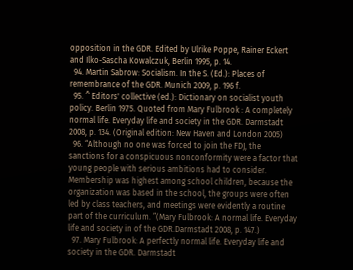opposition in the GDR. Edited by Ulrike Poppe, Rainer Eckert and Ilko-Sascha Kowalczuk, Berlin 1995, p. 14.
  94. Martin Sabrow: Socialism. In the S. (Ed.): Places of remembrance of the GDR. Munich 2009, p. 196 f.
  95. ^ Editors' collective (ed.): Dictionary on socialist youth policy. Berlin 1975. Quoted from Mary Fulbrook : A completely normal life. Everyday life and society in the GDR. Darmstadt 2008, p. 134. (Original edition: New Haven and London 2005)
  96. “Although no one was forced to join the FDJ, the sanctions for a conspicuous nonconformity were a factor that young people with serious ambitions had to consider. Membership was highest among school children, because the organization was based in the school, the groups were often led by class teachers, and meetings were evidently a routine part of the curriculum. ”(Mary Fulbrook: A normal life. Everyday life and society in of the GDR.Darmstadt 2008, p. 147.)
  97. Mary Fulbrook: A perfectly normal life. Everyday life and society in the GDR. Darmstadt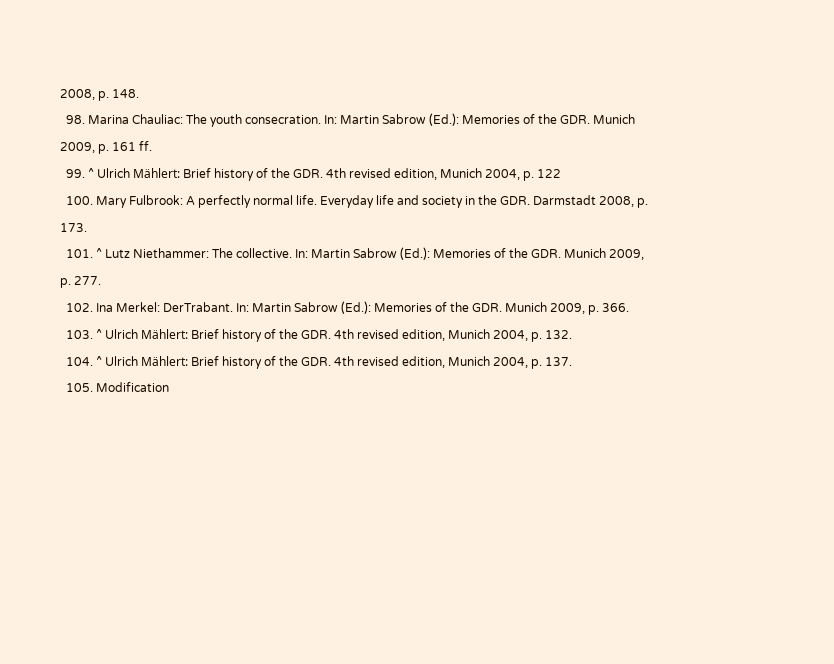2008, p. 148.
  98. Marina Chauliac: The youth consecration. In: Martin Sabrow (Ed.): Memories of the GDR. Munich 2009, p. 161 ff.
  99. ^ Ulrich Mählert: Brief history of the GDR. 4th revised edition, Munich 2004, p. 122
  100. Mary Fulbrook: A perfectly normal life. Everyday life and society in the GDR. Darmstadt 2008, p. 173.
  101. ^ Lutz Niethammer: The collective. In: Martin Sabrow (Ed.): Memories of the GDR. Munich 2009, p. 277.
  102. Ina Merkel: DerTrabant. In: Martin Sabrow (Ed.): Memories of the GDR. Munich 2009, p. 366.
  103. ^ Ulrich Mählert: Brief history of the GDR. 4th revised edition, Munich 2004, p. 132.
  104. ^ Ulrich Mählert: Brief history of the GDR. 4th revised edition, Munich 2004, p. 137.
  105. Modification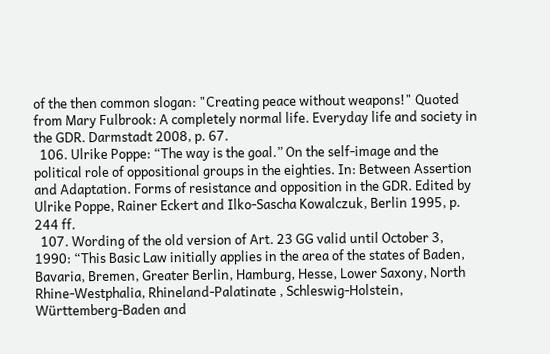of the then common slogan: "Creating peace without weapons!" Quoted from Mary Fulbrook: A completely normal life. Everyday life and society in the GDR. Darmstadt 2008, p. 67.
  106. Ulrike Poppe: “The way is the goal.” On the self-image and the political role of oppositional groups in the eighties. In: Between Assertion and Adaptation. Forms of resistance and opposition in the GDR. Edited by Ulrike Poppe, Rainer Eckert and Ilko-Sascha Kowalczuk, Berlin 1995, p. 244 ff.
  107. Wording of the old version of Art. 23 GG valid until October 3, 1990: “This Basic Law initially applies in the area of the states of Baden, Bavaria, Bremen, Greater Berlin, Hamburg, Hesse, Lower Saxony, North Rhine-Westphalia, Rhineland-Palatinate , Schleswig-Holstein, Württemberg-Baden and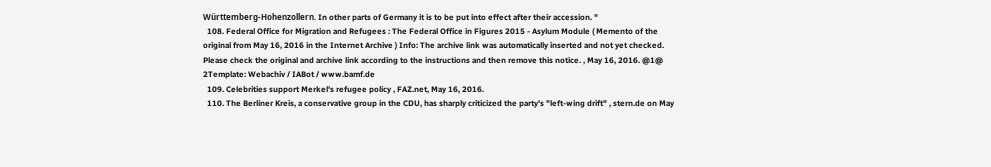Württemberg-Hohenzollern. In other parts of Germany it is to be put into effect after their accession. "
  108. Federal Office for Migration and Refugees : The Federal Office in Figures 2015 - Asylum Module ( Memento of the original from May 16, 2016 in the Internet Archive ) Info: The archive link was automatically inserted and not yet checked. Please check the original and archive link according to the instructions and then remove this notice. , May 16, 2016. @1@ 2Template: Webachiv / IABot / www.bamf.de
  109. Celebrities support Merkel's refugee policy , FAZ.net, May 16, 2016.
  110. The Berliner Kreis, a conservative group in the CDU, has sharply criticized the party's "left-wing drift" , stern.de on May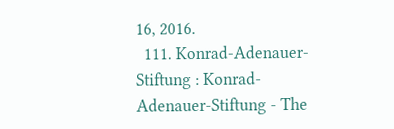16, 2016.
  111. Konrad-Adenauer-Stiftung : Konrad-Adenauer-Stiftung - The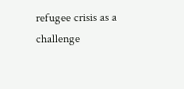refugee crisis as a challenge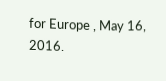for Europe , May 16, 2016.